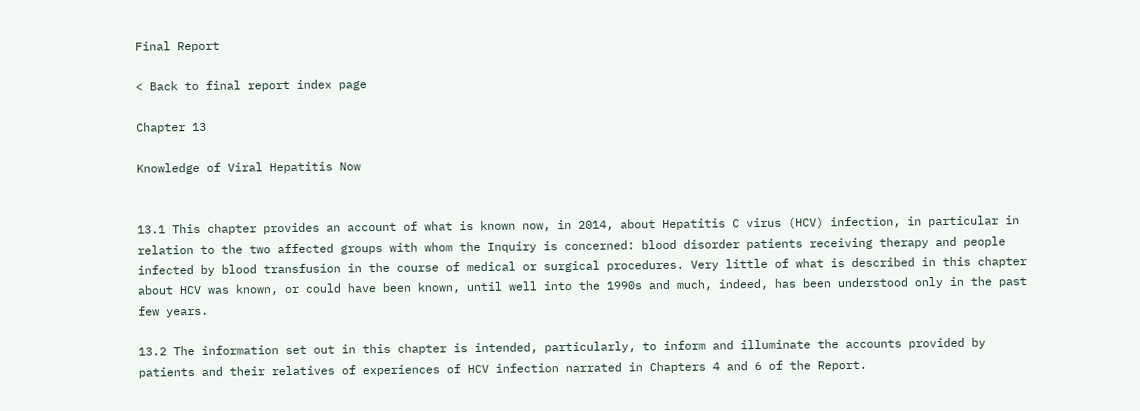Final Report

< Back to final report index page

Chapter 13

Knowledge of Viral Hepatitis Now


13.1 This chapter provides an account of what is known now, in 2014, about Hepatitis C virus (HCV) infection, in particular in relation to the two affected groups with whom the Inquiry is concerned: blood disorder patients receiving therapy and people infected by blood transfusion in the course of medical or surgical procedures. Very little of what is described in this chapter about HCV was known, or could have been known, until well into the 1990s and much, indeed, has been understood only in the past few years.

13.2 The information set out in this chapter is intended, particularly, to inform and illuminate the accounts provided by patients and their relatives of experiences of HCV infection narrated in Chapters 4 and 6 of the Report.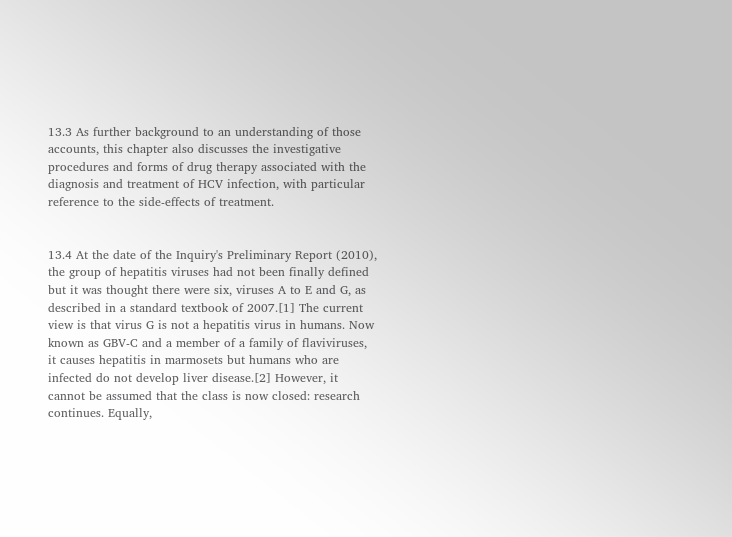13.3 As further background to an understanding of those accounts, this chapter also discusses the investigative procedures and forms of drug therapy associated with the diagnosis and treatment of HCV infection, with particular reference to the side-effects of treatment.


13.4 At the date of the Inquiry's Preliminary Report (2010), the group of hepatitis viruses had not been finally defined but it was thought there were six, viruses A to E and G, as described in a standard textbook of 2007.[1] The current view is that virus G is not a hepatitis virus in humans. Now known as GBV-C and a member of a family of flaviviruses, it causes hepatitis in marmosets but humans who are infected do not develop liver disease.[2] However, it cannot be assumed that the class is now closed: research continues. Equally,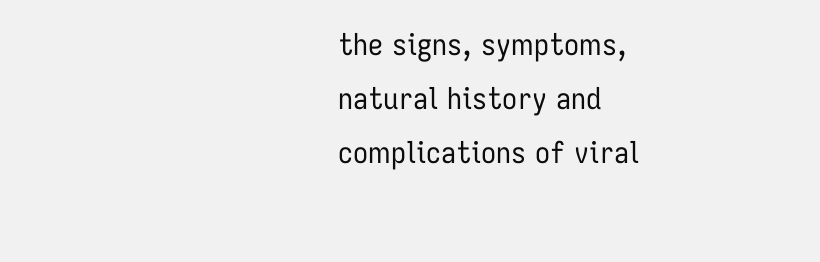the signs, symptoms, natural history and complications of viral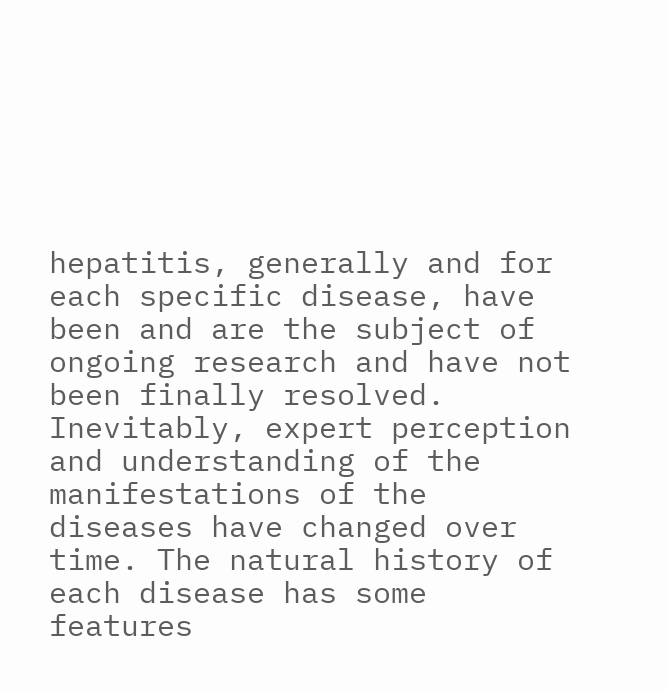hepatitis, generally and for each specific disease, have been and are the subject of ongoing research and have not been finally resolved. Inevitably, expert perception and understanding of the manifestations of the diseases have changed over time. The natural history of each disease has some features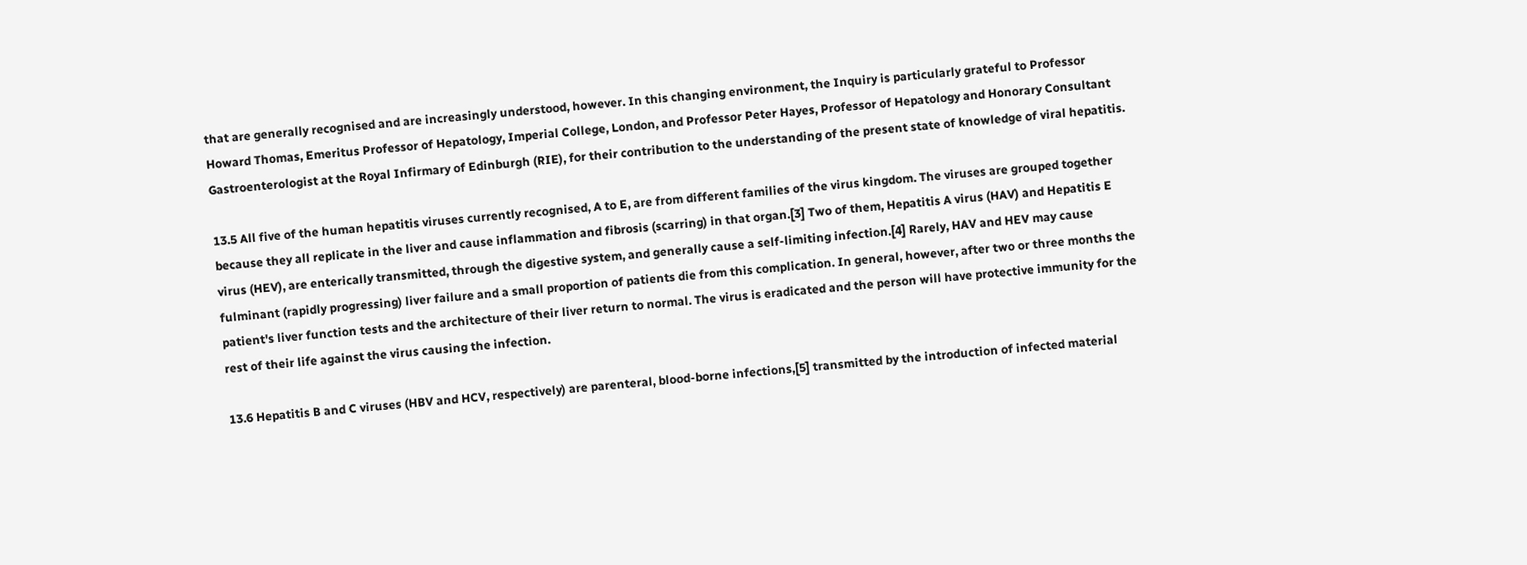that are generally recognised and are increasingly understood, however. In this changing environment, the Inquiry is particularly grateful to Professor Howard Thomas, Emeritus Professor of Hepatology, Imperial College, London, and Professor Peter Hayes, Professor of Hepatology and Honorary Consultant Gastroenterologist at the Royal Infirmary of Edinburgh (RIE), for their contribution to the understanding of the present state of knowledge of viral hepatitis.

13.5 All five of the human hepatitis viruses currently recognised, A to E, are from different families of the virus kingdom. The viruses are grouped together because they all replicate in the liver and cause inflammation and fibrosis (scarring) in that organ.[3] Two of them, Hepatitis A virus (HAV) and Hepatitis E virus (HEV), are enterically transmitted, through the digestive system, and generally cause a self-limiting infection.[4] Rarely, HAV and HEV may cause fulminant (rapidly progressing) liver failure and a small proportion of patients die from this complication. In general, however, after two or three months the patient's liver function tests and the architecture of their liver return to normal. The virus is eradicated and the person will have protective immunity for the rest of their life against the virus causing the infection.

13.6 Hepatitis B and C viruses (HBV and HCV, respectively) are parenteral, blood-borne infections,[5] transmitted by the introduction of infected material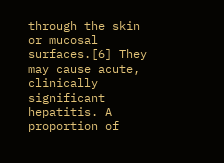through the skin or mucosal surfaces.[6] They may cause acute, clinically significant hepatitis. A proportion of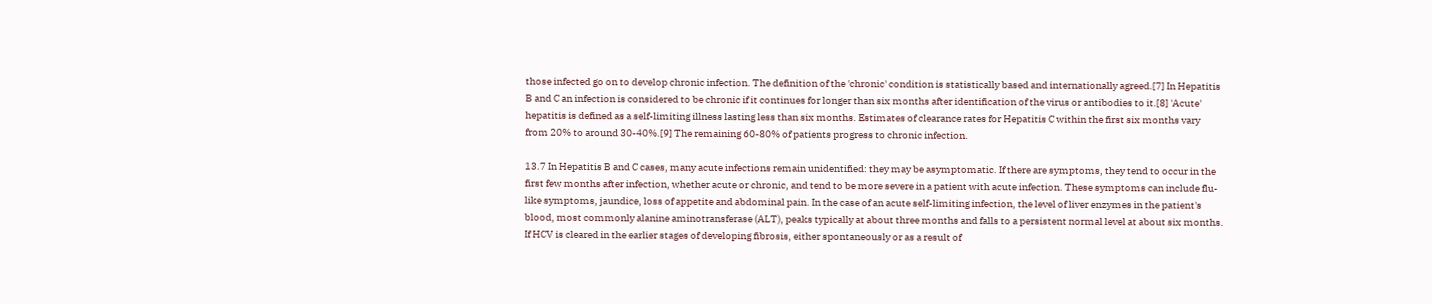those infected go on to develop chronic infection. The definition of the 'chronic' condition is statistically based and internationally agreed.[7] In Hepatitis B and C an infection is considered to be chronic if it continues for longer than six months after identification of the virus or antibodies to it.[8] 'Acute' hepatitis is defined as a self-limiting illness lasting less than six months. Estimates of clearance rates for Hepatitis C within the first six months vary from 20% to around 30-40%.[9] The remaining 60-80% of patients progress to chronic infection.

13.7 In Hepatitis B and C cases, many acute infections remain unidentified: they may be asymptomatic. If there are symptoms, they tend to occur in the first few months after infection, whether acute or chronic, and tend to be more severe in a patient with acute infection. These symptoms can include flu-like symptoms, jaundice, loss of appetite and abdominal pain. In the case of an acute self-limiting infection, the level of liver enzymes in the patient's blood, most commonly alanine aminotransferase (ALT), peaks typically at about three months and falls to a persistent normal level at about six months. If HCV is cleared in the earlier stages of developing fibrosis, either spontaneously or as a result of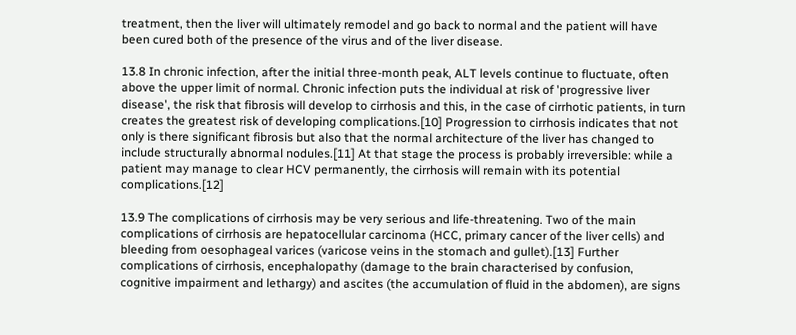treatment, then the liver will ultimately remodel and go back to normal and the patient will have been cured both of the presence of the virus and of the liver disease.

13.8 In chronic infection, after the initial three-month peak, ALT levels continue to fluctuate, often above the upper limit of normal. Chronic infection puts the individual at risk of 'progressive liver disease', the risk that fibrosis will develop to cirrhosis and this, in the case of cirrhotic patients, in turn creates the greatest risk of developing complications.[10] Progression to cirrhosis indicates that not only is there significant fibrosis but also that the normal architecture of the liver has changed to include structurally abnormal nodules.[11] At that stage the process is probably irreversible: while a patient may manage to clear HCV permanently, the cirrhosis will remain with its potential complications.[12]

13.9 The complications of cirrhosis may be very serious and life-threatening. Two of the main complications of cirrhosis are hepatocellular carcinoma (HCC, primary cancer of the liver cells) and bleeding from oesophageal varices (varicose veins in the stomach and gullet).[13] Further complications of cirrhosis, encephalopathy (damage to the brain characterised by confusion, cognitive impairment and lethargy) and ascites (the accumulation of fluid in the abdomen), are signs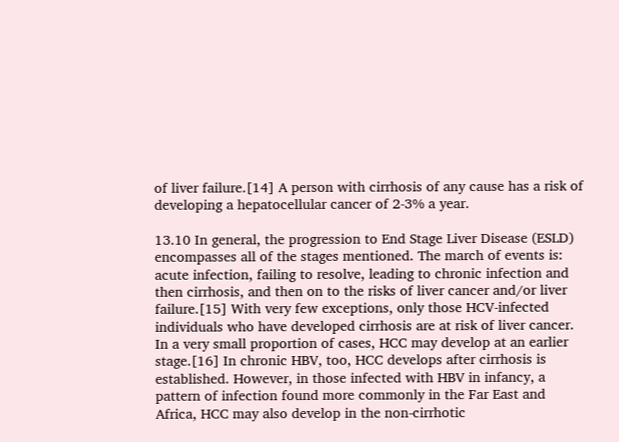of liver failure.[14] A person with cirrhosis of any cause has a risk of developing a hepatocellular cancer of 2-3% a year.

13.10 In general, the progression to End Stage Liver Disease (ESLD) encompasses all of the stages mentioned. The march of events is: acute infection, failing to resolve, leading to chronic infection and then cirrhosis, and then on to the risks of liver cancer and/or liver failure.[15] With very few exceptions, only those HCV-infected individuals who have developed cirrhosis are at risk of liver cancer. In a very small proportion of cases, HCC may develop at an earlier stage.[16] In chronic HBV, too, HCC develops after cirrhosis is established. However, in those infected with HBV in infancy, a pattern of infection found more commonly in the Far East and Africa, HCC may also develop in the non-cirrhotic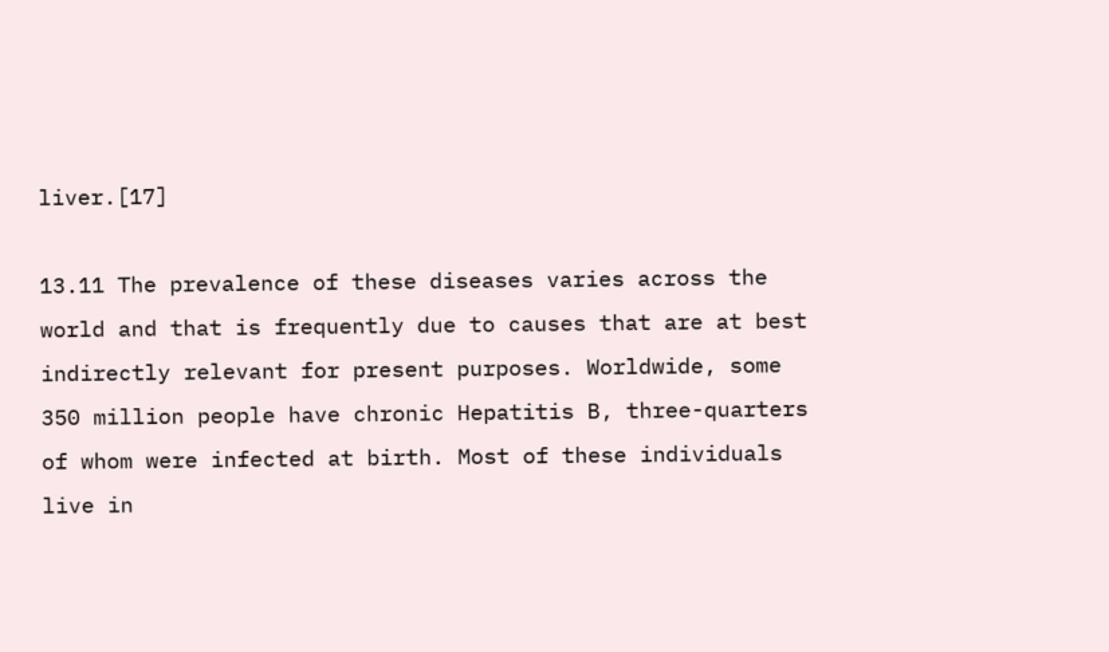liver.[17]

13.11 The prevalence of these diseases varies across the world and that is frequently due to causes that are at best indirectly relevant for present purposes. Worldwide, some 350 million people have chronic Hepatitis B, three-quarters of whom were infected at birth. Most of these individuals live in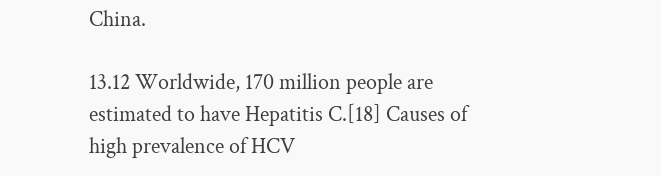China.

13.12 Worldwide, 170 million people are estimated to have Hepatitis C.[18] Causes of high prevalence of HCV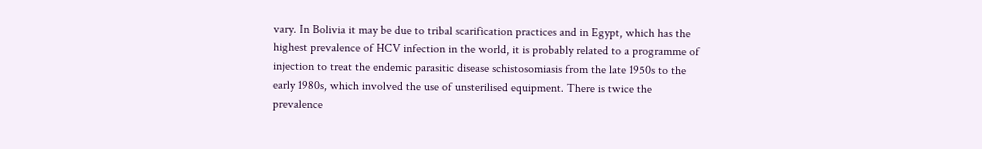vary. In Bolivia it may be due to tribal scarification practices and in Egypt, which has the highest prevalence of HCV infection in the world, it is probably related to a programme of injection to treat the endemic parasitic disease schistosomiasis from the late 1950s to the early 1980s, which involved the use of unsterilised equipment. There is twice the prevalence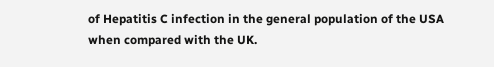of Hepatitis C infection in the general population of the USA when compared with the UK.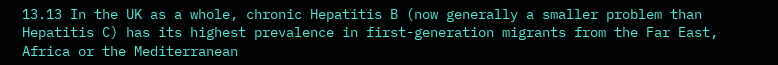13.13 In the UK as a whole, chronic Hepatitis B (now generally a smaller problem than Hepatitis C) has its highest prevalence in first-generation migrants from the Far East, Africa or the Mediterranean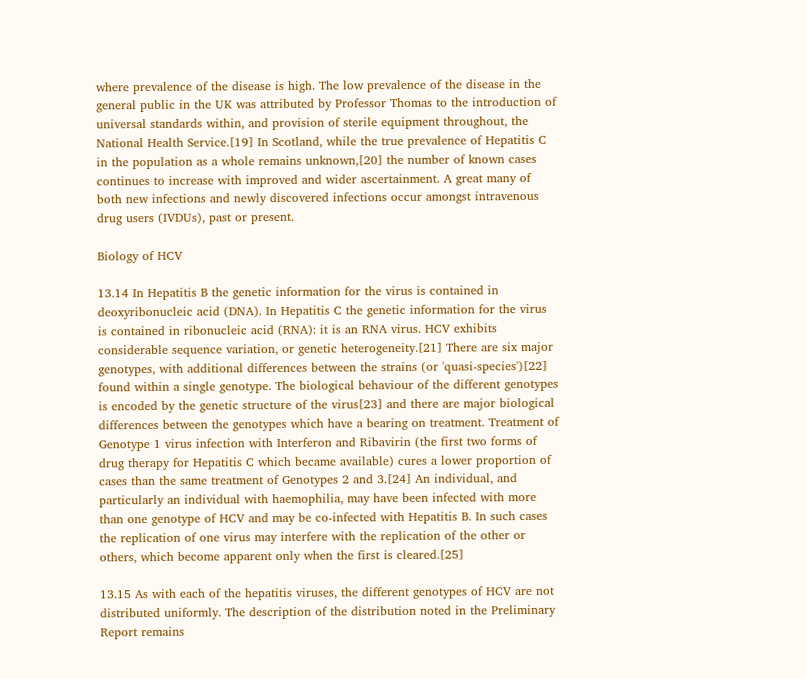where prevalence of the disease is high. The low prevalence of the disease in the general public in the UK was attributed by Professor Thomas to the introduction of universal standards within, and provision of sterile equipment throughout, the National Health Service.[19] In Scotland, while the true prevalence of Hepatitis C in the population as a whole remains unknown,[20] the number of known cases continues to increase with improved and wider ascertainment. A great many of both new infections and newly discovered infections occur amongst intravenous drug users (IVDUs), past or present.

Biology of HCV

13.14 In Hepatitis B the genetic information for the virus is contained in deoxyribonucleic acid (DNA). In Hepatitis C the genetic information for the virus is contained in ribonucleic acid (RNA): it is an RNA virus. HCV exhibits considerable sequence variation, or genetic heterogeneity.[21] There are six major genotypes, with additional differences between the strains (or 'quasi-species')[22] found within a single genotype. The biological behaviour of the different genotypes is encoded by the genetic structure of the virus[23] and there are major biological differences between the genotypes which have a bearing on treatment. Treatment of Genotype 1 virus infection with Interferon and Ribavirin (the first two forms of drug therapy for Hepatitis C which became available) cures a lower proportion of cases than the same treatment of Genotypes 2 and 3.[24] An individual, and particularly an individual with haemophilia, may have been infected with more than one genotype of HCV and may be co-infected with Hepatitis B. In such cases the replication of one virus may interfere with the replication of the other or others, which become apparent only when the first is cleared.[25]

13.15 As with each of the hepatitis viruses, the different genotypes of HCV are not distributed uniformly. The description of the distribution noted in the Preliminary Report remains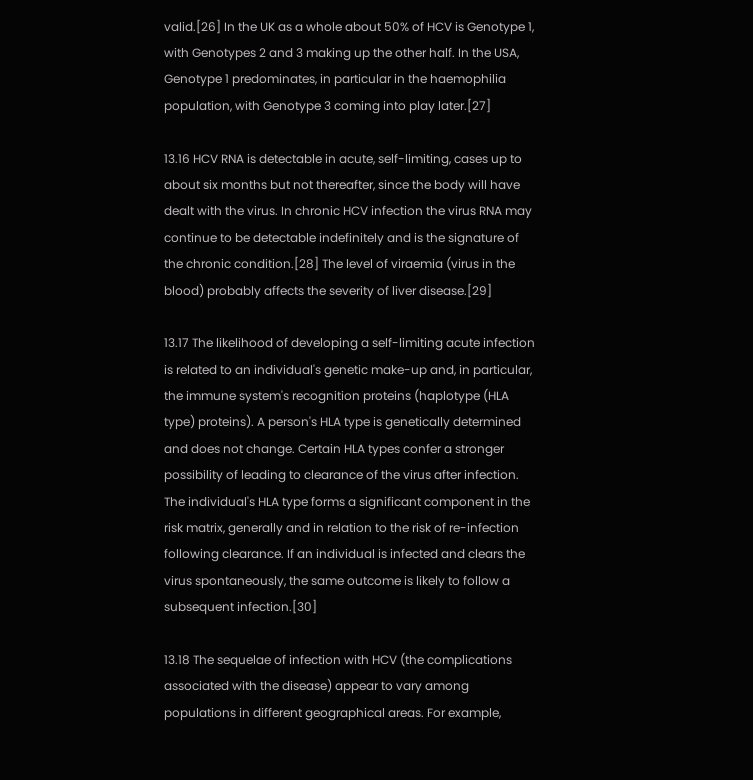valid.[26] In the UK as a whole about 50% of HCV is Genotype 1, with Genotypes 2 and 3 making up the other half. In the USA, Genotype 1 predominates, in particular in the haemophilia population, with Genotype 3 coming into play later.[27]

13.16 HCV RNA is detectable in acute, self-limiting, cases up to about six months but not thereafter, since the body will have dealt with the virus. In chronic HCV infection the virus RNA may continue to be detectable indefinitely and is the signature of the chronic condition.[28] The level of viraemia (virus in the blood) probably affects the severity of liver disease.[29]

13.17 The likelihood of developing a self-limiting acute infection is related to an individual's genetic make-up and, in particular, the immune system's recognition proteins (haplotype (HLA type) proteins). A person's HLA type is genetically determined and does not change. Certain HLA types confer a stronger possibility of leading to clearance of the virus after infection. The individual's HLA type forms a significant component in the risk matrix, generally and in relation to the risk of re-infection following clearance. If an individual is infected and clears the virus spontaneously, the same outcome is likely to follow a subsequent infection.[30]

13.18 The sequelae of infection with HCV (the complications associated with the disease) appear to vary among populations in different geographical areas. For example,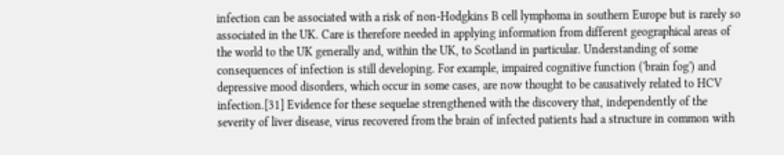infection can be associated with a risk of non-Hodgkins B cell lymphoma in southern Europe but is rarely so associated in the UK. Care is therefore needed in applying information from different geographical areas of the world to the UK generally and, within the UK, to Scotland in particular. Understanding of some consequences of infection is still developing. For example, impaired cognitive function ('brain fog') and depressive mood disorders, which occur in some cases, are now thought to be causatively related to HCV infection.[31] Evidence for these sequelae strengthened with the discovery that, independently of the severity of liver disease, virus recovered from the brain of infected patients had a structure in common with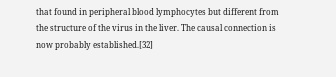that found in peripheral blood lymphocytes but different from the structure of the virus in the liver. The causal connection is now probably established.[32]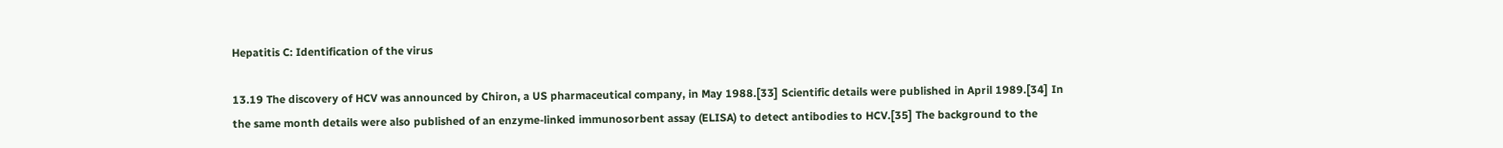Hepatitis C: Identification of the virus

13.19 The discovery of HCV was announced by Chiron, a US pharmaceutical company, in May 1988.[33] Scientific details were published in April 1989.[34] In the same month details were also published of an enzyme-linked immunosorbent assay (ELISA) to detect antibodies to HCV.[35] The background to the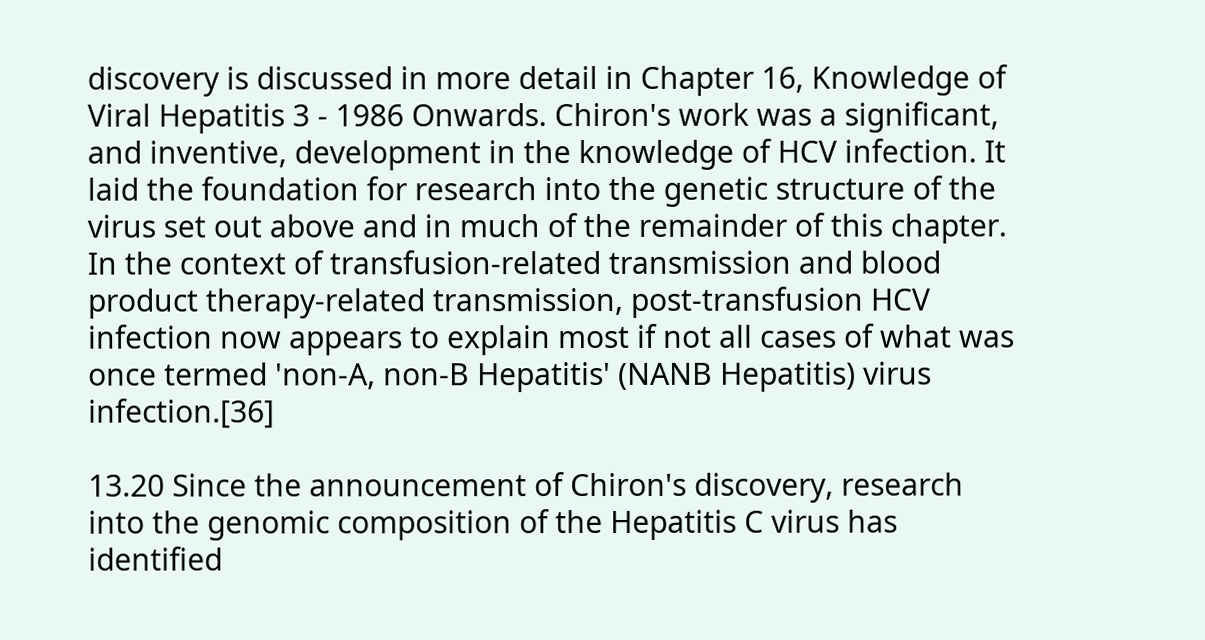discovery is discussed in more detail in Chapter 16, Knowledge of Viral Hepatitis 3 - 1986 Onwards. Chiron's work was a significant, and inventive, development in the knowledge of HCV infection. It laid the foundation for research into the genetic structure of the virus set out above and in much of the remainder of this chapter. In the context of transfusion-related transmission and blood product therapy-related transmission, post-transfusion HCV infection now appears to explain most if not all cases of what was once termed 'non-A, non-B Hepatitis' (NANB Hepatitis) virus infection.[36]

13.20 Since the announcement of Chiron's discovery, research into the genomic composition of the Hepatitis C virus has identified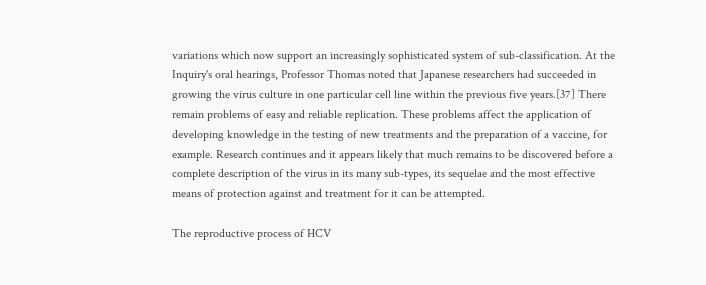variations which now support an increasingly sophisticated system of sub-classification. At the Inquiry's oral hearings, Professor Thomas noted that Japanese researchers had succeeded in growing the virus culture in one particular cell line within the previous five years.[37] There remain problems of easy and reliable replication. These problems affect the application of developing knowledge in the testing of new treatments and the preparation of a vaccine, for example. Research continues and it appears likely that much remains to be discovered before a complete description of the virus in its many sub-types, its sequelae and the most effective means of protection against and treatment for it can be attempted.

The reproductive process of HCV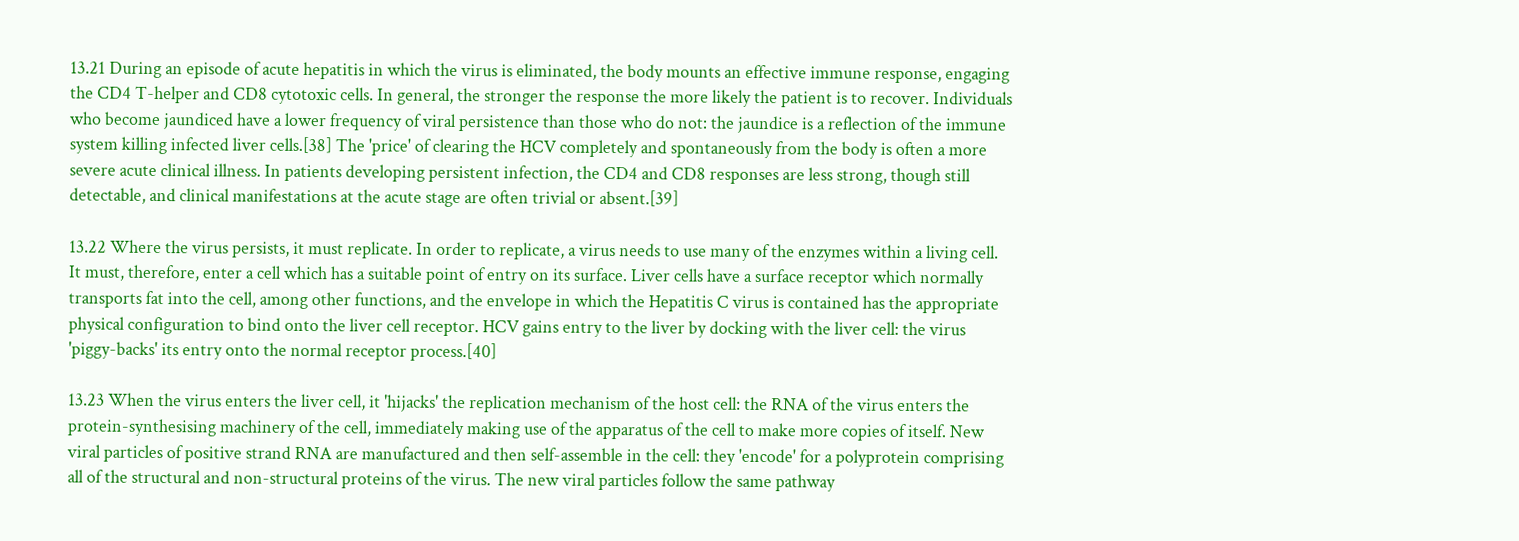13.21 During an episode of acute hepatitis in which the virus is eliminated, the body mounts an effective immune response, engaging the CD4 T-helper and CD8 cytotoxic cells. In general, the stronger the response the more likely the patient is to recover. Individuals who become jaundiced have a lower frequency of viral persistence than those who do not: the jaundice is a reflection of the immune system killing infected liver cells.[38] The 'price' of clearing the HCV completely and spontaneously from the body is often a more severe acute clinical illness. In patients developing persistent infection, the CD4 and CD8 responses are less strong, though still detectable, and clinical manifestations at the acute stage are often trivial or absent.[39]

13.22 Where the virus persists, it must replicate. In order to replicate, a virus needs to use many of the enzymes within a living cell. It must, therefore, enter a cell which has a suitable point of entry on its surface. Liver cells have a surface receptor which normally transports fat into the cell, among other functions, and the envelope in which the Hepatitis C virus is contained has the appropriate physical configuration to bind onto the liver cell receptor. HCV gains entry to the liver by docking with the liver cell: the virus 'piggy-backs' its entry onto the normal receptor process.[40]

13.23 When the virus enters the liver cell, it 'hijacks' the replication mechanism of the host cell: the RNA of the virus enters the protein-synthesising machinery of the cell, immediately making use of the apparatus of the cell to make more copies of itself. New viral particles of positive strand RNA are manufactured and then self-assemble in the cell: they 'encode' for a polyprotein comprising all of the structural and non-structural proteins of the virus. The new viral particles follow the same pathway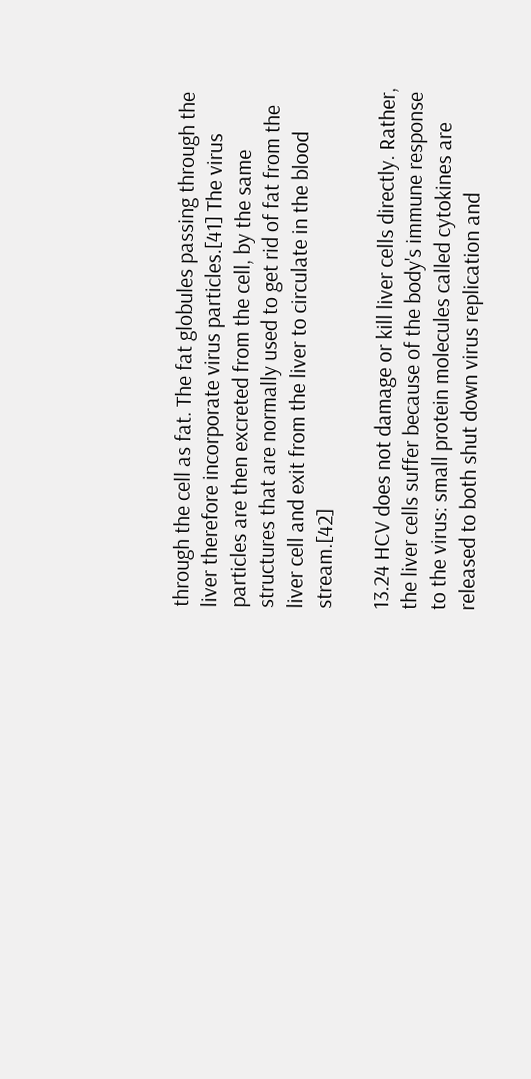through the cell as fat. The fat globules passing through the liver therefore incorporate virus particles.[41] The virus particles are then excreted from the cell, by the same structures that are normally used to get rid of fat from the liver cell and exit from the liver to circulate in the blood stream.[42]

13.24 HCV does not damage or kill liver cells directly. Rather, the liver cells suffer because of the body's immune response to the virus: small protein molecules called cytokines are released to both shut down virus replication and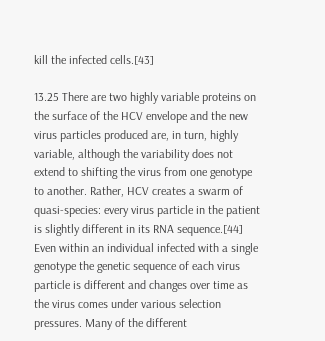kill the infected cells.[43]

13.25 There are two highly variable proteins on the surface of the HCV envelope and the new virus particles produced are, in turn, highly variable, although the variability does not extend to shifting the virus from one genotype to another. Rather, HCV creates a swarm of quasi-species: every virus particle in the patient is slightly different in its RNA sequence.[44] Even within an individual infected with a single genotype the genetic sequence of each virus particle is different and changes over time as the virus comes under various selection pressures. Many of the different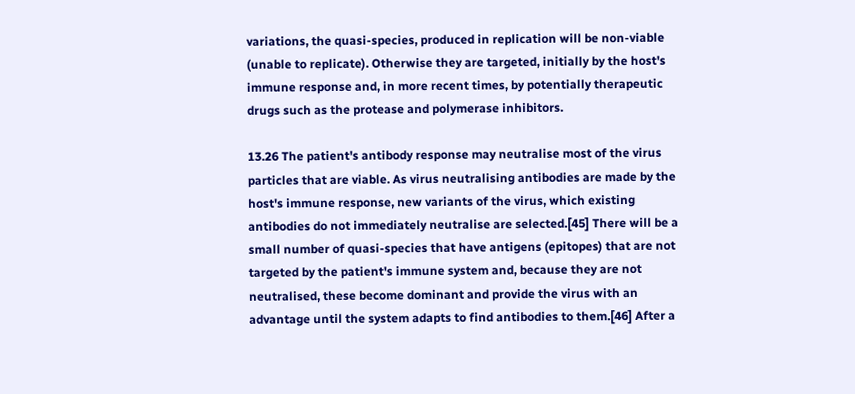variations, the quasi-species, produced in replication will be non-viable (unable to replicate). Otherwise they are targeted, initially by the host's immune response and, in more recent times, by potentially therapeutic drugs such as the protease and polymerase inhibitors.

13.26 The patient's antibody response may neutralise most of the virus particles that are viable. As virus neutralising antibodies are made by the host's immune response, new variants of the virus, which existing antibodies do not immediately neutralise are selected.[45] There will be a small number of quasi-species that have antigens (epitopes) that are not targeted by the patient's immune system and, because they are not neutralised, these become dominant and provide the virus with an advantage until the system adapts to find antibodies to them.[46] After a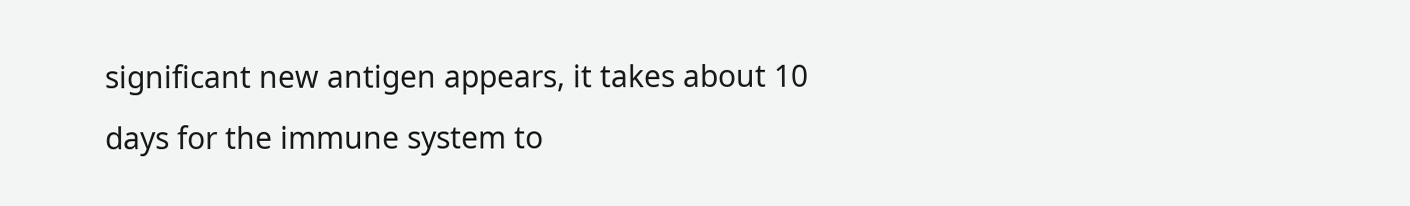significant new antigen appears, it takes about 10 days for the immune system to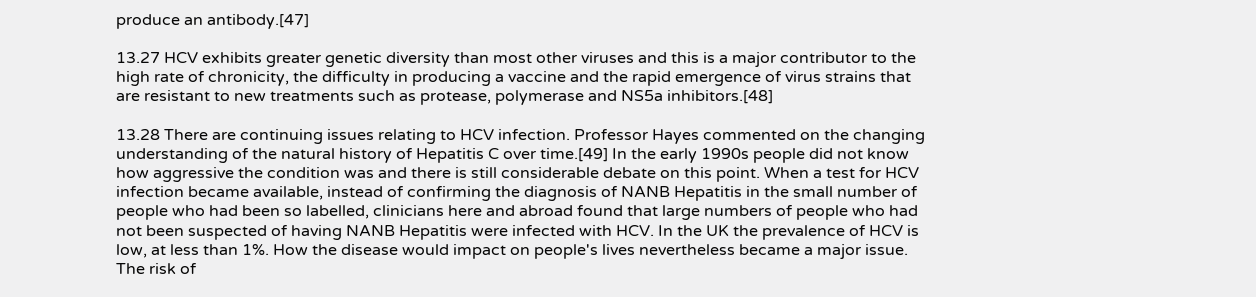produce an antibody.[47]

13.27 HCV exhibits greater genetic diversity than most other viruses and this is a major contributor to the high rate of chronicity, the difficulty in producing a vaccine and the rapid emergence of virus strains that are resistant to new treatments such as protease, polymerase and NS5a inhibitors.[48]

13.28 There are continuing issues relating to HCV infection. Professor Hayes commented on the changing understanding of the natural history of Hepatitis C over time.[49] In the early 1990s people did not know how aggressive the condition was and there is still considerable debate on this point. When a test for HCV infection became available, instead of confirming the diagnosis of NANB Hepatitis in the small number of people who had been so labelled, clinicians here and abroad found that large numbers of people who had not been suspected of having NANB Hepatitis were infected with HCV. In the UK the prevalence of HCV is low, at less than 1%. How the disease would impact on people's lives nevertheless became a major issue. The risk of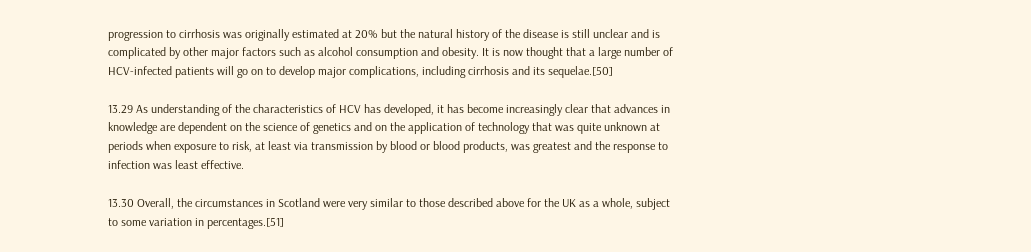progression to cirrhosis was originally estimated at 20% but the natural history of the disease is still unclear and is complicated by other major factors such as alcohol consumption and obesity. It is now thought that a large number of HCV-infected patients will go on to develop major complications, including cirrhosis and its sequelae.[50]

13.29 As understanding of the characteristics of HCV has developed, it has become increasingly clear that advances in knowledge are dependent on the science of genetics and on the application of technology that was quite unknown at periods when exposure to risk, at least via transmission by blood or blood products, was greatest and the response to infection was least effective.

13.30 Overall, the circumstances in Scotland were very similar to those described above for the UK as a whole, subject to some variation in percentages.[51]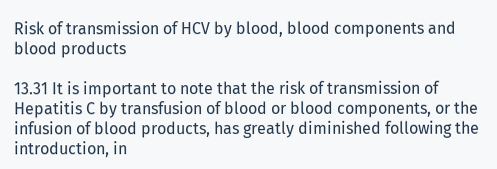Risk of transmission of HCV by blood, blood components and blood products

13.31 It is important to note that the risk of transmission of Hepatitis C by transfusion of blood or blood components, or the infusion of blood products, has greatly diminished following the introduction, in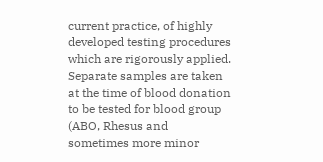current practice, of highly developed testing procedures which are rigorously applied. Separate samples are taken at the time of blood donation to be tested for blood group (ABO, Rhesus and sometimes more minor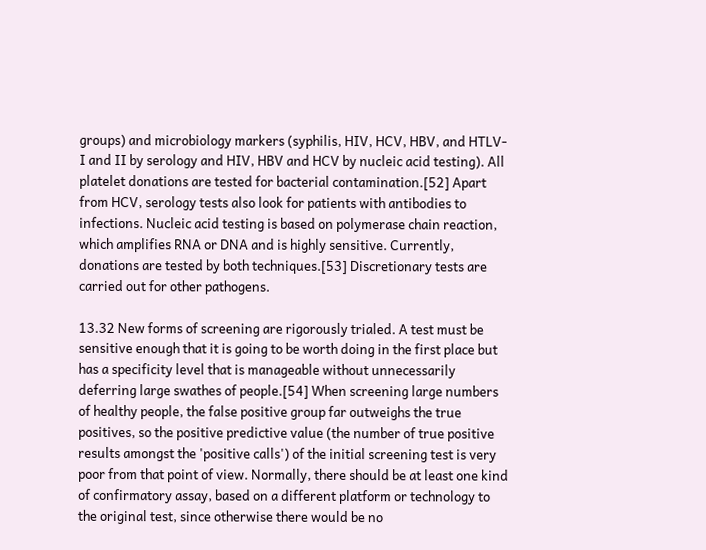groups) and microbiology markers (syphilis, HIV, HCV, HBV, and HTLV-I and II by serology and HIV, HBV and HCV by nucleic acid testing). All platelet donations are tested for bacterial contamination.[52] Apart from HCV, serology tests also look for patients with antibodies to infections. Nucleic acid testing is based on polymerase chain reaction, which amplifies RNA or DNA and is highly sensitive. Currently, donations are tested by both techniques.[53] Discretionary tests are carried out for other pathogens.

13.32 New forms of screening are rigorously trialed. A test must be sensitive enough that it is going to be worth doing in the first place but has a specificity level that is manageable without unnecessarily deferring large swathes of people.[54] When screening large numbers of healthy people, the false positive group far outweighs the true positives, so the positive predictive value (the number of true positive results amongst the 'positive calls') of the initial screening test is very poor from that point of view. Normally, there should be at least one kind of confirmatory assay, based on a different platform or technology to the original test, since otherwise there would be no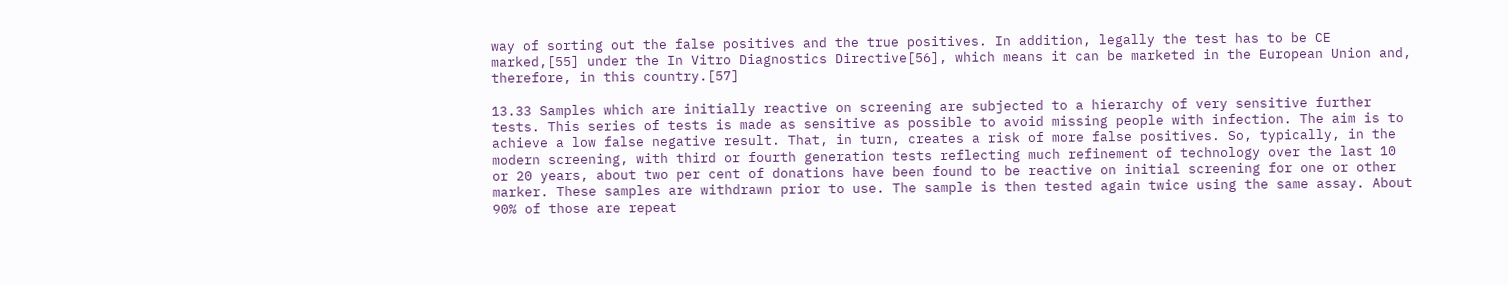way of sorting out the false positives and the true positives. In addition, legally the test has to be CE marked,[55] under the In Vitro Diagnostics Directive[56], which means it can be marketed in the European Union and, therefore, in this country.[57]

13.33 Samples which are initially reactive on screening are subjected to a hierarchy of very sensitive further tests. This series of tests is made as sensitive as possible to avoid missing people with infection. The aim is to achieve a low false negative result. That, in turn, creates a risk of more false positives. So, typically, in the modern screening, with third or fourth generation tests reflecting much refinement of technology over the last 10 or 20 years, about two per cent of donations have been found to be reactive on initial screening for one or other marker. These samples are withdrawn prior to use. The sample is then tested again twice using the same assay. About 90% of those are repeat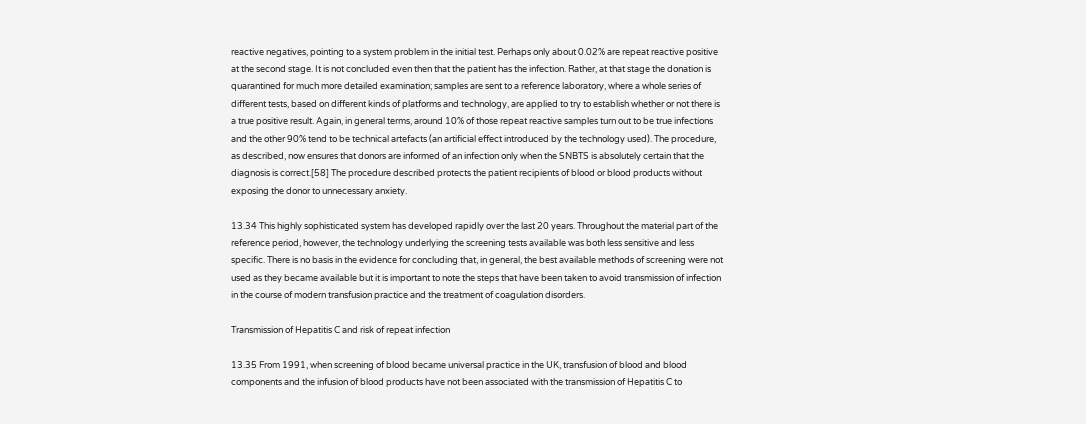reactive negatives, pointing to a system problem in the initial test. Perhaps only about 0.02% are repeat reactive positive at the second stage. It is not concluded even then that the patient has the infection. Rather, at that stage the donation is quarantined for much more detailed examination; samples are sent to a reference laboratory, where a whole series of different tests, based on different kinds of platforms and technology, are applied to try to establish whether or not there is a true positive result. Again, in general terms, around 10% of those repeat reactive samples turn out to be true infections and the other 90% tend to be technical artefacts (an artificial effect introduced by the technology used). The procedure, as described, now ensures that donors are informed of an infection only when the SNBTS is absolutely certain that the diagnosis is correct.[58] The procedure described protects the patient recipients of blood or blood products without exposing the donor to unnecessary anxiety.

13.34 This highly sophisticated system has developed rapidly over the last 20 years. Throughout the material part of the reference period, however, the technology underlying the screening tests available was both less sensitive and less specific. There is no basis in the evidence for concluding that, in general, the best available methods of screening were not used as they became available but it is important to note the steps that have been taken to avoid transmission of infection in the course of modern transfusion practice and the treatment of coagulation disorders.

Transmission of Hepatitis C and risk of repeat infection

13.35 From 1991, when screening of blood became universal practice in the UK, transfusion of blood and blood components and the infusion of blood products have not been associated with the transmission of Hepatitis C to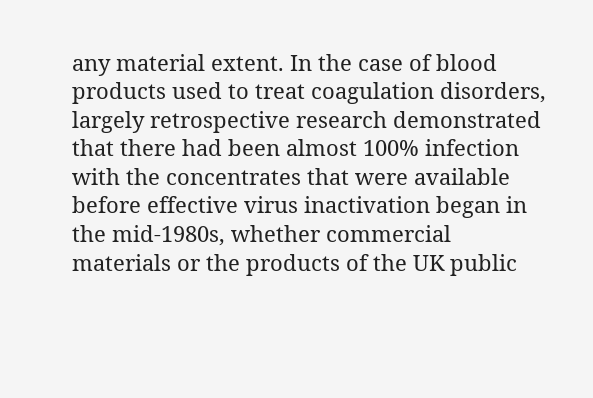any material extent. In the case of blood products used to treat coagulation disorders, largely retrospective research demonstrated that there had been almost 100% infection with the concentrates that were available before effective virus inactivation began in the mid-1980s, whether commercial materials or the products of the UK public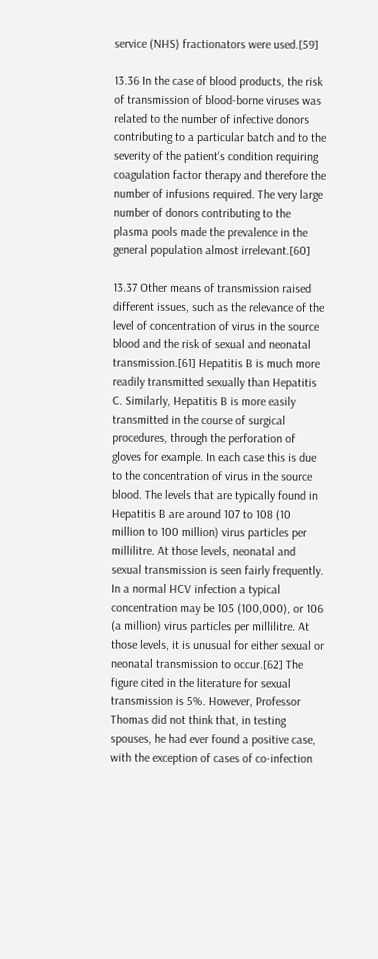service (NHS) fractionators were used.[59]

13.36 In the case of blood products, the risk of transmission of blood-borne viruses was related to the number of infective donors contributing to a particular batch and to the severity of the patient's condition requiring coagulation factor therapy and therefore the number of infusions required. The very large number of donors contributing to the plasma pools made the prevalence in the general population almost irrelevant.[60]

13.37 Other means of transmission raised different issues, such as the relevance of the level of concentration of virus in the source blood and the risk of sexual and neonatal transmission.[61] Hepatitis B is much more readily transmitted sexually than Hepatitis C. Similarly, Hepatitis B is more easily transmitted in the course of surgical procedures, through the perforation of gloves for example. In each case this is due to the concentration of virus in the source blood. The levels that are typically found in Hepatitis B are around 107 to 108 (10 million to 100 million) virus particles per millilitre. At those levels, neonatal and sexual transmission is seen fairly frequently. In a normal HCV infection a typical concentration may be 105 (100,000), or 106 (a million) virus particles per millilitre. At those levels, it is unusual for either sexual or neonatal transmission to occur.[62] The figure cited in the literature for sexual transmission is 5%. However, Professor Thomas did not think that, in testing spouses, he had ever found a positive case, with the exception of cases of co-infection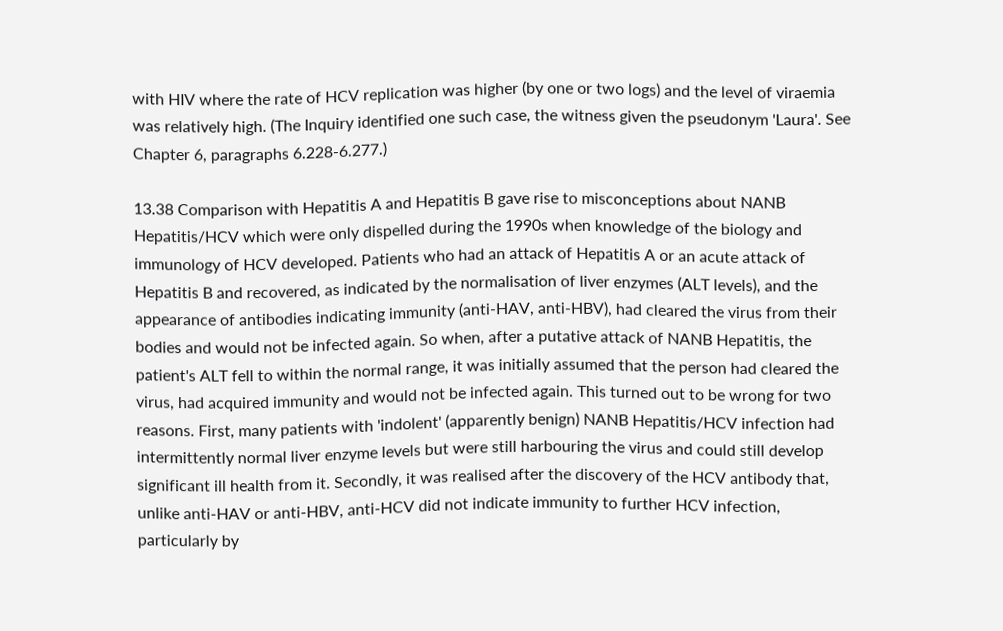with HIV where the rate of HCV replication was higher (by one or two logs) and the level of viraemia was relatively high. (The Inquiry identified one such case, the witness given the pseudonym 'Laura'. See Chapter 6, paragraphs 6.228-6.277.)

13.38 Comparison with Hepatitis A and Hepatitis B gave rise to misconceptions about NANB Hepatitis/HCV which were only dispelled during the 1990s when knowledge of the biology and immunology of HCV developed. Patients who had an attack of Hepatitis A or an acute attack of Hepatitis B and recovered, as indicated by the normalisation of liver enzymes (ALT levels), and the appearance of antibodies indicating immunity (anti-HAV, anti-HBV), had cleared the virus from their bodies and would not be infected again. So when, after a putative attack of NANB Hepatitis, the patient's ALT fell to within the normal range, it was initially assumed that the person had cleared the virus, had acquired immunity and would not be infected again. This turned out to be wrong for two reasons. First, many patients with 'indolent' (apparently benign) NANB Hepatitis/HCV infection had intermittently normal liver enzyme levels but were still harbouring the virus and could still develop significant ill health from it. Secondly, it was realised after the discovery of the HCV antibody that, unlike anti-HAV or anti-HBV, anti-HCV did not indicate immunity to further HCV infection, particularly by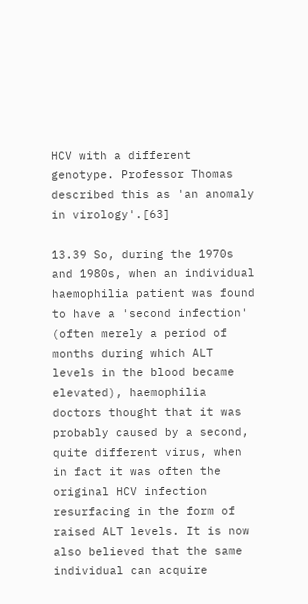HCV with a different genotype. Professor Thomas described this as 'an anomaly in virology'.[63]

13.39 So, during the 1970s and 1980s, when an individual haemophilia patient was found to have a 'second infection' (often merely a period of months during which ALT levels in the blood became elevated), haemophilia doctors thought that it was probably caused by a second, quite different virus, when in fact it was often the original HCV infection resurfacing in the form of raised ALT levels. It is now also believed that the same individual can acquire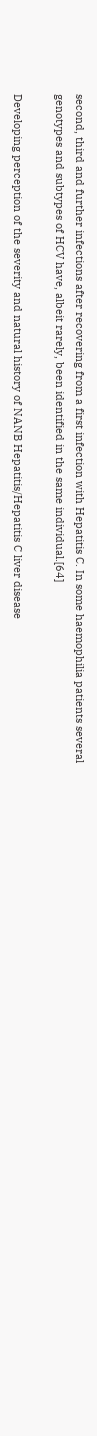second, third and further infections after recovering from a first infection with Hepatitis C. In some haemophilia patients several genotypes and subtypes of HCV have, albeit rarely, been identified in the same individual.[64]

Developing perception of the severity and natural history of NANB Hepatitis/Hepatitis C liver disease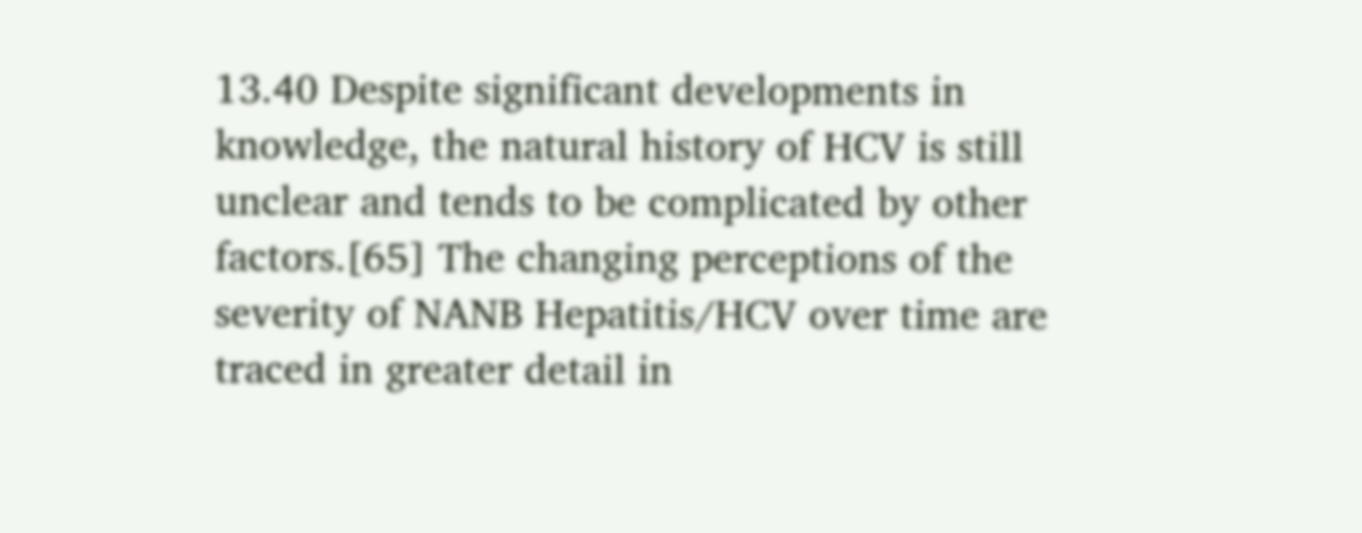13.40 Despite significant developments in knowledge, the natural history of HCV is still unclear and tends to be complicated by other factors.[65] The changing perceptions of the severity of NANB Hepatitis/HCV over time are traced in greater detail in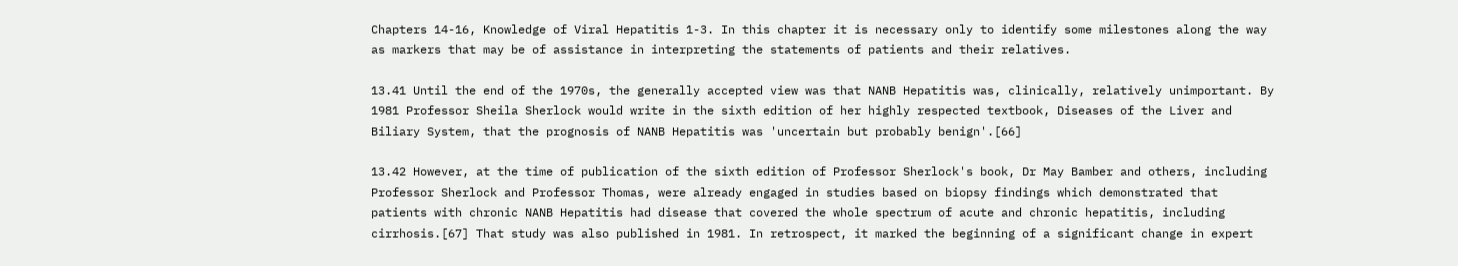Chapters 14-16, Knowledge of Viral Hepatitis 1-3. In this chapter it is necessary only to identify some milestones along the way as markers that may be of assistance in interpreting the statements of patients and their relatives.

13.41 Until the end of the 1970s, the generally accepted view was that NANB Hepatitis was, clinically, relatively unimportant. By 1981 Professor Sheila Sherlock would write in the sixth edition of her highly respected textbook, Diseases of the Liver and Biliary System, that the prognosis of NANB Hepatitis was 'uncertain but probably benign'.[66]

13.42 However, at the time of publication of the sixth edition of Professor Sherlock's book, Dr May Bamber and others, including Professor Sherlock and Professor Thomas, were already engaged in studies based on biopsy findings which demonstrated that patients with chronic NANB Hepatitis had disease that covered the whole spectrum of acute and chronic hepatitis, including cirrhosis.[67] That study was also published in 1981. In retrospect, it marked the beginning of a significant change in expert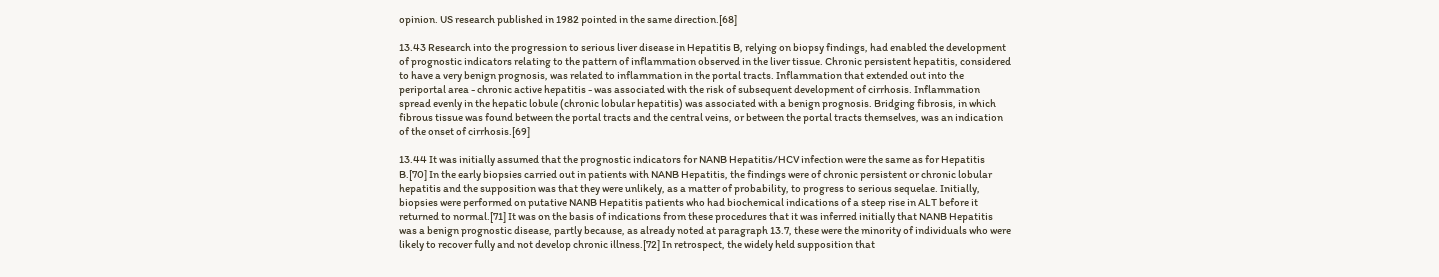opinion. US research published in 1982 pointed in the same direction.[68]

13.43 Research into the progression to serious liver disease in Hepatitis B, relying on biopsy findings, had enabled the development of prognostic indicators relating to the pattern of inflammation observed in the liver tissue. Chronic persistent hepatitis, considered to have a very benign prognosis, was related to inflammation in the portal tracts. Inflammation that extended out into the periportal area - chronic active hepatitis - was associated with the risk of subsequent development of cirrhosis. Inflammation spread evenly in the hepatic lobule (chronic lobular hepatitis) was associated with a benign prognosis. Bridging fibrosis, in which fibrous tissue was found between the portal tracts and the central veins, or between the portal tracts themselves, was an indication of the onset of cirrhosis.[69]

13.44 It was initially assumed that the prognostic indicators for NANB Hepatitis/HCV infection were the same as for Hepatitis B.[70] In the early biopsies carried out in patients with NANB Hepatitis, the findings were of chronic persistent or chronic lobular hepatitis and the supposition was that they were unlikely, as a matter of probability, to progress to serious sequelae. Initially, biopsies were performed on putative NANB Hepatitis patients who had biochemical indications of a steep rise in ALT before it returned to normal.[71] It was on the basis of indications from these procedures that it was inferred initially that NANB Hepatitis was a benign prognostic disease, partly because, as already noted at paragraph 13.7, these were the minority of individuals who were likely to recover fully and not develop chronic illness.[72] In retrospect, the widely held supposition that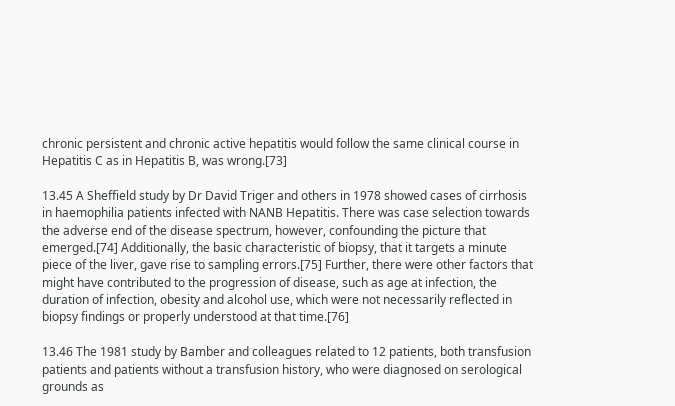chronic persistent and chronic active hepatitis would follow the same clinical course in Hepatitis C as in Hepatitis B, was wrong.[73]

13.45 A Sheffield study by Dr David Triger and others in 1978 showed cases of cirrhosis in haemophilia patients infected with NANB Hepatitis. There was case selection towards the adverse end of the disease spectrum, however, confounding the picture that emerged.[74] Additionally, the basic characteristic of biopsy, that it targets a minute piece of the liver, gave rise to sampling errors.[75] Further, there were other factors that might have contributed to the progression of disease, such as age at infection, the duration of infection, obesity and alcohol use, which were not necessarily reflected in biopsy findings or properly understood at that time.[76]

13.46 The 1981 study by Bamber and colleagues related to 12 patients, both transfusion patients and patients without a transfusion history, who were diagnosed on serological grounds as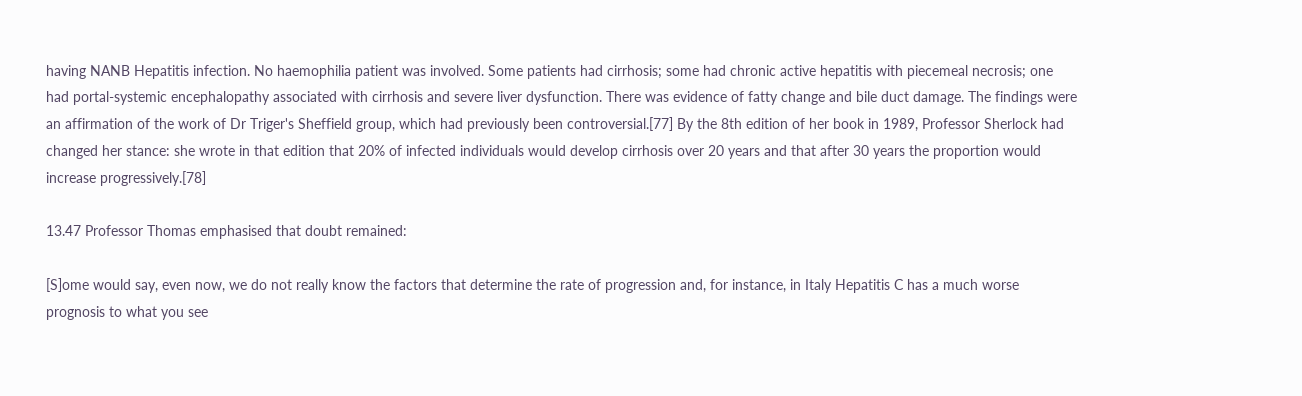having NANB Hepatitis infection. No haemophilia patient was involved. Some patients had cirrhosis; some had chronic active hepatitis with piecemeal necrosis; one had portal-systemic encephalopathy associated with cirrhosis and severe liver dysfunction. There was evidence of fatty change and bile duct damage. The findings were an affirmation of the work of Dr Triger's Sheffield group, which had previously been controversial.[77] By the 8th edition of her book in 1989, Professor Sherlock had changed her stance: she wrote in that edition that 20% of infected individuals would develop cirrhosis over 20 years and that after 30 years the proportion would increase progressively.[78]

13.47 Professor Thomas emphasised that doubt remained:

[S]ome would say, even now, we do not really know the factors that determine the rate of progression and, for instance, in Italy Hepatitis C has a much worse prognosis to what you see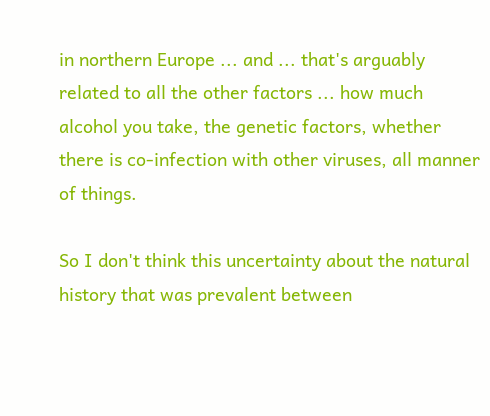in northern Europe ... and ... that's arguably related to all the other factors ... how much alcohol you take, the genetic factors, whether there is co-infection with other viruses, all manner of things.

So I don't think this uncertainty about the natural history that was prevalent between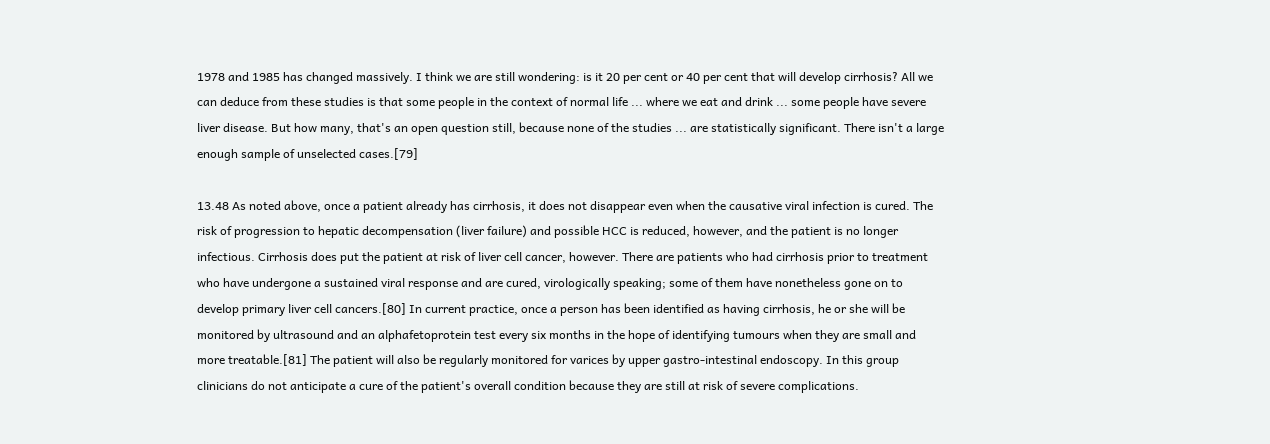1978 and 1985 has changed massively. I think we are still wondering: is it 20 per cent or 40 per cent that will develop cirrhosis? All we can deduce from these studies is that some people in the context of normal life ... where we eat and drink ... some people have severe liver disease. But how many, that's an open question still, because none of the studies ... are statistically significant. There isn't a large enough sample of unselected cases.[79]

13.48 As noted above, once a patient already has cirrhosis, it does not disappear even when the causative viral infection is cured. The risk of progression to hepatic decompensation (liver failure) and possible HCC is reduced, however, and the patient is no longer infectious. Cirrhosis does put the patient at risk of liver cell cancer, however. There are patients who had cirrhosis prior to treatment who have undergone a sustained viral response and are cured, virologically speaking; some of them have nonetheless gone on to develop primary liver cell cancers.[80] In current practice, once a person has been identified as having cirrhosis, he or she will be monitored by ultrasound and an alphafetoprotein test every six months in the hope of identifying tumours when they are small and more treatable.[81] The patient will also be regularly monitored for varices by upper gastro-intestinal endoscopy. In this group clinicians do not anticipate a cure of the patient's overall condition because they are still at risk of severe complications.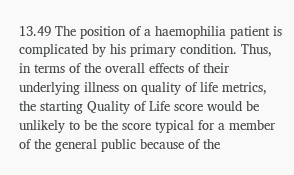13.49 The position of a haemophilia patient is complicated by his primary condition. Thus, in terms of the overall effects of their underlying illness on quality of life metrics, the starting Quality of Life score would be unlikely to be the score typical for a member of the general public because of the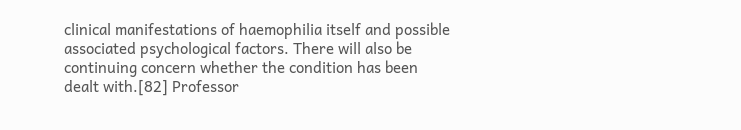clinical manifestations of haemophilia itself and possible associated psychological factors. There will also be continuing concern whether the condition has been dealt with.[82] Professor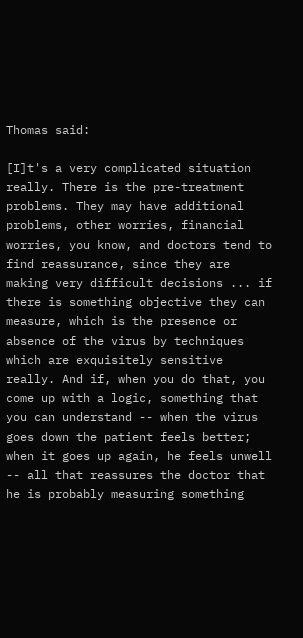Thomas said:

[I]t's a very complicated situation really. There is the pre-treatment problems. They may have additional problems, other worries, financial worries, you know, and doctors tend to find reassurance, since they are making very difficult decisions ... if there is something objective they can measure, which is the presence or absence of the virus by techniques which are exquisitely sensitive really. And if, when you do that, you come up with a logic, something that you can understand -- when the virus goes down the patient feels better; when it goes up again, he feels unwell -- all that reassures the doctor that he is probably measuring something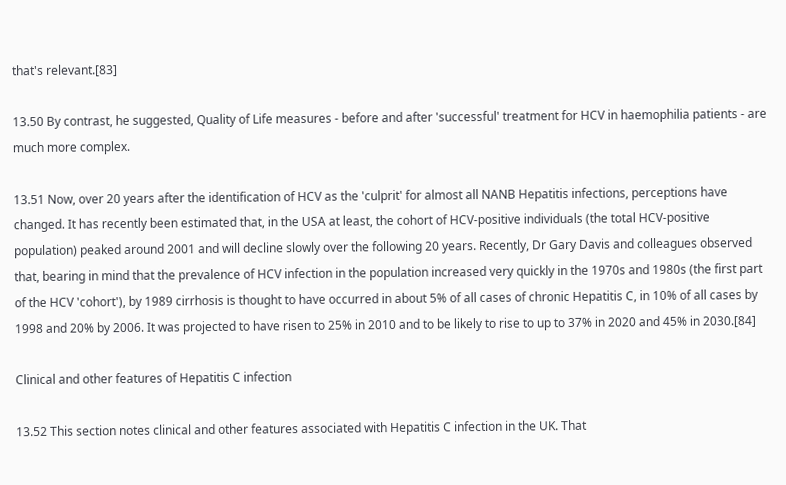that's relevant.[83]

13.50 By contrast, he suggested, Quality of Life measures - before and after 'successful' treatment for HCV in haemophilia patients - are much more complex.

13.51 Now, over 20 years after the identification of HCV as the 'culprit' for almost all NANB Hepatitis infections, perceptions have changed. It has recently been estimated that, in the USA at least, the cohort of HCV-positive individuals (the total HCV-positive population) peaked around 2001 and will decline slowly over the following 20 years. Recently, Dr Gary Davis and colleagues observed that, bearing in mind that the prevalence of HCV infection in the population increased very quickly in the 1970s and 1980s (the first part of the HCV 'cohort'), by 1989 cirrhosis is thought to have occurred in about 5% of all cases of chronic Hepatitis C, in 10% of all cases by 1998 and 20% by 2006. It was projected to have risen to 25% in 2010 and to be likely to rise to up to 37% in 2020 and 45% in 2030.[84]

Clinical and other features of Hepatitis C infection

13.52 This section notes clinical and other features associated with Hepatitis C infection in the UK. That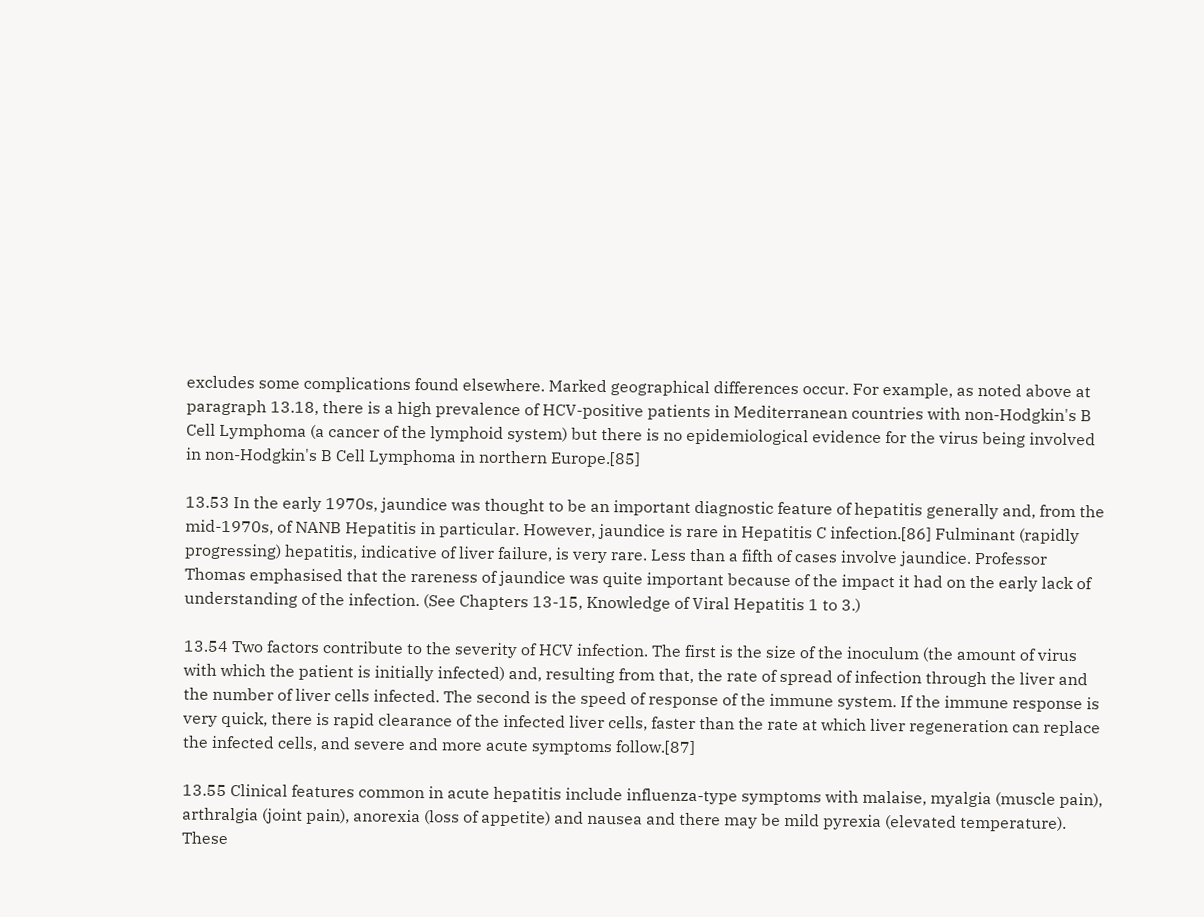excludes some complications found elsewhere. Marked geographical differences occur. For example, as noted above at paragraph 13.18, there is a high prevalence of HCV-positive patients in Mediterranean countries with non-Hodgkin's B Cell Lymphoma (a cancer of the lymphoid system) but there is no epidemiological evidence for the virus being involved in non-Hodgkin's B Cell Lymphoma in northern Europe.[85]

13.53 In the early 1970s, jaundice was thought to be an important diagnostic feature of hepatitis generally and, from the mid-1970s, of NANB Hepatitis in particular. However, jaundice is rare in Hepatitis C infection.[86] Fulminant (rapidly progressing) hepatitis, indicative of liver failure, is very rare. Less than a fifth of cases involve jaundice. Professor Thomas emphasised that the rareness of jaundice was quite important because of the impact it had on the early lack of understanding of the infection. (See Chapters 13-15, Knowledge of Viral Hepatitis 1 to 3.)

13.54 Two factors contribute to the severity of HCV infection. The first is the size of the inoculum (the amount of virus with which the patient is initially infected) and, resulting from that, the rate of spread of infection through the liver and the number of liver cells infected. The second is the speed of response of the immune system. If the immune response is very quick, there is rapid clearance of the infected liver cells, faster than the rate at which liver regeneration can replace the infected cells, and severe and more acute symptoms follow.[87]

13.55 Clinical features common in acute hepatitis include influenza-type symptoms with malaise, myalgia (muscle pain), arthralgia (joint pain), anorexia (loss of appetite) and nausea and there may be mild pyrexia (elevated temperature). These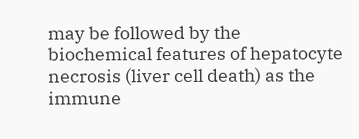may be followed by the biochemical features of hepatocyte necrosis (liver cell death) as the immune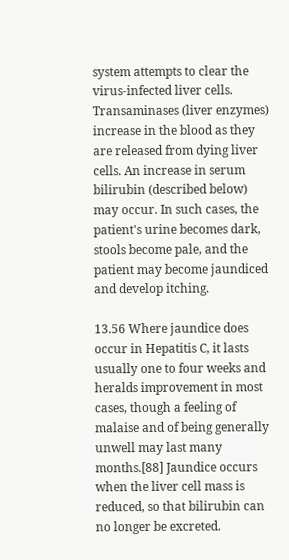system attempts to clear the virus-infected liver cells. Transaminases (liver enzymes) increase in the blood as they are released from dying liver cells. An increase in serum bilirubin (described below) may occur. In such cases, the patient's urine becomes dark, stools become pale, and the patient may become jaundiced and develop itching.

13.56 Where jaundice does occur in Hepatitis C, it lasts usually one to four weeks and heralds improvement in most cases, though a feeling of malaise and of being generally unwell may last many months.[88] Jaundice occurs when the liver cell mass is reduced, so that bilirubin can no longer be excreted.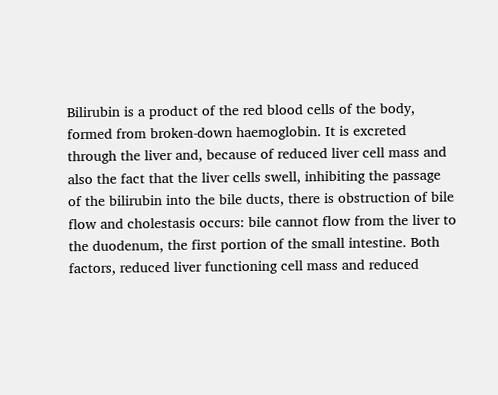Bilirubin is a product of the red blood cells of the body, formed from broken-down haemoglobin. It is excreted through the liver and, because of reduced liver cell mass and also the fact that the liver cells swell, inhibiting the passage of the bilirubin into the bile ducts, there is obstruction of bile flow and cholestasis occurs: bile cannot flow from the liver to the duodenum, the first portion of the small intestine. Both factors, reduced liver functioning cell mass and reduced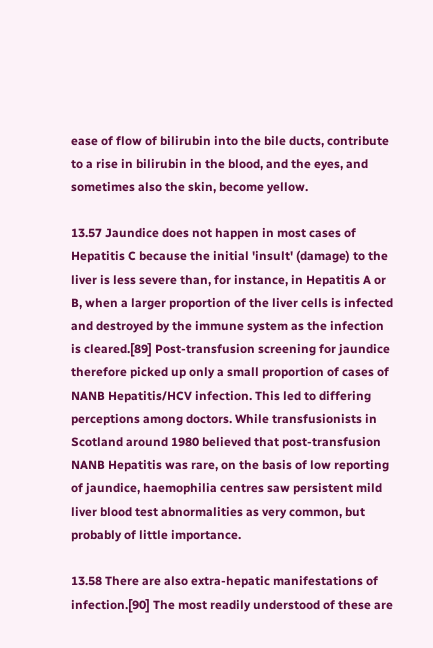ease of flow of bilirubin into the bile ducts, contribute to a rise in bilirubin in the blood, and the eyes, and sometimes also the skin, become yellow.

13.57 Jaundice does not happen in most cases of Hepatitis C because the initial 'insult' (damage) to the liver is less severe than, for instance, in Hepatitis A or B, when a larger proportion of the liver cells is infected and destroyed by the immune system as the infection is cleared.[89] Post-transfusion screening for jaundice therefore picked up only a small proportion of cases of NANB Hepatitis/HCV infection. This led to differing perceptions among doctors. While transfusionists in Scotland around 1980 believed that post-transfusion NANB Hepatitis was rare, on the basis of low reporting of jaundice, haemophilia centres saw persistent mild liver blood test abnormalities as very common, but probably of little importance.

13.58 There are also extra-hepatic manifestations of infection.[90] The most readily understood of these are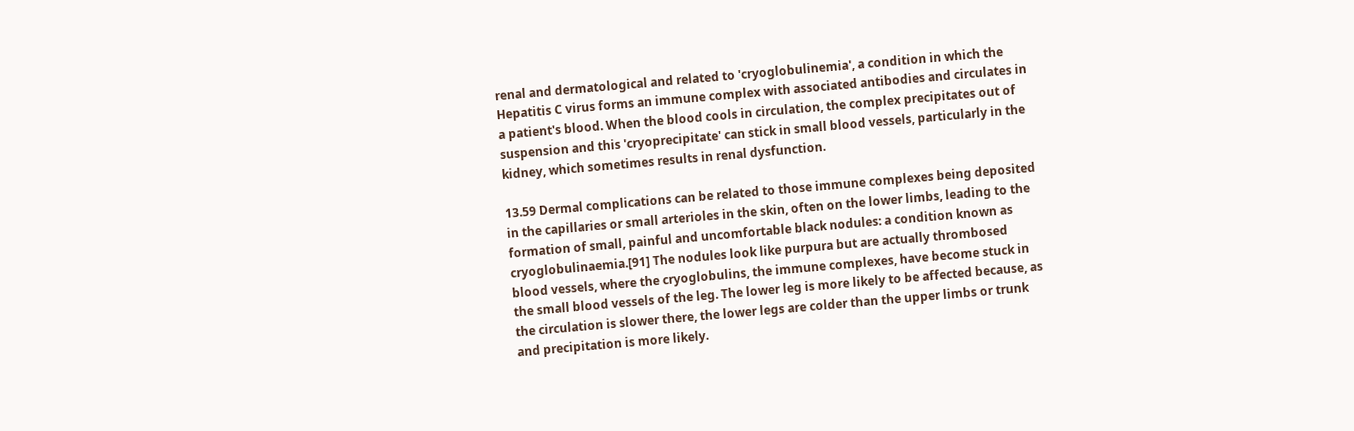renal and dermatological and related to 'cryoglobulinemia', a condition in which the Hepatitis C virus forms an immune complex with associated antibodies and circulates in a patient's blood. When the blood cools in circulation, the complex precipitates out of suspension and this 'cryoprecipitate' can stick in small blood vessels, particularly in the kidney, which sometimes results in renal dysfunction.

13.59 Dermal complications can be related to those immune complexes being deposited in the capillaries or small arterioles in the skin, often on the lower limbs, leading to the formation of small, painful and uncomfortable black nodules: a condition known as cryoglobulinaemia.[91] The nodules look like purpura but are actually thrombosed blood vessels, where the cryoglobulins, the immune complexes, have become stuck in the small blood vessels of the leg. The lower leg is more likely to be affected because, as the circulation is slower there, the lower legs are colder than the upper limbs or trunk and precipitation is more likely.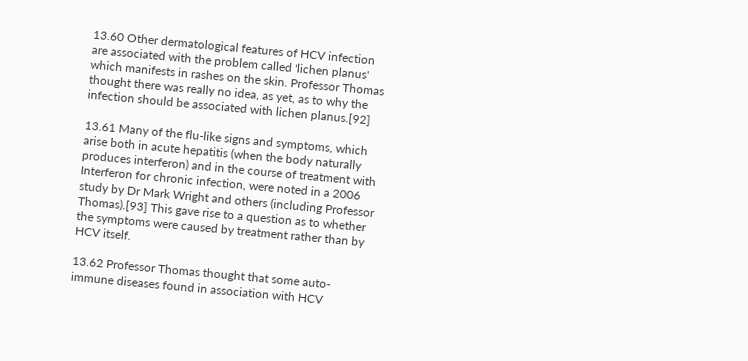13.60 Other dermatological features of HCV infection are associated with the problem called 'lichen planus' which manifests in rashes on the skin. Professor Thomas thought there was really no idea, as yet, as to why the infection should be associated with lichen planus.[92]

13.61 Many of the flu-like signs and symptoms, which arise both in acute hepatitis (when the body naturally produces interferon) and in the course of treatment with Interferon for chronic infection, were noted in a 2006 study by Dr Mark Wright and others (including Professor Thomas).[93] This gave rise to a question as to whether the symptoms were caused by treatment rather than by HCV itself.

13.62 Professor Thomas thought that some auto-immune diseases found in association with HCV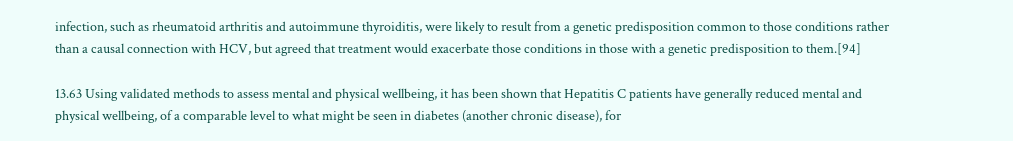infection, such as rheumatoid arthritis and autoimmune thyroiditis, were likely to result from a genetic predisposition common to those conditions rather than a causal connection with HCV, but agreed that treatment would exacerbate those conditions in those with a genetic predisposition to them.[94]

13.63 Using validated methods to assess mental and physical wellbeing, it has been shown that Hepatitis C patients have generally reduced mental and physical wellbeing, of a comparable level to what might be seen in diabetes (another chronic disease), for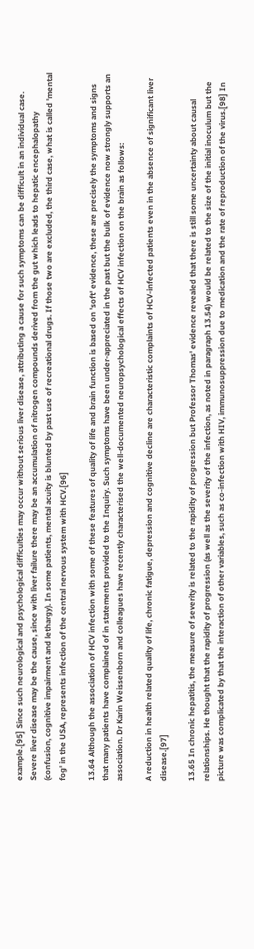example.[95] Since such neurological and psychological difficulties may occur without serious liver disease, attributing a cause for such symptoms can be difficult in an individual case. Severe liver disease may be the cause, since with liver failure there may be an accumulation of nitrogen compounds derived from the gut which leads to hepatic encephalopathy (confusion, cognitive impairment and lethargy). In some patients, mental acuity is blunted by past use of recreational drugs. If those two are excluded, the third case, what is called 'mental fog' in the USA, represents infection of the central nervous system with HCV.[96]

13.64 Although the association of HCV infection with some of these features of quality of life and brain function is based on 'soft' evidence, these are precisely the symptoms and signs that many patients have complained of in statements provided to the Inquiry. Such symptoms have been under-appreciated in the past but the bulk of evidence now strongly supports an association. Dr Karin Weissenborn and colleagues have recently characterised the well-documented neuropsychological effects of HCV infection on the brain as follows:

A reduction in health related quality of life, chronic fatigue, depression and cognitive decline are characteristic complaints of HCV-infected patients even in the absence of significant liver disease.[97]

13.65 In chronic hepatitis, the measure of severity is related to the rapidity of progression but Professor Thomas' evidence revealed that there is still some uncertainty about causal relationships. He thought that the rapidity of progression (as well as the severity of the infection, as noted in paragraph 13.54) would be related to the size of the initial inoculum but the picture was complicated by that the interaction of other variables, such as co-infection with HIV, immunosuppression due to medication and the rate of reproduction of the virus.[98] In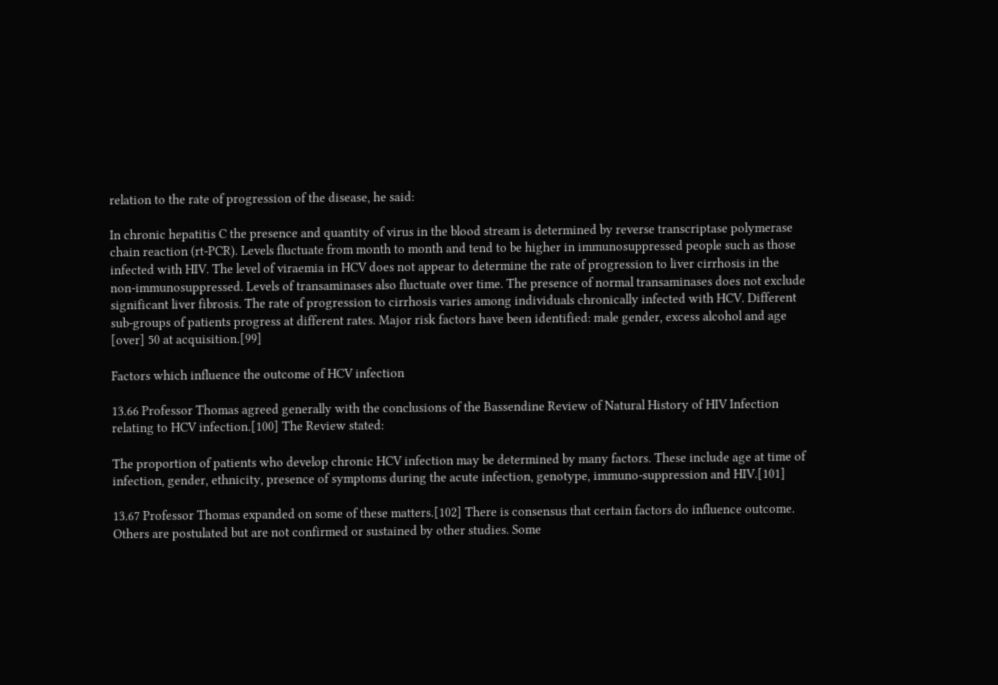relation to the rate of progression of the disease, he said:

In chronic hepatitis C the presence and quantity of virus in the blood stream is determined by reverse transcriptase polymerase chain reaction (rt-PCR). Levels fluctuate from month to month and tend to be higher in immunosuppressed people such as those infected with HIV. The level of viraemia in HCV does not appear to determine the rate of progression to liver cirrhosis in the non-immunosuppressed. Levels of transaminases also fluctuate over time. The presence of normal transaminases does not exclude significant liver fibrosis. The rate of progression to cirrhosis varies among individuals chronically infected with HCV. Different sub-groups of patients progress at different rates. Major risk factors have been identified: male gender, excess alcohol and age [over] 50 at acquisition.[99]

Factors which influence the outcome of HCV infection

13.66 Professor Thomas agreed generally with the conclusions of the Bassendine Review of Natural History of HIV Infection relating to HCV infection.[100] The Review stated:

The proportion of patients who develop chronic HCV infection may be determined by many factors. These include age at time of infection, gender, ethnicity, presence of symptoms during the acute infection, genotype, immuno-suppression and HIV.[101]

13.67 Professor Thomas expanded on some of these matters.[102] There is consensus that certain factors do influence outcome. Others are postulated but are not confirmed or sustained by other studies. Some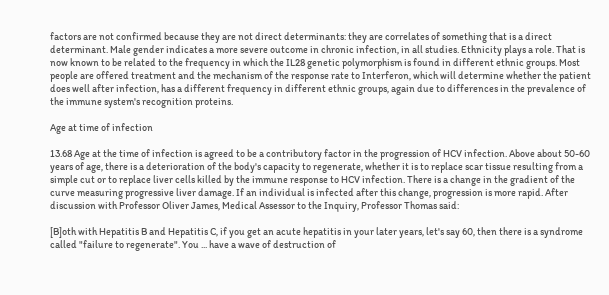factors are not confirmed because they are not direct determinants: they are correlates of something that is a direct determinant. Male gender indicates a more severe outcome in chronic infection, in all studies. Ethnicity plays a role. That is now known to be related to the frequency in which the IL28 genetic polymorphism is found in different ethnic groups. Most people are offered treatment and the mechanism of the response rate to Interferon, which will determine whether the patient does well after infection, has a different frequency in different ethnic groups, again due to differences in the prevalence of the immune system's recognition proteins.

Age at time of infection

13.68 Age at the time of infection is agreed to be a contributory factor in the progression of HCV infection. Above about 50-60 years of age, there is a deterioration of the body's capacity to regenerate, whether it is to replace scar tissue resulting from a simple cut or to replace liver cells killed by the immune response to HCV infection. There is a change in the gradient of the curve measuring progressive liver damage. If an individual is infected after this change, progression is more rapid. After discussion with Professor Oliver James, Medical Assessor to the Inquiry, Professor Thomas said:

[B]oth with Hepatitis B and Hepatitis C, if you get an acute hepatitis in your later years, let's say 60, then there is a syndrome called "failure to regenerate". You ... have a wave of destruction of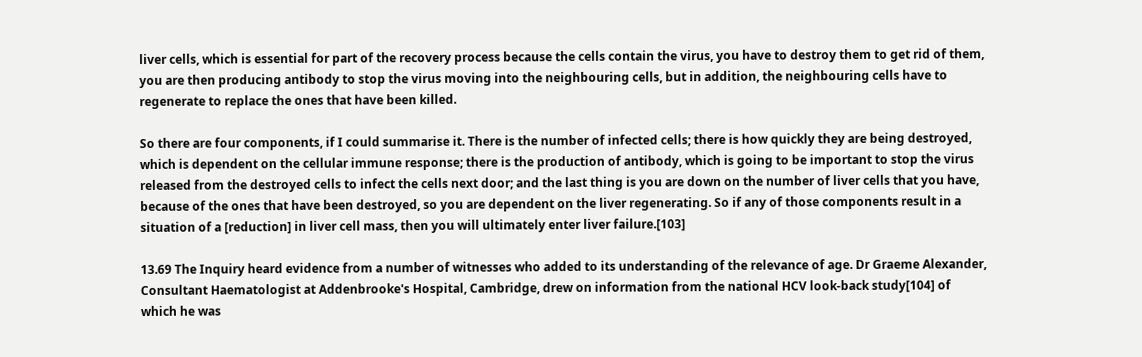liver cells, which is essential for part of the recovery process because the cells contain the virus, you have to destroy them to get rid of them, you are then producing antibody to stop the virus moving into the neighbouring cells, but in addition, the neighbouring cells have to regenerate to replace the ones that have been killed.

So there are four components, if I could summarise it. There is the number of infected cells; there is how quickly they are being destroyed, which is dependent on the cellular immune response; there is the production of antibody, which is going to be important to stop the virus released from the destroyed cells to infect the cells next door; and the last thing is you are down on the number of liver cells that you have, because of the ones that have been destroyed, so you are dependent on the liver regenerating. So if any of those components result in a situation of a [reduction] in liver cell mass, then you will ultimately enter liver failure.[103]

13.69 The Inquiry heard evidence from a number of witnesses who added to its understanding of the relevance of age. Dr Graeme Alexander, Consultant Haematologist at Addenbrooke's Hospital, Cambridge, drew on information from the national HCV look-back study[104] of which he was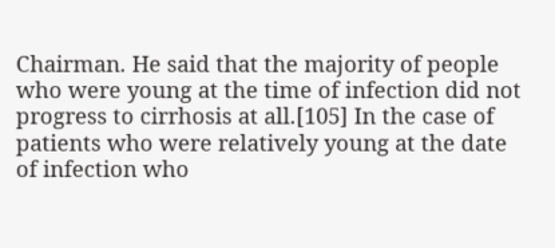Chairman. He said that the majority of people who were young at the time of infection did not progress to cirrhosis at all.[105] In the case of patients who were relatively young at the date of infection who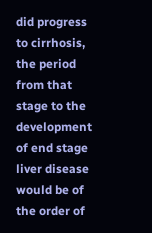did progress to cirrhosis, the period from that stage to the development of end stage liver disease would be of the order of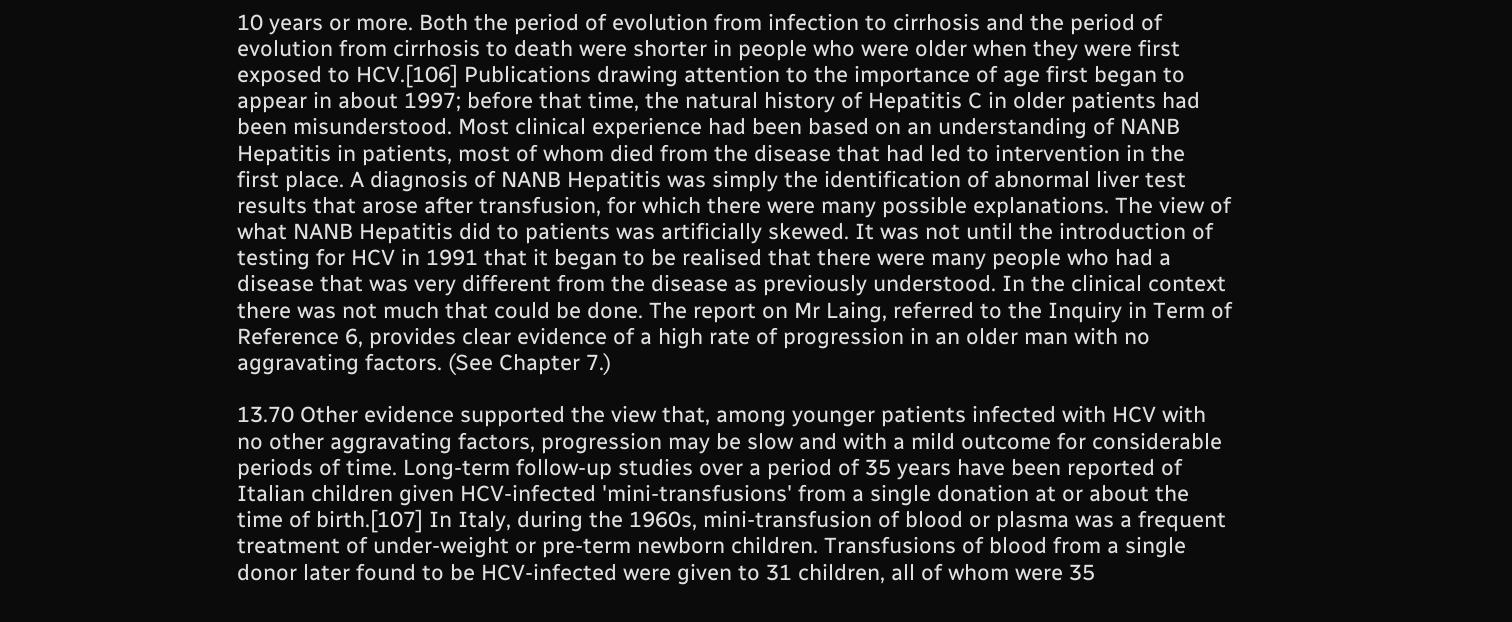10 years or more. Both the period of evolution from infection to cirrhosis and the period of evolution from cirrhosis to death were shorter in people who were older when they were first exposed to HCV.[106] Publications drawing attention to the importance of age first began to appear in about 1997; before that time, the natural history of Hepatitis C in older patients had been misunderstood. Most clinical experience had been based on an understanding of NANB Hepatitis in patients, most of whom died from the disease that had led to intervention in the first place. A diagnosis of NANB Hepatitis was simply the identification of abnormal liver test results that arose after transfusion, for which there were many possible explanations. The view of what NANB Hepatitis did to patients was artificially skewed. It was not until the introduction of testing for HCV in 1991 that it began to be realised that there were many people who had a disease that was very different from the disease as previously understood. In the clinical context there was not much that could be done. The report on Mr Laing, referred to the Inquiry in Term of Reference 6, provides clear evidence of a high rate of progression in an older man with no aggravating factors. (See Chapter 7.)

13.70 Other evidence supported the view that, among younger patients infected with HCV with no other aggravating factors, progression may be slow and with a mild outcome for considerable periods of time. Long-term follow-up studies over a period of 35 years have been reported of Italian children given HCV-infected 'mini-transfusions' from a single donation at or about the time of birth.[107] In Italy, during the 1960s, mini-transfusion of blood or plasma was a frequent treatment of under-weight or pre-term newborn children. Transfusions of blood from a single donor later found to be HCV-infected were given to 31 children, all of whom were 35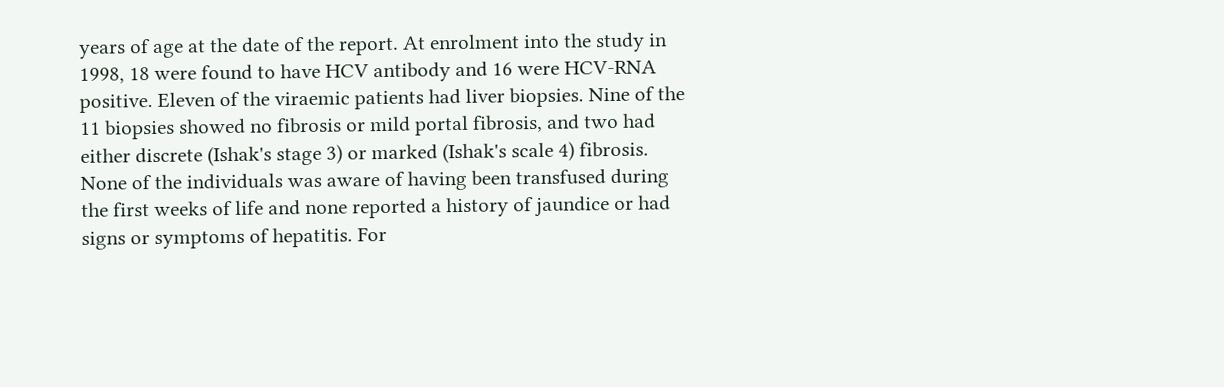years of age at the date of the report. At enrolment into the study in 1998, 18 were found to have HCV antibody and 16 were HCV-RNA positive. Eleven of the viraemic patients had liver biopsies. Nine of the 11 biopsies showed no fibrosis or mild portal fibrosis, and two had either discrete (Ishak's stage 3) or marked (Ishak's scale 4) fibrosis. None of the individuals was aware of having been transfused during the first weeks of life and none reported a history of jaundice or had signs or symptoms of hepatitis. For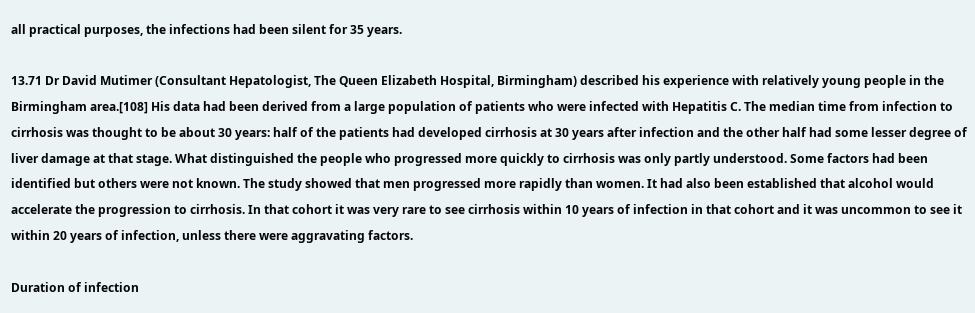all practical purposes, the infections had been silent for 35 years.

13.71 Dr David Mutimer (Consultant Hepatologist, The Queen Elizabeth Hospital, Birmingham) described his experience with relatively young people in the Birmingham area.[108] His data had been derived from a large population of patients who were infected with Hepatitis C. The median time from infection to cirrhosis was thought to be about 30 years: half of the patients had developed cirrhosis at 30 years after infection and the other half had some lesser degree of liver damage at that stage. What distinguished the people who progressed more quickly to cirrhosis was only partly understood. Some factors had been identified but others were not known. The study showed that men progressed more rapidly than women. It had also been established that alcohol would accelerate the progression to cirrhosis. In that cohort it was very rare to see cirrhosis within 10 years of infection in that cohort and it was uncommon to see it within 20 years of infection, unless there were aggravating factors.

Duration of infection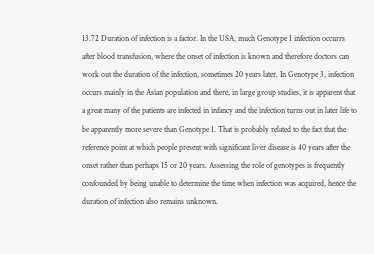13.72 Duration of infection is a factor. In the USA, much Genotype 1 infection occurrs after blood transfusion, where the onset of infection is known and therefore doctors can work out the duration of the infection, sometimes 20 years later. In Genotype 3, infection occurs mainly in the Asian population and there, in large group studies, it is apparent that a great many of the patients are infected in infancy and the infection turns out in later life to be apparently more severe than Genotype 1. That is probably related to the fact that the reference point at which people present with significant liver disease is 40 years after the onset rather than perhaps 15 or 20 years. Assessing the role of genotypes is frequently confounded by being unable to determine the time when infection was acquired, hence the duration of infection also remains unknown.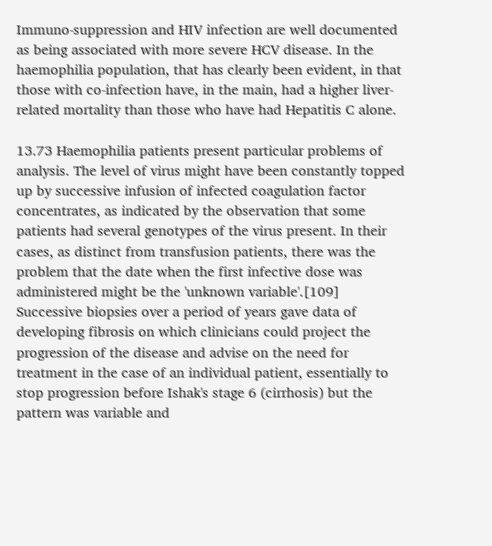Immuno-suppression and HIV infection are well documented as being associated with more severe HCV disease. In the haemophilia population, that has clearly been evident, in that those with co-infection have, in the main, had a higher liver-related mortality than those who have had Hepatitis C alone.

13.73 Haemophilia patients present particular problems of analysis. The level of virus might have been constantly topped up by successive infusion of infected coagulation factor concentrates, as indicated by the observation that some patients had several genotypes of the virus present. In their cases, as distinct from transfusion patients, there was the problem that the date when the first infective dose was administered might be the 'unknown variable'.[109] Successive biopsies over a period of years gave data of developing fibrosis on which clinicians could project the progression of the disease and advise on the need for treatment in the case of an individual patient, essentially to stop progression before Ishak's stage 6 (cirrhosis) but the pattern was variable and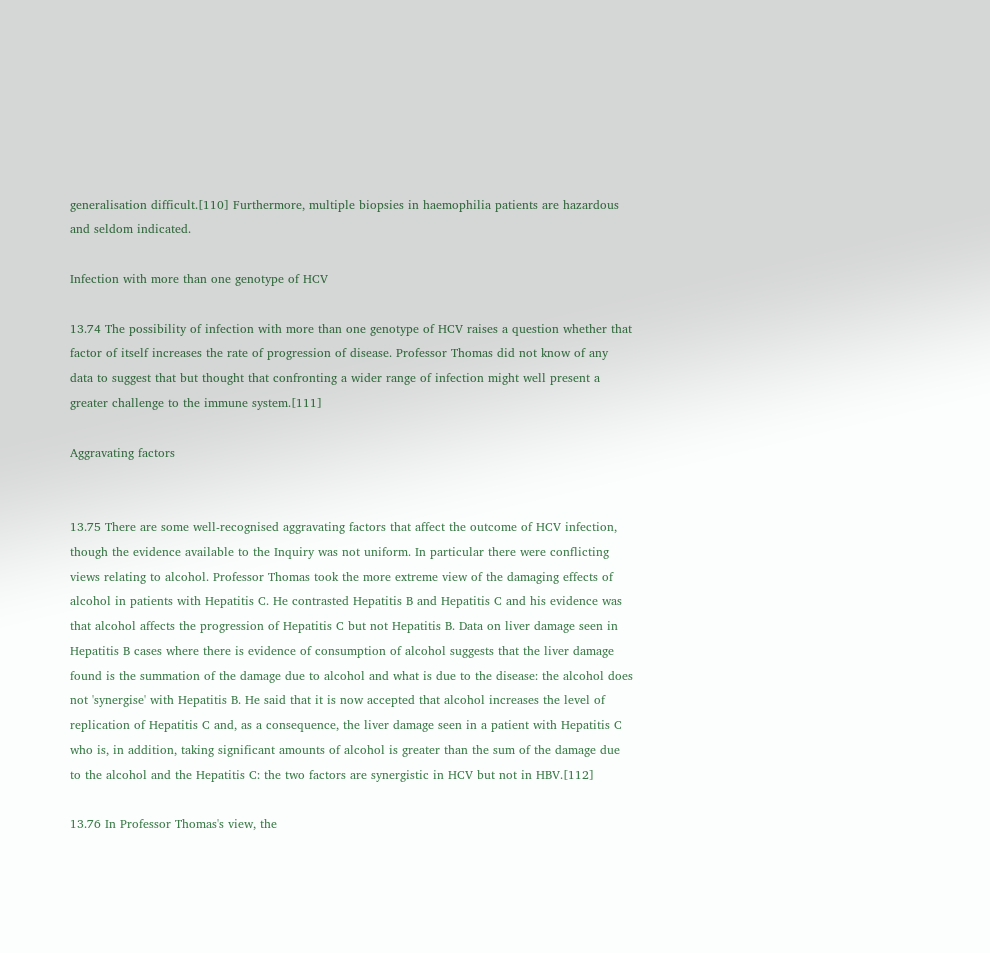generalisation difficult.[110] Furthermore, multiple biopsies in haemophilia patients are hazardous and seldom indicated.

Infection with more than one genotype of HCV

13.74 The possibility of infection with more than one genotype of HCV raises a question whether that factor of itself increases the rate of progression of disease. Professor Thomas did not know of any data to suggest that but thought that confronting a wider range of infection might well present a greater challenge to the immune system.[111]

Aggravating factors


13.75 There are some well-recognised aggravating factors that affect the outcome of HCV infection, though the evidence available to the Inquiry was not uniform. In particular there were conflicting views relating to alcohol. Professor Thomas took the more extreme view of the damaging effects of alcohol in patients with Hepatitis C. He contrasted Hepatitis B and Hepatitis C and his evidence was that alcohol affects the progression of Hepatitis C but not Hepatitis B. Data on liver damage seen in Hepatitis B cases where there is evidence of consumption of alcohol suggests that the liver damage found is the summation of the damage due to alcohol and what is due to the disease: the alcohol does not 'synergise' with Hepatitis B. He said that it is now accepted that alcohol increases the level of replication of Hepatitis C and, as a consequence, the liver damage seen in a patient with Hepatitis C who is, in addition, taking significant amounts of alcohol is greater than the sum of the damage due to the alcohol and the Hepatitis C: the two factors are synergistic in HCV but not in HBV.[112]

13.76 In Professor Thomas's view, the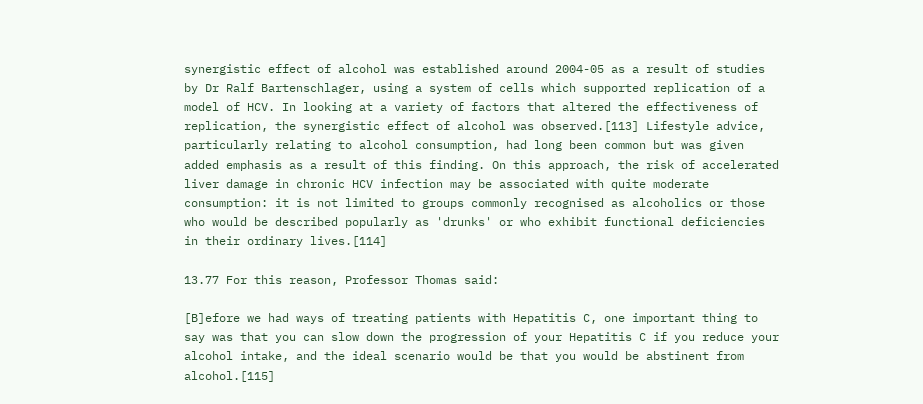synergistic effect of alcohol was established around 2004-05 as a result of studies by Dr Ralf Bartenschlager, using a system of cells which supported replication of a model of HCV. In looking at a variety of factors that altered the effectiveness of replication, the synergistic effect of alcohol was observed.[113] Lifestyle advice, particularly relating to alcohol consumption, had long been common but was given added emphasis as a result of this finding. On this approach, the risk of accelerated liver damage in chronic HCV infection may be associated with quite moderate consumption: it is not limited to groups commonly recognised as alcoholics or those who would be described popularly as 'drunks' or who exhibit functional deficiencies in their ordinary lives.[114]

13.77 For this reason, Professor Thomas said:

[B]efore we had ways of treating patients with Hepatitis C, one important thing to say was that you can slow down the progression of your Hepatitis C if you reduce your alcohol intake, and the ideal scenario would be that you would be abstinent from alcohol.[115]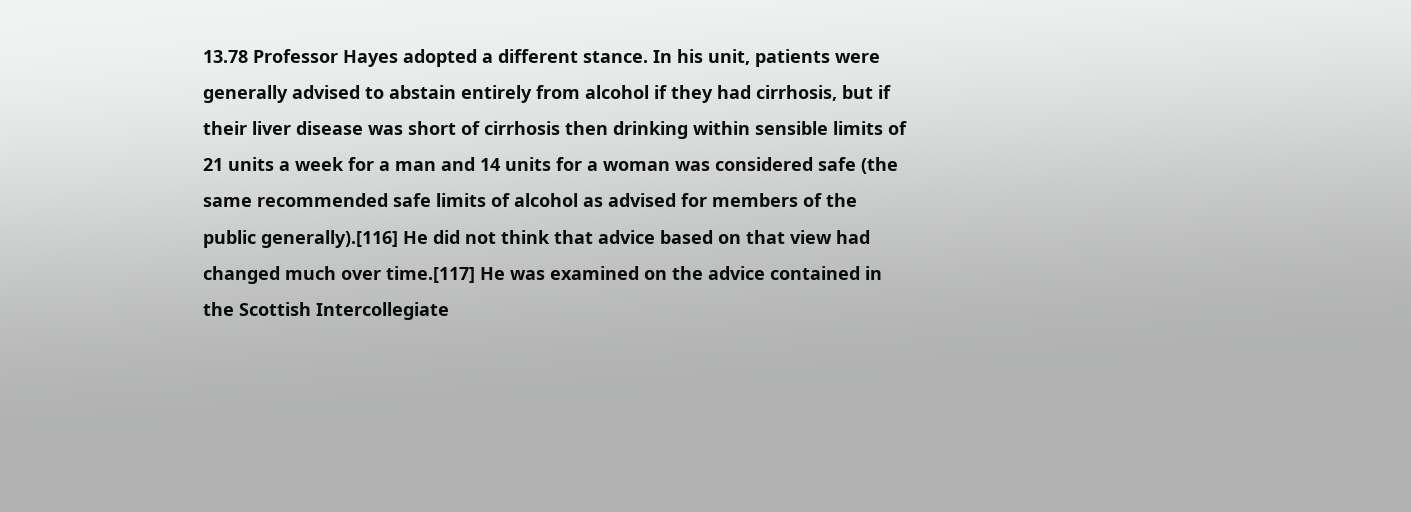13.78 Professor Hayes adopted a different stance. In his unit, patients were generally advised to abstain entirely from alcohol if they had cirrhosis, but if their liver disease was short of cirrhosis then drinking within sensible limits of 21 units a week for a man and 14 units for a woman was considered safe (the same recommended safe limits of alcohol as advised for members of the public generally).[116] He did not think that advice based on that view had changed much over time.[117] He was examined on the advice contained in the Scottish Intercollegiate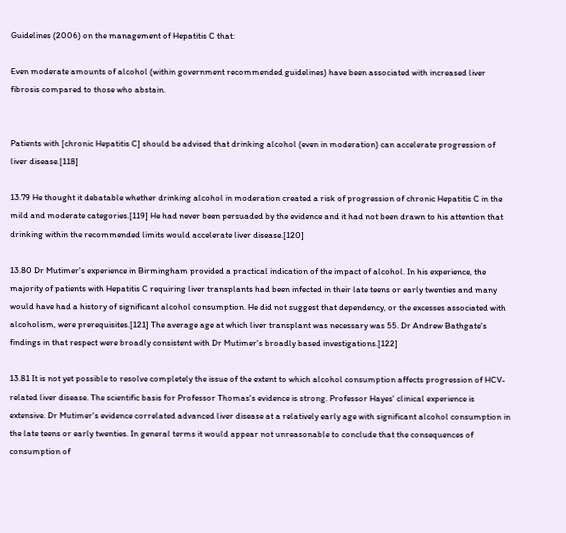Guidelines (2006) on the management of Hepatitis C that:

Even moderate amounts of alcohol (within government recommended guidelines) have been associated with increased liver fibrosis compared to those who abstain.


Patients with [chronic Hepatitis C] should be advised that drinking alcohol (even in moderation) can accelerate progression of liver disease.[118]

13.79 He thought it debatable whether drinking alcohol in moderation created a risk of progression of chronic Hepatitis C in the mild and moderate categories.[119] He had never been persuaded by the evidence and it had not been drawn to his attention that drinking within the recommended limits would accelerate liver disease.[120]

13.80 Dr Mutimer's experience in Birmingham provided a practical indication of the impact of alcohol. In his experience, the majority of patients with Hepatitis C requiring liver transplants had been infected in their late teens or early twenties and many would have had a history of significant alcohol consumption. He did not suggest that dependency, or the excesses associated with alcoholism, were prerequisites.[121] The average age at which liver transplant was necessary was 55. Dr Andrew Bathgate's findings in that respect were broadly consistent with Dr Mutimer's broadly based investigations.[122]

13.81 It is not yet possible to resolve completely the issue of the extent to which alcohol consumption affects progression of HCV-related liver disease. The scientific basis for Professor Thomas's evidence is strong. Professor Hayes' clinical experience is extensive. Dr Mutimer's evidence correlated advanced liver disease at a relatively early age with significant alcohol consumption in the late teens or early twenties. In general terms it would appear not unreasonable to conclude that the consequences of consumption of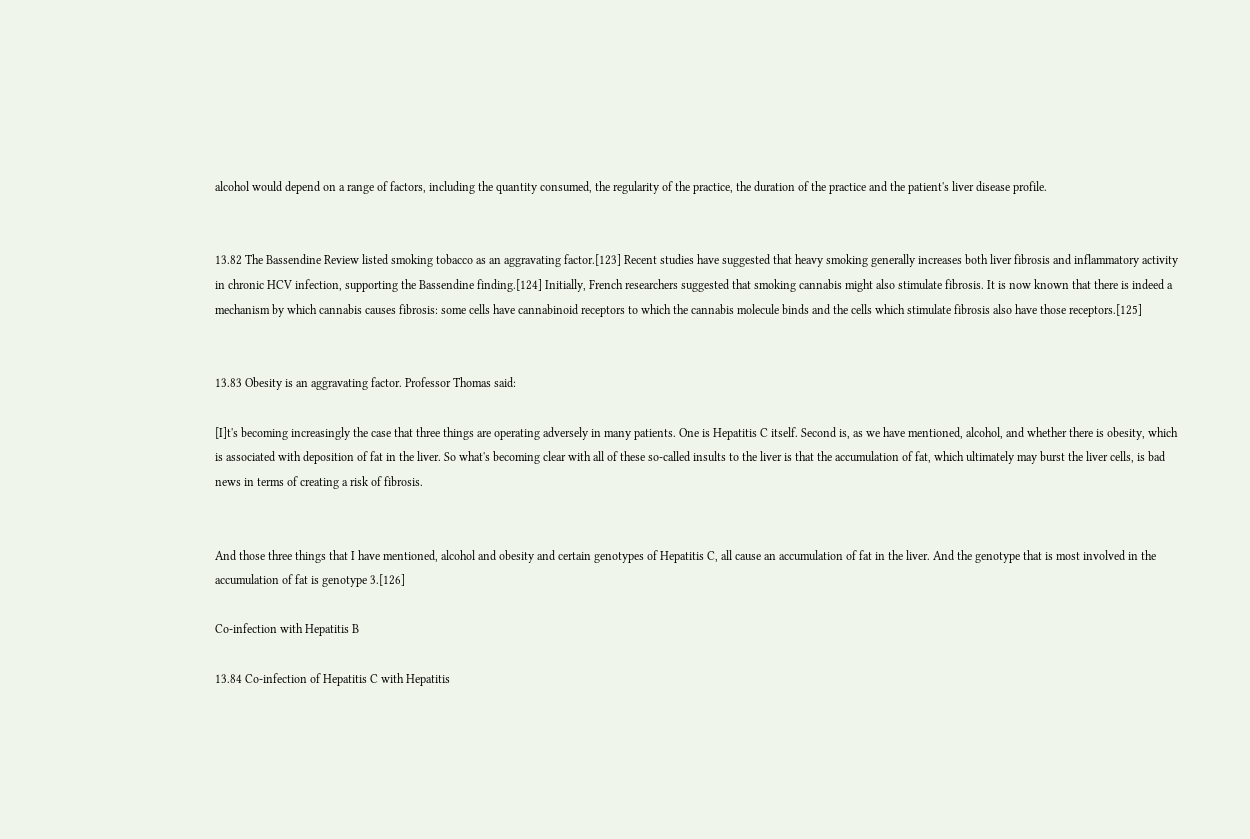alcohol would depend on a range of factors, including the quantity consumed, the regularity of the practice, the duration of the practice and the patient's liver disease profile.


13.82 The Bassendine Review listed smoking tobacco as an aggravating factor.[123] Recent studies have suggested that heavy smoking generally increases both liver fibrosis and inflammatory activity in chronic HCV infection, supporting the Bassendine finding.[124] Initially, French researchers suggested that smoking cannabis might also stimulate fibrosis. It is now known that there is indeed a mechanism by which cannabis causes fibrosis: some cells have cannabinoid receptors to which the cannabis molecule binds and the cells which stimulate fibrosis also have those receptors.[125]


13.83 Obesity is an aggravating factor. Professor Thomas said:

[I]t's becoming increasingly the case that three things are operating adversely in many patients. One is Hepatitis C itself. Second is, as we have mentioned, alcohol, and whether there is obesity, which is associated with deposition of fat in the liver. So what's becoming clear with all of these so-called insults to the liver is that the accumulation of fat, which ultimately may burst the liver cells, is bad news in terms of creating a risk of fibrosis.


And those three things that I have mentioned, alcohol and obesity and certain genotypes of Hepatitis C, all cause an accumulation of fat in the liver. And the genotype that is most involved in the accumulation of fat is genotype 3.[126]

Co-infection with Hepatitis B

13.84 Co-infection of Hepatitis C with Hepatitis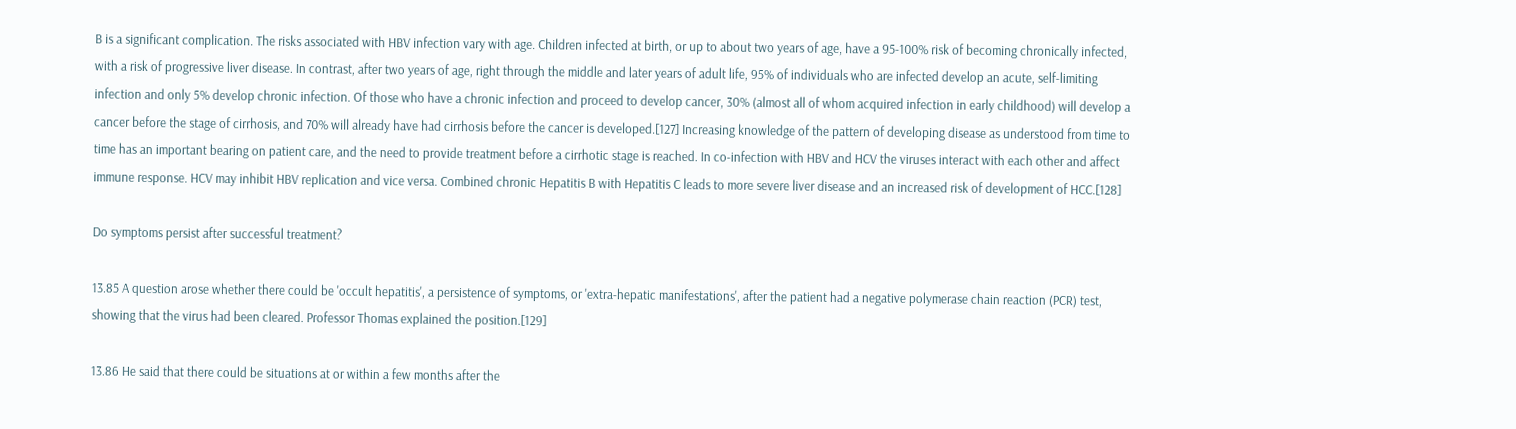B is a significant complication. The risks associated with HBV infection vary with age. Children infected at birth, or up to about two years of age, have a 95-100% risk of becoming chronically infected, with a risk of progressive liver disease. In contrast, after two years of age, right through the middle and later years of adult life, 95% of individuals who are infected develop an acute, self-limiting infection and only 5% develop chronic infection. Of those who have a chronic infection and proceed to develop cancer, 30% (almost all of whom acquired infection in early childhood) will develop a cancer before the stage of cirrhosis, and 70% will already have had cirrhosis before the cancer is developed.[127] Increasing knowledge of the pattern of developing disease as understood from time to time has an important bearing on patient care, and the need to provide treatment before a cirrhotic stage is reached. In co-infection with HBV and HCV the viruses interact with each other and affect immune response. HCV may inhibit HBV replication and vice versa. Combined chronic Hepatitis B with Hepatitis C leads to more severe liver disease and an increased risk of development of HCC.[128]

Do symptoms persist after successful treatment?

13.85 A question arose whether there could be 'occult hepatitis', a persistence of symptoms, or 'extra-hepatic manifestations', after the patient had a negative polymerase chain reaction (PCR) test, showing that the virus had been cleared. Professor Thomas explained the position.[129]

13.86 He said that there could be situations at or within a few months after the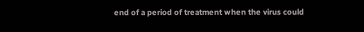end of a period of treatment when the virus could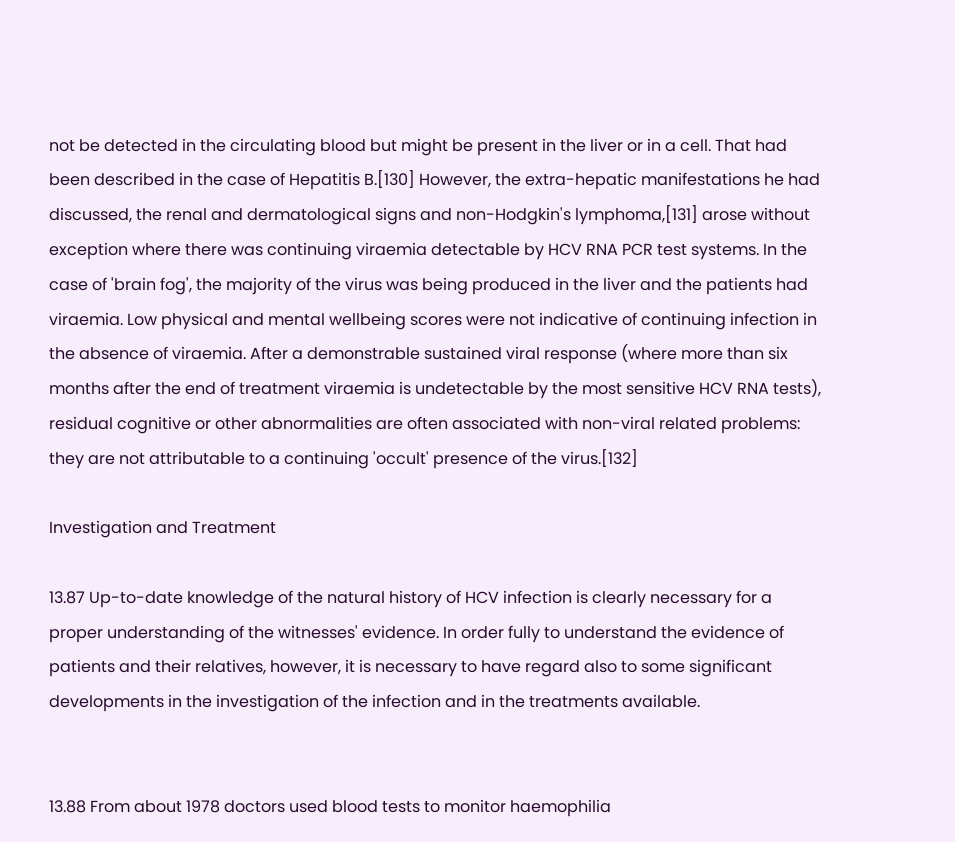not be detected in the circulating blood but might be present in the liver or in a cell. That had been described in the case of Hepatitis B.[130] However, the extra-hepatic manifestations he had discussed, the renal and dermatological signs and non-Hodgkin's lymphoma,[131] arose without exception where there was continuing viraemia detectable by HCV RNA PCR test systems. In the case of 'brain fog', the majority of the virus was being produced in the liver and the patients had viraemia. Low physical and mental wellbeing scores were not indicative of continuing infection in the absence of viraemia. After a demonstrable sustained viral response (where more than six months after the end of treatment viraemia is undetectable by the most sensitive HCV RNA tests), residual cognitive or other abnormalities are often associated with non-viral related problems: they are not attributable to a continuing 'occult' presence of the virus.[132]

Investigation and Treatment

13.87 Up-to-date knowledge of the natural history of HCV infection is clearly necessary for a proper understanding of the witnesses' evidence. In order fully to understand the evidence of patients and their relatives, however, it is necessary to have regard also to some significant developments in the investigation of the infection and in the treatments available.


13.88 From about 1978 doctors used blood tests to monitor haemophilia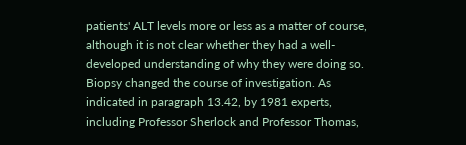patients' ALT levels more or less as a matter of course, although it is not clear whether they had a well-developed understanding of why they were doing so. Biopsy changed the course of investigation. As indicated in paragraph 13.42, by 1981 experts, including Professor Sherlock and Professor Thomas,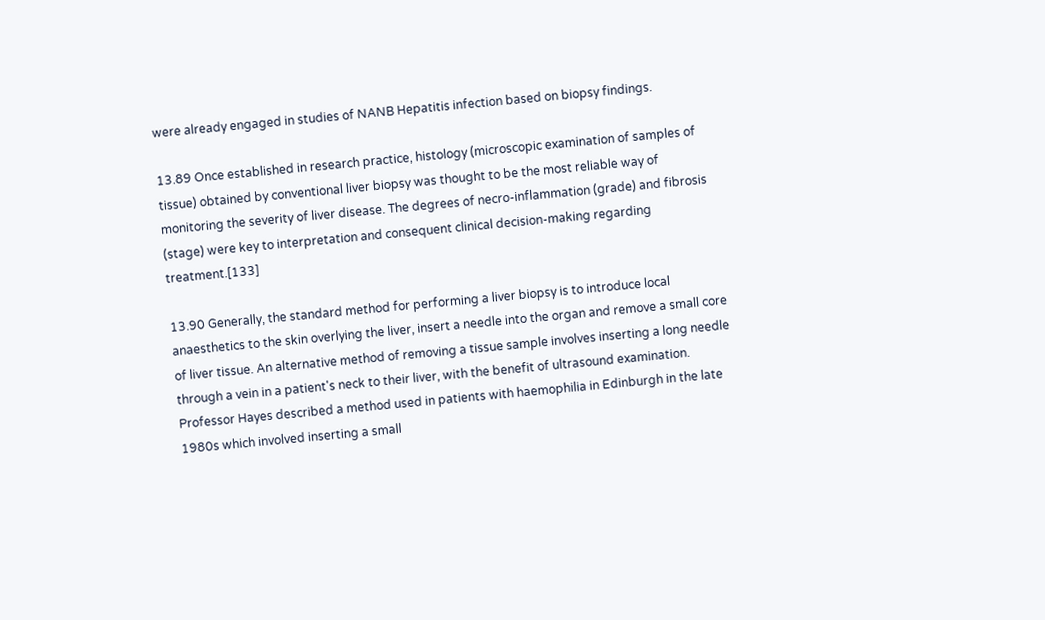were already engaged in studies of NANB Hepatitis infection based on biopsy findings.

13.89 Once established in research practice, histology (microscopic examination of samples of tissue) obtained by conventional liver biopsy was thought to be the most reliable way of monitoring the severity of liver disease. The degrees of necro-inflammation (grade) and fibrosis (stage) were key to interpretation and consequent clinical decision-making regarding treatment.[133]

13.90 Generally, the standard method for performing a liver biopsy is to introduce local anaesthetics to the skin overlying the liver, insert a needle into the organ and remove a small core of liver tissue. An alternative method of removing a tissue sample involves inserting a long needle through a vein in a patient's neck to their liver, with the benefit of ultrasound examination. Professor Hayes described a method used in patients with haemophilia in Edinburgh in the late 1980s which involved inserting a small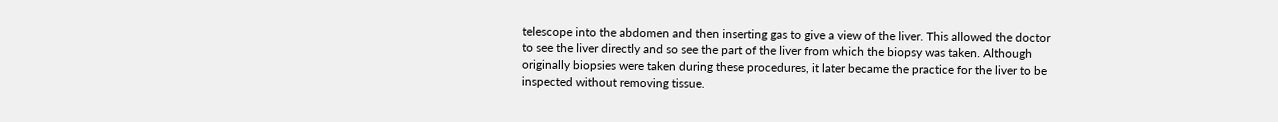telescope into the abdomen and then inserting gas to give a view of the liver. This allowed the doctor to see the liver directly and so see the part of the liver from which the biopsy was taken. Although originally biopsies were taken during these procedures, it later became the practice for the liver to be inspected without removing tissue.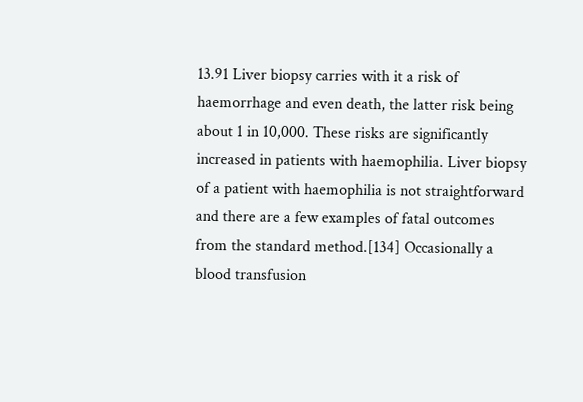13.91 Liver biopsy carries with it a risk of haemorrhage and even death, the latter risk being about 1 in 10,000. These risks are significantly increased in patients with haemophilia. Liver biopsy of a patient with haemophilia is not straightforward and there are a few examples of fatal outcomes from the standard method.[134] Occasionally a blood transfusion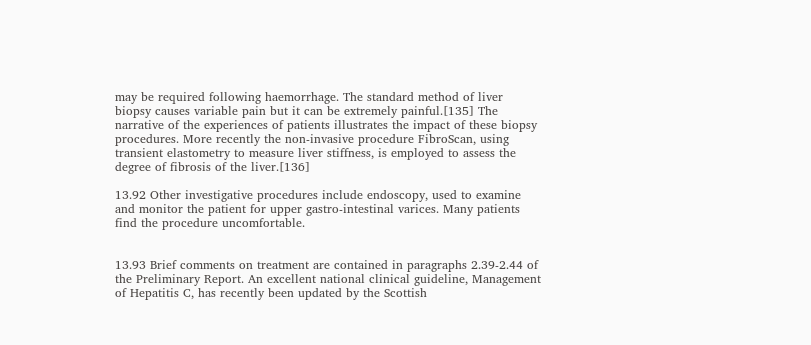may be required following haemorrhage. The standard method of liver biopsy causes variable pain but it can be extremely painful.[135] The narrative of the experiences of patients illustrates the impact of these biopsy procedures. More recently the non-invasive procedure FibroScan, using transient elastometry to measure liver stiffness, is employed to assess the degree of fibrosis of the liver.[136]

13.92 Other investigative procedures include endoscopy, used to examine and monitor the patient for upper gastro-intestinal varices. Many patients find the procedure uncomfortable.


13.93 Brief comments on treatment are contained in paragraphs 2.39-2.44 of the Preliminary Report. An excellent national clinical guideline, Management of Hepatitis C, has recently been updated by the Scottish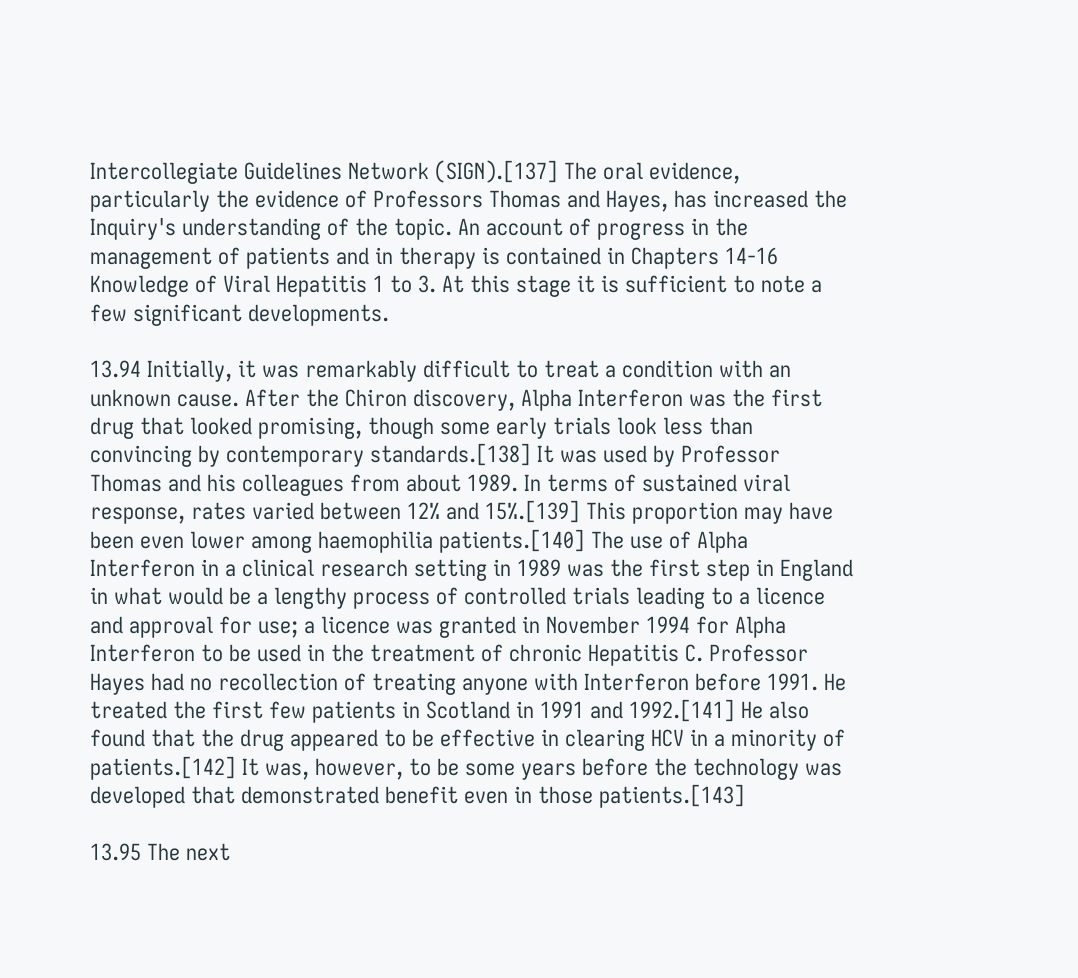Intercollegiate Guidelines Network (SIGN).[137] The oral evidence, particularly the evidence of Professors Thomas and Hayes, has increased the Inquiry's understanding of the topic. An account of progress in the management of patients and in therapy is contained in Chapters 14-16 Knowledge of Viral Hepatitis 1 to 3. At this stage it is sufficient to note a few significant developments.

13.94 Initially, it was remarkably difficult to treat a condition with an unknown cause. After the Chiron discovery, Alpha Interferon was the first drug that looked promising, though some early trials look less than convincing by contemporary standards.[138] It was used by Professor Thomas and his colleagues from about 1989. In terms of sustained viral response, rates varied between 12% and 15%.[139] This proportion may have been even lower among haemophilia patients.[140] The use of Alpha Interferon in a clinical research setting in 1989 was the first step in England in what would be a lengthy process of controlled trials leading to a licence and approval for use; a licence was granted in November 1994 for Alpha Interferon to be used in the treatment of chronic Hepatitis C. Professor Hayes had no recollection of treating anyone with Interferon before 1991. He treated the first few patients in Scotland in 1991 and 1992.[141] He also found that the drug appeared to be effective in clearing HCV in a minority of patients.[142] It was, however, to be some years before the technology was developed that demonstrated benefit even in those patients.[143]

13.95 The next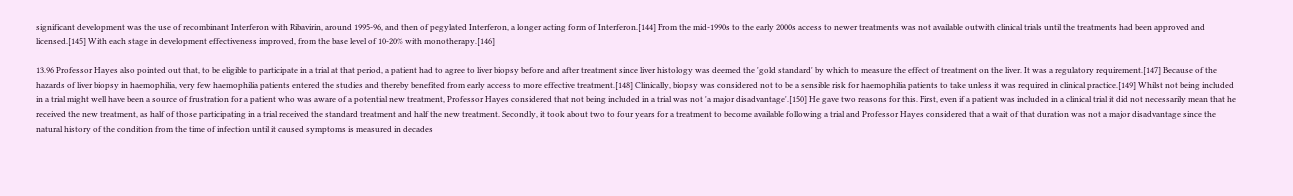significant development was the use of recombinant Interferon with Ribavirin, around 1995-96, and then of pegylated Interferon, a longer acting form of Interferon.[144] From the mid-1990s to the early 2000s access to newer treatments was not available outwith clinical trials until the treatments had been approved and licensed.[145] With each stage in development effectiveness improved, from the base level of 10-20% with monotherapy.[146]

13.96 Professor Hayes also pointed out that, to be eligible to participate in a trial at that period, a patient had to agree to liver biopsy before and after treatment since liver histology was deemed the 'gold standard' by which to measure the effect of treatment on the liver. It was a regulatory requirement.[147] Because of the hazards of liver biopsy in haemophilia, very few haemophilia patients entered the studies and thereby benefited from early access to more effective treatment.[148] Clinically, biopsy was considered not to be a sensible risk for haemophilia patients to take unless it was required in clinical practice.[149] Whilst not being included in a trial might well have been a source of frustration for a patient who was aware of a potential new treatment, Professor Hayes considered that not being included in a trial was not 'a major disadvantage'.[150] He gave two reasons for this. First, even if a patient was included in a clinical trial it did not necessarily mean that he received the new treatment, as half of those participating in a trial received the standard treatment and half the new treatment. Secondly, it took about two to four years for a treatment to become available following a trial and Professor Hayes considered that a wait of that duration was not a major disadvantage since the natural history of the condition from the time of infection until it caused symptoms is measured in decades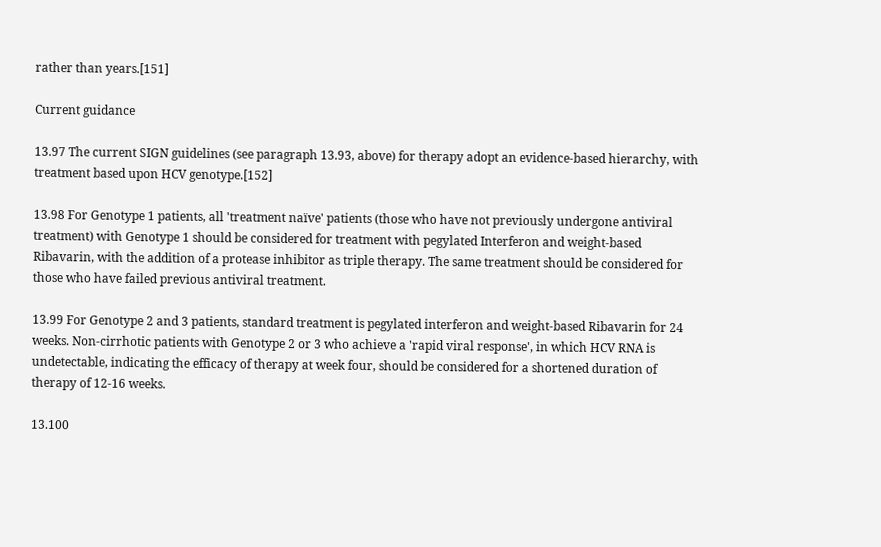rather than years.[151]

Current guidance

13.97 The current SIGN guidelines (see paragraph 13.93, above) for therapy adopt an evidence-based hierarchy, with treatment based upon HCV genotype.[152]

13.98 For Genotype 1 patients, all 'treatment naïve' patients (those who have not previously undergone antiviral treatment) with Genotype 1 should be considered for treatment with pegylated Interferon and weight-based Ribavarin, with the addition of a protease inhibitor as triple therapy. The same treatment should be considered for those who have failed previous antiviral treatment.

13.99 For Genotype 2 and 3 patients, standard treatment is pegylated interferon and weight-based Ribavarin for 24 weeks. Non-cirrhotic patients with Genotype 2 or 3 who achieve a 'rapid viral response', in which HCV RNA is undetectable, indicating the efficacy of therapy at week four, should be considered for a shortened duration of therapy of 12-16 weeks.

13.100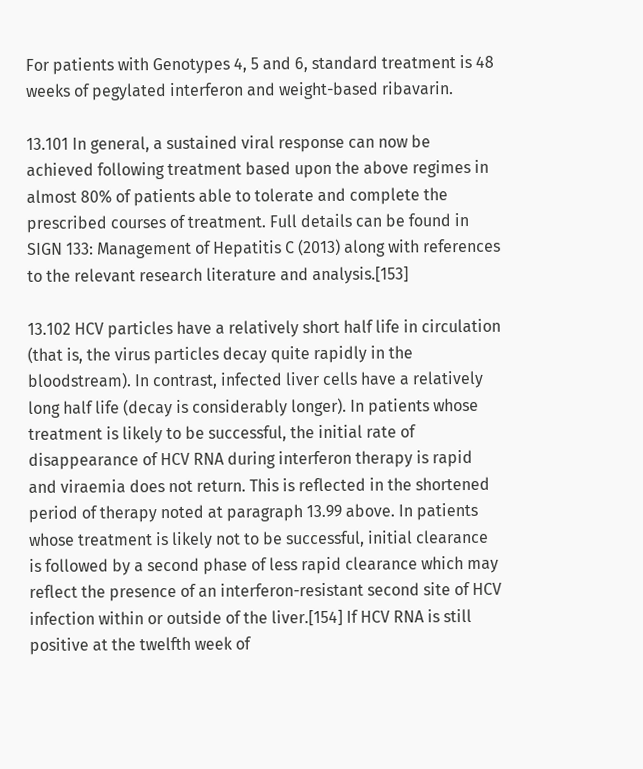For patients with Genotypes 4, 5 and 6, standard treatment is 48 weeks of pegylated interferon and weight-based ribavarin.

13.101 In general, a sustained viral response can now be achieved following treatment based upon the above regimes in almost 80% of patients able to tolerate and complete the prescribed courses of treatment. Full details can be found in SIGN 133: Management of Hepatitis C (2013) along with references to the relevant research literature and analysis.[153]

13.102 HCV particles have a relatively short half life in circulation (that is, the virus particles decay quite rapidly in the bloodstream). In contrast, infected liver cells have a relatively long half life (decay is considerably longer). In patients whose treatment is likely to be successful, the initial rate of disappearance of HCV RNA during interferon therapy is rapid and viraemia does not return. This is reflected in the shortened period of therapy noted at paragraph 13.99 above. In patients whose treatment is likely not to be successful, initial clearance is followed by a second phase of less rapid clearance which may reflect the presence of an interferon-resistant second site of HCV infection within or outside of the liver.[154] If HCV RNA is still positive at the twelfth week of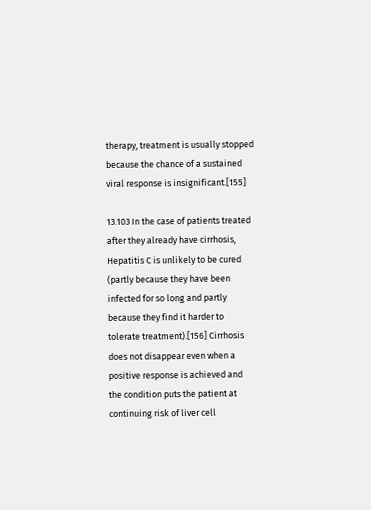therapy, treatment is usually stopped because the chance of a sustained viral response is insignificant.[155]

13.103 In the case of patients treated after they already have cirrhosis, Hepatitis C is unlikely to be cured (partly because they have been infected for so long and partly because they find it harder to tolerate treatment).[156] Cirrhosis does not disappear even when a positive response is achieved and the condition puts the patient at continuing risk of liver cell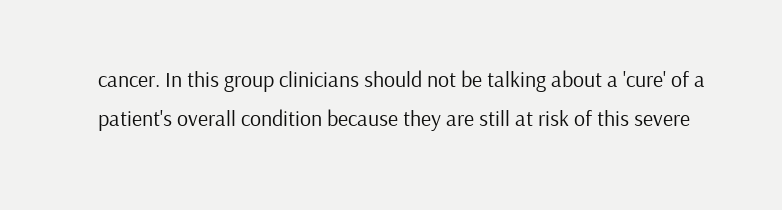cancer. In this group clinicians should not be talking about a 'cure' of a patient's overall condition because they are still at risk of this severe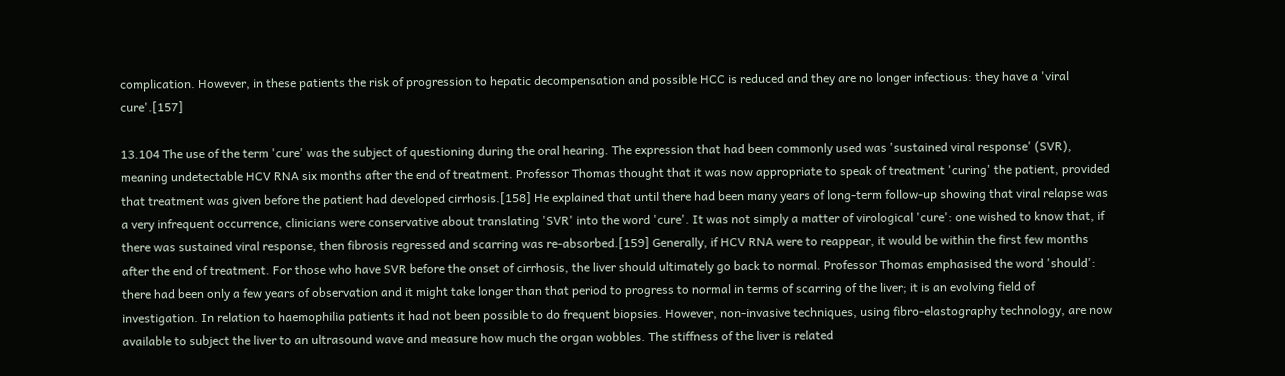complication. However, in these patients the risk of progression to hepatic decompensation and possible HCC is reduced and they are no longer infectious: they have a 'viral cure'.[157]

13.104 The use of the term 'cure' was the subject of questioning during the oral hearing. The expression that had been commonly used was 'sustained viral response' (SVR), meaning undetectable HCV RNA six months after the end of treatment. Professor Thomas thought that it was now appropriate to speak of treatment 'curing' the patient, provided that treatment was given before the patient had developed cirrhosis.[158] He explained that until there had been many years of long-term follow-up showing that viral relapse was a very infrequent occurrence, clinicians were conservative about translating 'SVR' into the word 'cure'. It was not simply a matter of virological 'cure': one wished to know that, if there was sustained viral response, then fibrosis regressed and scarring was re-absorbed.[159] Generally, if HCV RNA were to reappear, it would be within the first few months after the end of treatment. For those who have SVR before the onset of cirrhosis, the liver should ultimately go back to normal. Professor Thomas emphasised the word 'should': there had been only a few years of observation and it might take longer than that period to progress to normal in terms of scarring of the liver; it is an evolving field of investigation. In relation to haemophilia patients it had not been possible to do frequent biopsies. However, non-invasive techniques, using fibro-elastography technology, are now available to subject the liver to an ultrasound wave and measure how much the organ wobbles. The stiffness of the liver is related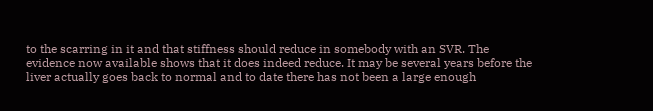to the scarring in it and that stiffness should reduce in somebody with an SVR. The evidence now available shows that it does indeed reduce. It may be several years before the liver actually goes back to normal and to date there has not been a large enough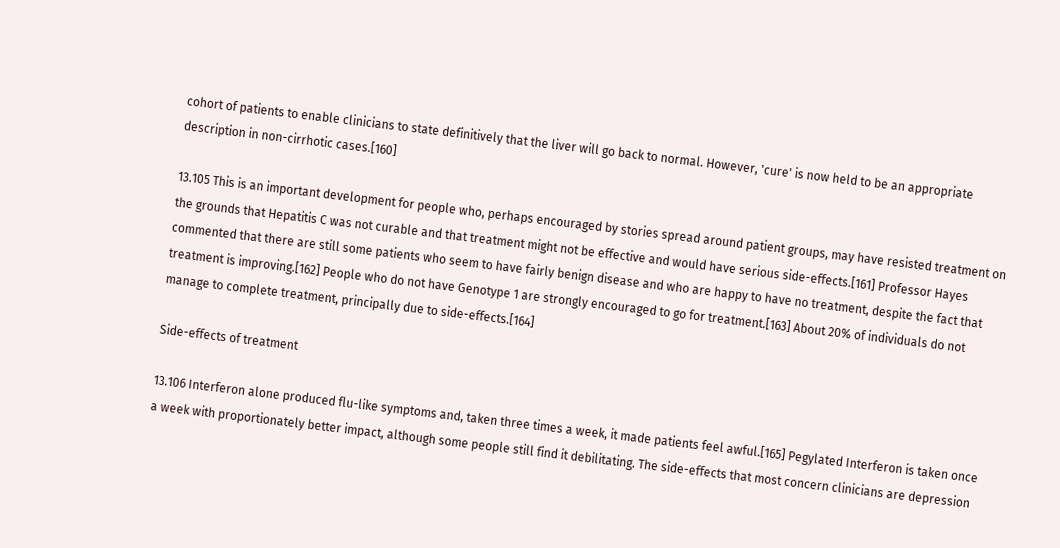cohort of patients to enable clinicians to state definitively that the liver will go back to normal. However, 'cure' is now held to be an appropriate description in non-cirrhotic cases.[160]

13.105 This is an important development for people who, perhaps encouraged by stories spread around patient groups, may have resisted treatment on the grounds that Hepatitis C was not curable and that treatment might not be effective and would have serious side-effects.[161] Professor Hayes commented that there are still some patients who seem to have fairly benign disease and who are happy to have no treatment, despite the fact that treatment is improving.[162] People who do not have Genotype 1 are strongly encouraged to go for treatment.[163] About 20% of individuals do not manage to complete treatment, principally due to side-effects.[164]

Side-effects of treatment

13.106 Interferon alone produced flu-like symptoms and, taken three times a week, it made patients feel awful.[165] Pegylated Interferon is taken once a week with proportionately better impact, although some people still find it debilitating. The side-effects that most concern clinicians are depression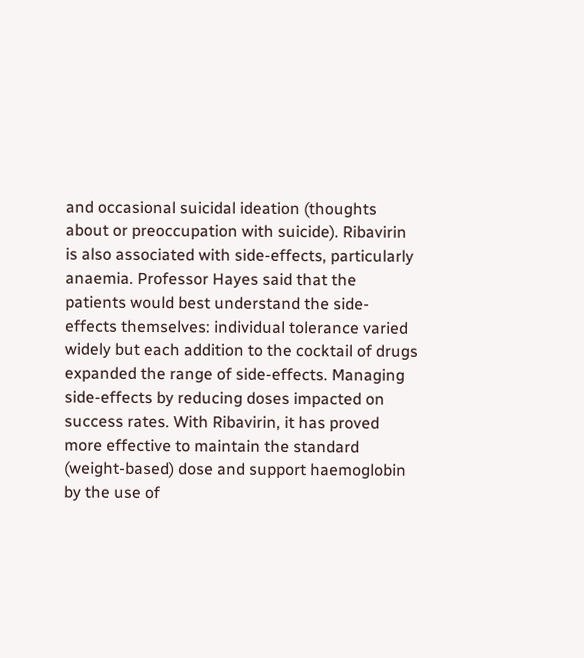and occasional suicidal ideation (thoughts about or preoccupation with suicide). Ribavirin is also associated with side-effects, particularly anaemia. Professor Hayes said that the patients would best understand the side-effects themselves: individual tolerance varied widely but each addition to the cocktail of drugs expanded the range of side-effects. Managing side-effects by reducing doses impacted on success rates. With Ribavirin, it has proved more effective to maintain the standard (weight-based) dose and support haemoglobin by the use of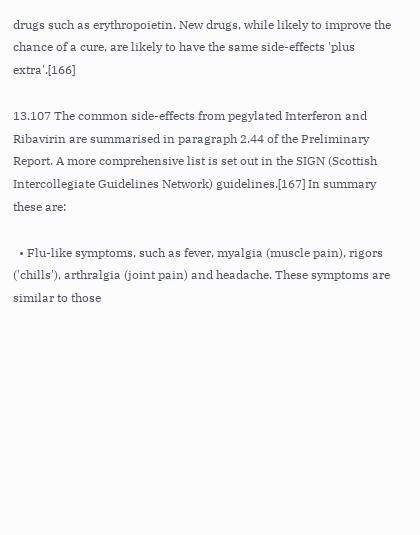drugs such as erythropoietin. New drugs, while likely to improve the chance of a cure, are likely to have the same side-effects 'plus extra'.[166]

13.107 The common side-effects from pegylated Interferon and Ribavirin are summarised in paragraph 2.44 of the Preliminary Report. A more comprehensive list is set out in the SIGN (Scottish Intercollegiate Guidelines Network) guidelines.[167] In summary these are:

  • Flu-like symptoms, such as fever, myalgia (muscle pain), rigors ('chills'), arthralgia (joint pain) and headache. These symptoms are similar to those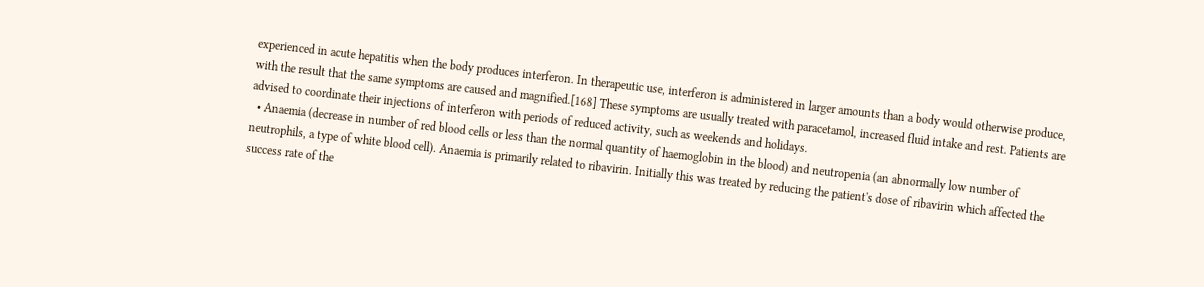experienced in acute hepatitis when the body produces interferon. In therapeutic use, interferon is administered in larger amounts than a body would otherwise produce, with the result that the same symptoms are caused and magnified.[168] These symptoms are usually treated with paracetamol, increased fluid intake and rest. Patients are advised to coordinate their injections of interferon with periods of reduced activity, such as weekends and holidays.
  • Anaemia (decrease in number of red blood cells or less than the normal quantity of haemoglobin in the blood) and neutropenia (an abnormally low number of neutrophils, a type of white blood cell). Anaemia is primarily related to ribavirin. Initially this was treated by reducing the patient's dose of ribavirin which affected the success rate of the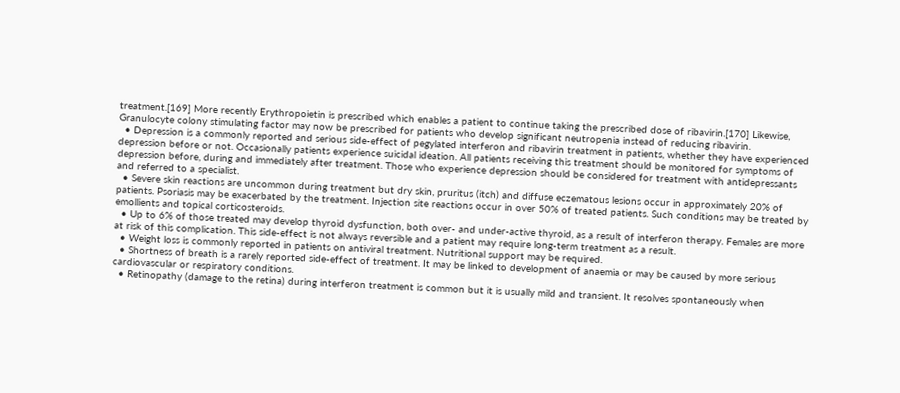treatment.[169] More recently Erythropoietin is prescribed which enables a patient to continue taking the prescribed dose of ribavirin.[170] Likewise, Granulocyte colony stimulating factor may now be prescribed for patients who develop significant neutropenia instead of reducing ribavirin.
  • Depression is a commonly reported and serious side-effect of pegylated interferon and ribavirin treatment in patients, whether they have experienced depression before or not. Occasionally patients experience suicidal ideation. All patients receiving this treatment should be monitored for symptoms of depression before, during and immediately after treatment. Those who experience depression should be considered for treatment with antidepressants and referred to a specialist.
  • Severe skin reactions are uncommon during treatment but dry skin, pruritus (itch) and diffuse eczematous lesions occur in approximately 20% of patients. Psoriasis may be exacerbated by the treatment. Injection site reactions occur in over 50% of treated patients. Such conditions may be treated by emollients and topical corticosteroids.
  • Up to 6% of those treated may develop thyroid dysfunction, both over- and under-active thyroid, as a result of interferon therapy. Females are more at risk of this complication. This side-effect is not always reversible and a patient may require long-term treatment as a result.
  • Weight loss is commonly reported in patients on antiviral treatment. Nutritional support may be required.
  • Shortness of breath is a rarely reported side-effect of treatment. It may be linked to development of anaemia or may be caused by more serious cardiovascular or respiratory conditions.
  • Retinopathy (damage to the retina) during interferon treatment is common but it is usually mild and transient. It resolves spontaneously when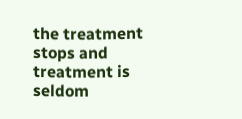the treatment stops and treatment is seldom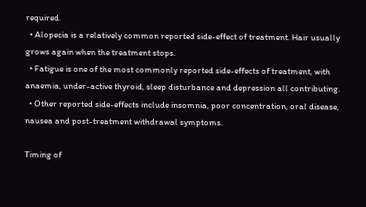required.
  • Alopecia is a relatively common reported side-effect of treatment. Hair usually grows again when the treatment stops.
  • Fatigue is one of the most commonly reported side-effects of treatment, with anaemia, under-active thyroid, sleep disturbance and depression all contributing.
  • Other reported side-effects include insomnia, poor concentration, oral disease, nausea and post-treatment withdrawal symptoms.

Timing of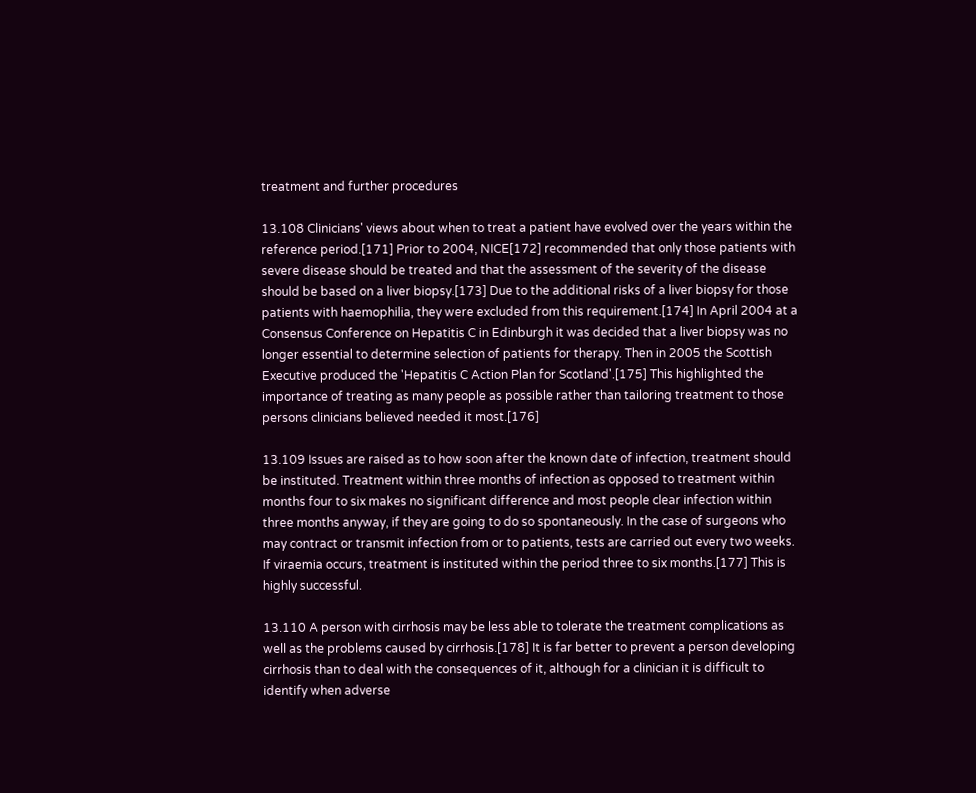treatment and further procedures

13.108 Clinicians' views about when to treat a patient have evolved over the years within the reference period.[171] Prior to 2004, NICE[172] recommended that only those patients with severe disease should be treated and that the assessment of the severity of the disease should be based on a liver biopsy.[173] Due to the additional risks of a liver biopsy for those patients with haemophilia, they were excluded from this requirement.[174] In April 2004 at a Consensus Conference on Hepatitis C in Edinburgh it was decided that a liver biopsy was no longer essential to determine selection of patients for therapy. Then in 2005 the Scottish Executive produced the 'Hepatitis C Action Plan for Scotland'.[175] This highlighted the importance of treating as many people as possible rather than tailoring treatment to those persons clinicians believed needed it most.[176]

13.109 Issues are raised as to how soon after the known date of infection, treatment should be instituted. Treatment within three months of infection as opposed to treatment within months four to six makes no significant difference and most people clear infection within three months anyway, if they are going to do so spontaneously. In the case of surgeons who may contract or transmit infection from or to patients, tests are carried out every two weeks. If viraemia occurs, treatment is instituted within the period three to six months.[177] This is highly successful.

13.110 A person with cirrhosis may be less able to tolerate the treatment complications as well as the problems caused by cirrhosis.[178] It is far better to prevent a person developing cirrhosis than to deal with the consequences of it, although for a clinician it is difficult to identify when adverse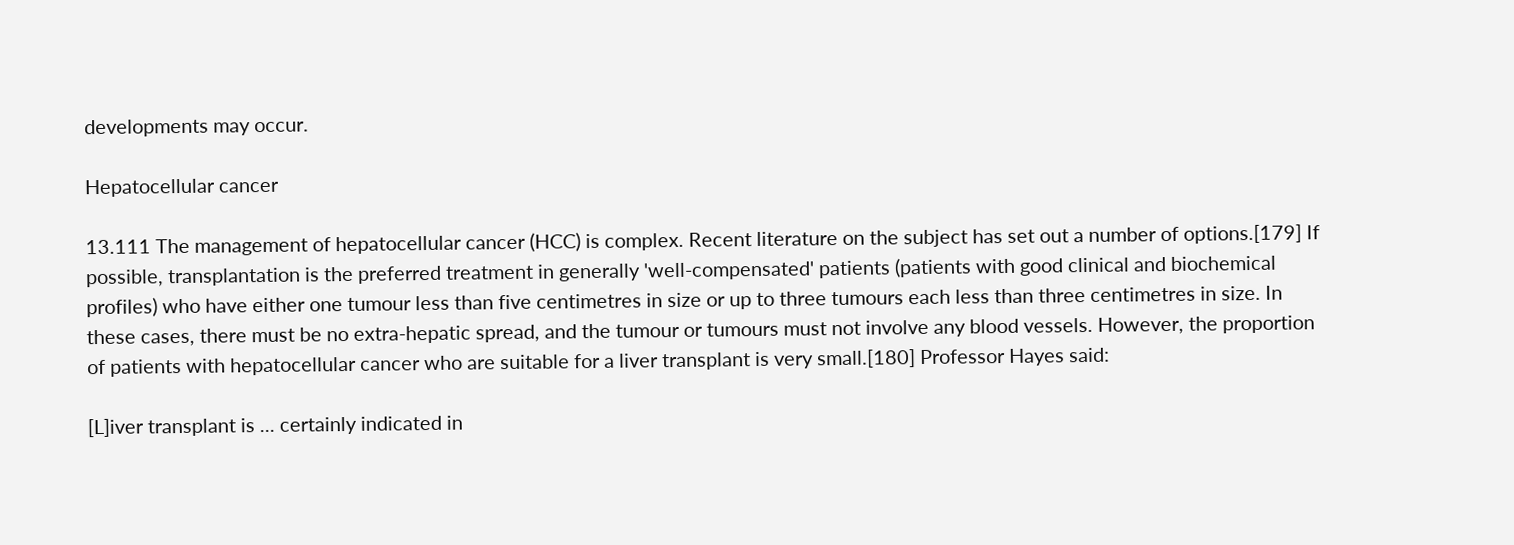developments may occur.

Hepatocellular cancer

13.111 The management of hepatocellular cancer (HCC) is complex. Recent literature on the subject has set out a number of options.[179] If possible, transplantation is the preferred treatment in generally 'well-compensated' patients (patients with good clinical and biochemical profiles) who have either one tumour less than five centimetres in size or up to three tumours each less than three centimetres in size. In these cases, there must be no extra-hepatic spread, and the tumour or tumours must not involve any blood vessels. However, the proportion of patients with hepatocellular cancer who are suitable for a liver transplant is very small.[180] Professor Hayes said:

[L]iver transplant is ... certainly indicated in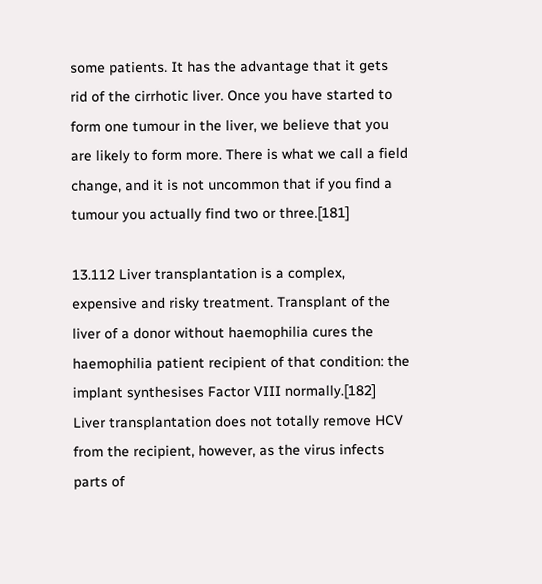some patients. It has the advantage that it gets rid of the cirrhotic liver. Once you have started to form one tumour in the liver, we believe that you are likely to form more. There is what we call a field change, and it is not uncommon that if you find a tumour you actually find two or three.[181]

13.112 Liver transplantation is a complex, expensive and risky treatment. Transplant of the liver of a donor without haemophilia cures the haemophilia patient recipient of that condition: the implant synthesises Factor VIII normally.[182] Liver transplantation does not totally remove HCV from the recipient, however, as the virus infects parts of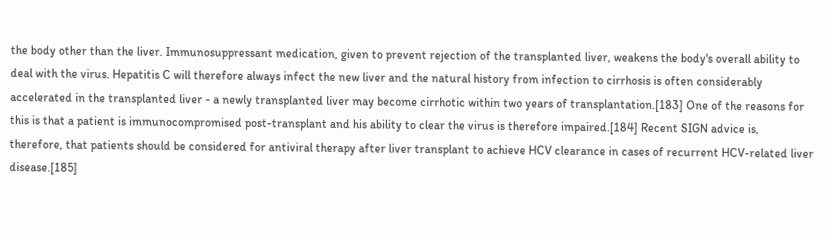the body other than the liver. Immunosuppressant medication, given to prevent rejection of the transplanted liver, weakens the body's overall ability to deal with the virus. Hepatitis C will therefore always infect the new liver and the natural history from infection to cirrhosis is often considerably accelerated in the transplanted liver - a newly transplanted liver may become cirrhotic within two years of transplantation.[183] One of the reasons for this is that a patient is immunocompromised post-transplant and his ability to clear the virus is therefore impaired.[184] Recent SIGN advice is, therefore, that patients should be considered for antiviral therapy after liver transplant to achieve HCV clearance in cases of recurrent HCV-related liver disease.[185]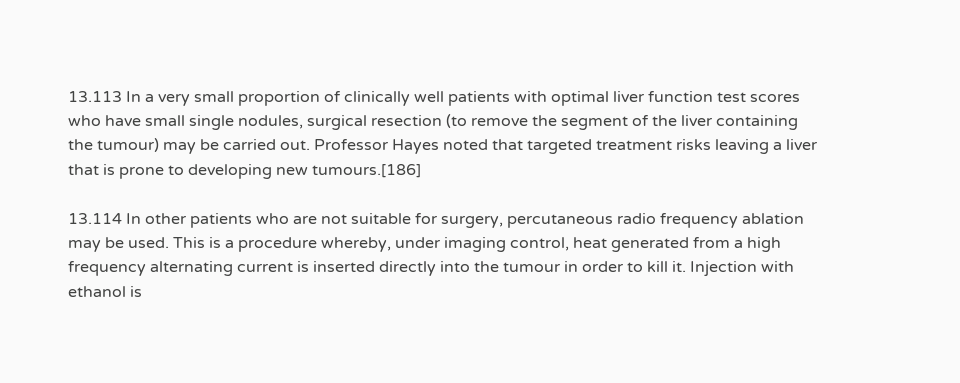13.113 In a very small proportion of clinically well patients with optimal liver function test scores who have small single nodules, surgical resection (to remove the segment of the liver containing the tumour) may be carried out. Professor Hayes noted that targeted treatment risks leaving a liver that is prone to developing new tumours.[186]

13.114 In other patients who are not suitable for surgery, percutaneous radio frequency ablation may be used. This is a procedure whereby, under imaging control, heat generated from a high frequency alternating current is inserted directly into the tumour in order to kill it. Injection with ethanol is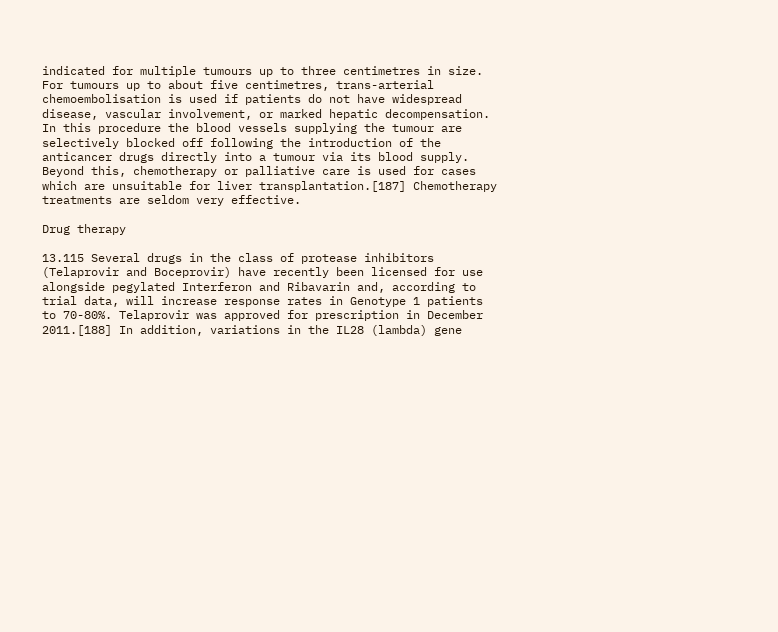indicated for multiple tumours up to three centimetres in size. For tumours up to about five centimetres, trans-arterial chemoembolisation is used if patients do not have widespread disease, vascular involvement, or marked hepatic decompensation. In this procedure the blood vessels supplying the tumour are selectively blocked off following the introduction of the anticancer drugs directly into a tumour via its blood supply. Beyond this, chemotherapy or palliative care is used for cases which are unsuitable for liver transplantation.[187] Chemotherapy treatments are seldom very effective.

Drug therapy

13.115 Several drugs in the class of protease inhibitors (Telaprovir and Boceprovir) have recently been licensed for use alongside pegylated Interferon and Ribavarin and, according to trial data, will increase response rates in Genotype 1 patients to 70-80%. Telaprovir was approved for prescription in December 2011.[188] In addition, variations in the IL28 (lambda) gene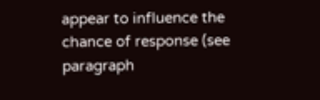appear to influence the chance of response (see paragraph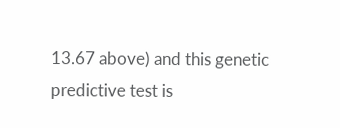13.67 above) and this genetic predictive test is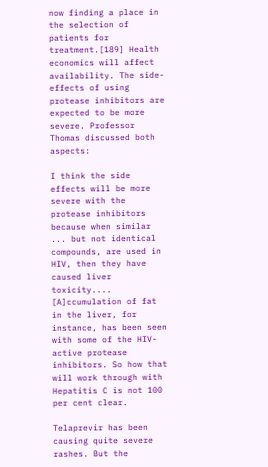now finding a place in the selection of patients for treatment.[189] Health economics will affect availability. The side-effects of using protease inhibitors are expected to be more severe. Professor Thomas discussed both aspects:

I think the side effects will be more severe with the protease inhibitors because when similar ... but not identical compounds, are used in HIV, then they have caused liver toxicity.... [A]ccumulation of fat in the liver, for instance, has been seen with some of the HIV-active protease inhibitors. So how that will work through with Hepatitis C is not 100 per cent clear.

Telaprevir has been causing quite severe rashes. But the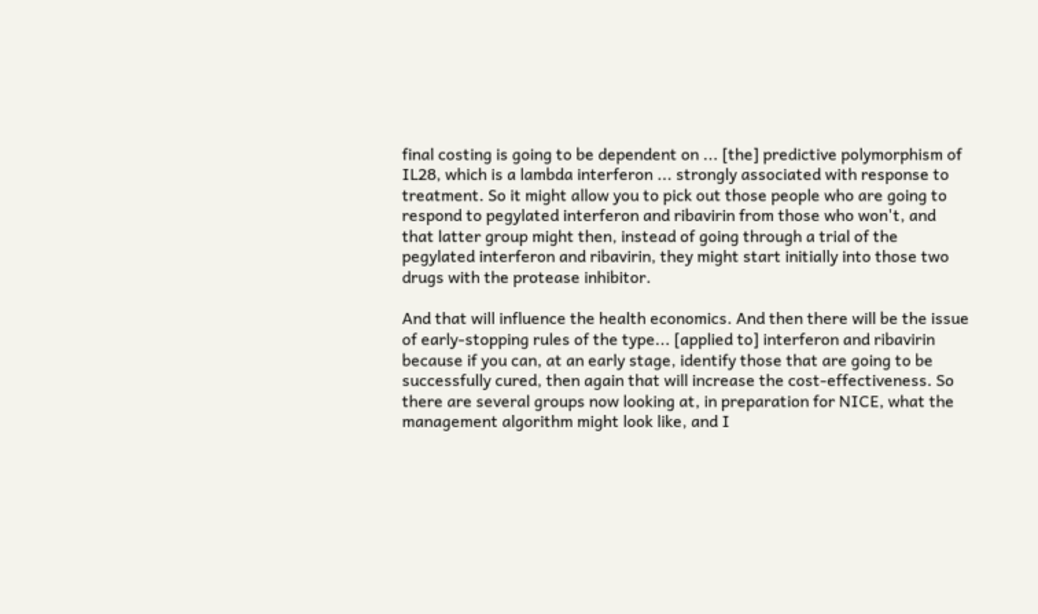final costing is going to be dependent on ... [the] predictive polymorphism of IL28, which is a lambda interferon ... strongly associated with response to treatment. So it might allow you to pick out those people who are going to respond to pegylated interferon and ribavirin from those who won't, and that latter group might then, instead of going through a trial of the pegylated interferon and ribavirin, they might start initially into those two drugs with the protease inhibitor.

And that will influence the health economics. And then there will be the issue of early-stopping rules of the type... [applied to] interferon and ribavirin because if you can, at an early stage, identify those that are going to be successfully cured, then again that will increase the cost-effectiveness. So there are several groups now looking at, in preparation for NICE, what the management algorithm might look like, and I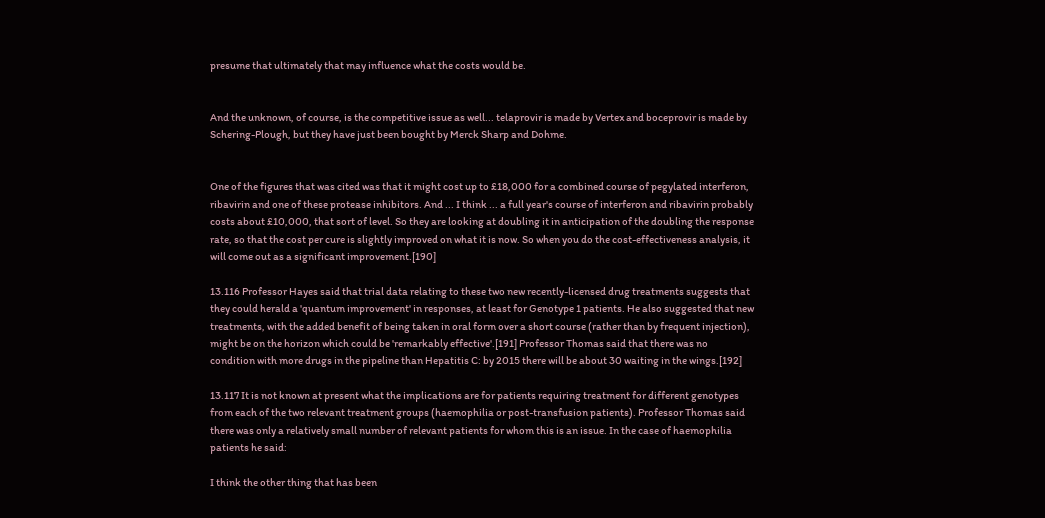presume that ultimately that may influence what the costs would be.


And the unknown, of course, is the competitive issue as well... telaprovir is made by Vertex and boceprovir is made by Schering-Plough, but they have just been bought by Merck Sharp and Dohme.


One of the figures that was cited was that it might cost up to £18,000 for a combined course of pegylated interferon, ribavirin and one of these protease inhibitors. And ... I think ... a full year's course of interferon and ribavirin probably costs about £10,000, that sort of level. So they are looking at doubling it in anticipation of the doubling the response rate, so that the cost per cure is slightly improved on what it is now. So when you do the cost-effectiveness analysis, it will come out as a significant improvement.[190]

13.116 Professor Hayes said that trial data relating to these two new recently-licensed drug treatments suggests that they could herald a 'quantum improvement' in responses, at least for Genotype 1 patients. He also suggested that new treatments, with the added benefit of being taken in oral form over a short course (rather than by frequent injection), might be on the horizon which could be 'remarkably effective'.[191] Professor Thomas said that there was no condition with more drugs in the pipeline than Hepatitis C: by 2015 there will be about 30 waiting in the wings.[192]

13.117 It is not known at present what the implications are for patients requiring treatment for different genotypes from each of the two relevant treatment groups (haemophilia or post-transfusion patients). Professor Thomas said there was only a relatively small number of relevant patients for whom this is an issue. In the case of haemophilia patients he said:

I think the other thing that has been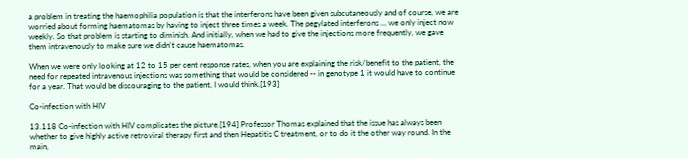a problem in treating the haemophilia population is that the interferons have been given subcutaneously and of course, we are worried about forming haematomas by having to inject three times a week. The pegylated interferons ... we only inject now weekly. So that problem is starting to diminish. And initially, when we had to give the injections more frequently, we gave them intravenously to make sure we didn't cause haematomas.

When we were only looking at 12 to 15 per cent response rates, when you are explaining the risk/benefit to the patient, the need for repeated intravenous injections was something that would be considered -- in genotype 1 it would have to continue for a year. That would be discouraging to the patient, I would think.[193]

Co-infection with HIV

13.118 Co-infection with HIV complicates the picture.[194] Professor Thomas explained that the issue has always been whether to give highly active retroviral therapy first and then Hepatitis C treatment, or to do it the other way round. In the main,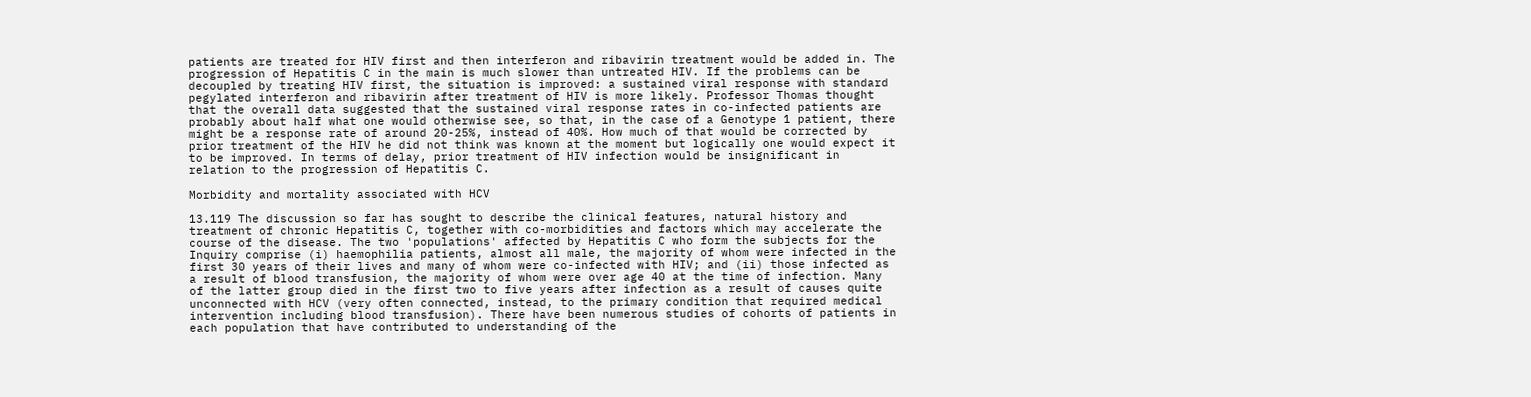patients are treated for HIV first and then interferon and ribavirin treatment would be added in. The progression of Hepatitis C in the main is much slower than untreated HIV. If the problems can be decoupled by treating HIV first, the situation is improved: a sustained viral response with standard pegylated interferon and ribavirin after treatment of HIV is more likely. Professor Thomas thought that the overall data suggested that the sustained viral response rates in co-infected patients are probably about half what one would otherwise see, so that, in the case of a Genotype 1 patient, there might be a response rate of around 20-25%, instead of 40%. How much of that would be corrected by prior treatment of the HIV he did not think was known at the moment but logically one would expect it to be improved. In terms of delay, prior treatment of HIV infection would be insignificant in relation to the progression of Hepatitis C.

Morbidity and mortality associated with HCV

13.119 The discussion so far has sought to describe the clinical features, natural history and treatment of chronic Hepatitis C, together with co-morbidities and factors which may accelerate the course of the disease. The two 'populations' affected by Hepatitis C who form the subjects for the Inquiry comprise (i) haemophilia patients, almost all male, the majority of whom were infected in the first 30 years of their lives and many of whom were co-infected with HIV; and (ii) those infected as a result of blood transfusion, the majority of whom were over age 40 at the time of infection. Many of the latter group died in the first two to five years after infection as a result of causes quite unconnected with HCV (very often connected, instead, to the primary condition that required medical intervention including blood transfusion). There have been numerous studies of cohorts of patients in each population that have contributed to understanding of the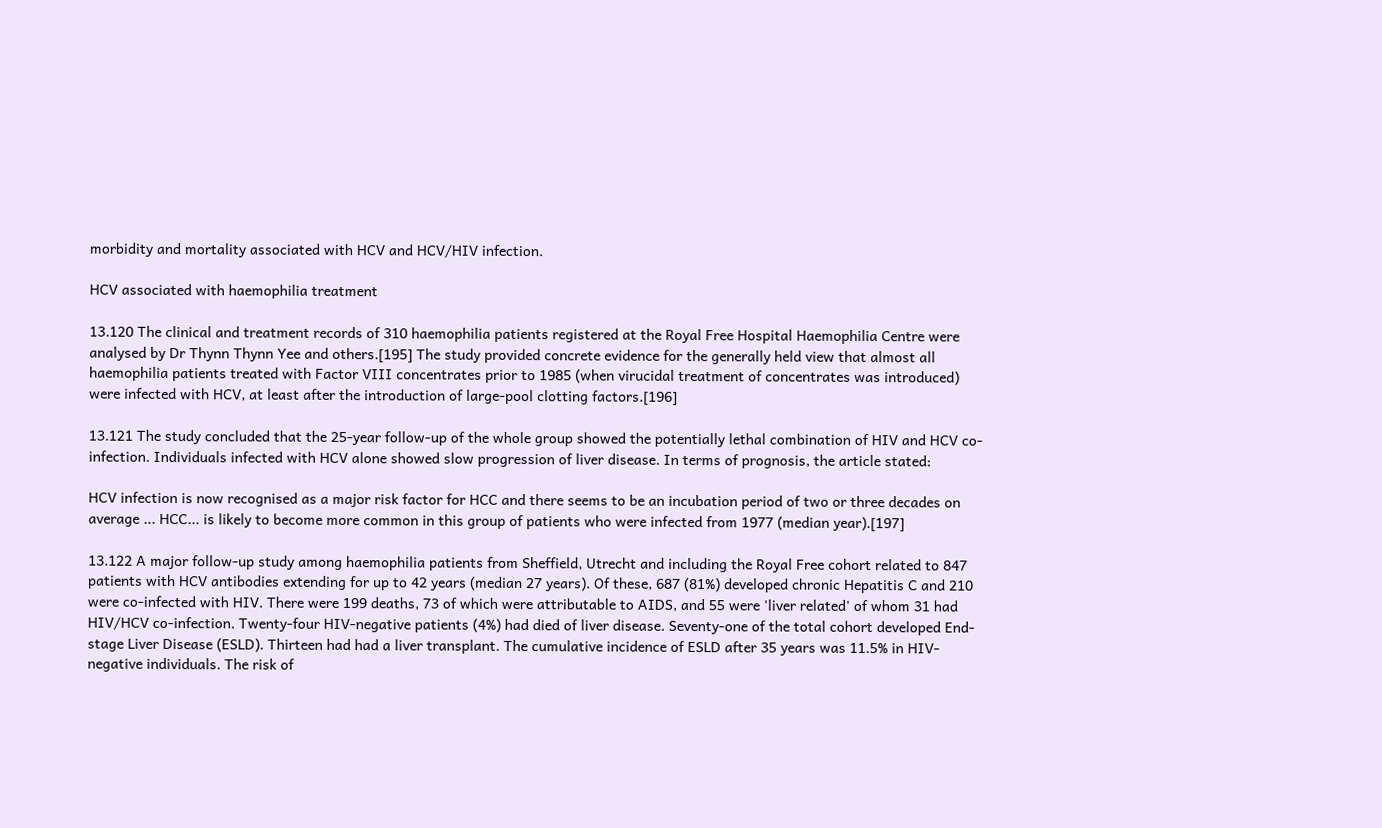morbidity and mortality associated with HCV and HCV/HIV infection.

HCV associated with haemophilia treatment

13.120 The clinical and treatment records of 310 haemophilia patients registered at the Royal Free Hospital Haemophilia Centre were analysed by Dr Thynn Thynn Yee and others.[195] The study provided concrete evidence for the generally held view that almost all haemophilia patients treated with Factor VIII concentrates prior to 1985 (when virucidal treatment of concentrates was introduced) were infected with HCV, at least after the introduction of large-pool clotting factors.[196]

13.121 The study concluded that the 25-year follow-up of the whole group showed the potentially lethal combination of HIV and HCV co-infection. Individuals infected with HCV alone showed slow progression of liver disease. In terms of prognosis, the article stated:

HCV infection is now recognised as a major risk factor for HCC and there seems to be an incubation period of two or three decades on average ... HCC... is likely to become more common in this group of patients who were infected from 1977 (median year).[197]

13.122 A major follow-up study among haemophilia patients from Sheffield, Utrecht and including the Royal Free cohort related to 847 patients with HCV antibodies extending for up to 42 years (median 27 years). Of these, 687 (81%) developed chronic Hepatitis C and 210 were co-infected with HIV. There were 199 deaths, 73 of which were attributable to AIDS, and 55 were 'liver related' of whom 31 had HIV/HCV co-infection. Twenty-four HIV-negative patients (4%) had died of liver disease. Seventy-one of the total cohort developed End-stage Liver Disease (ESLD). Thirteen had had a liver transplant. The cumulative incidence of ESLD after 35 years was 11.5% in HIV-negative individuals. The risk of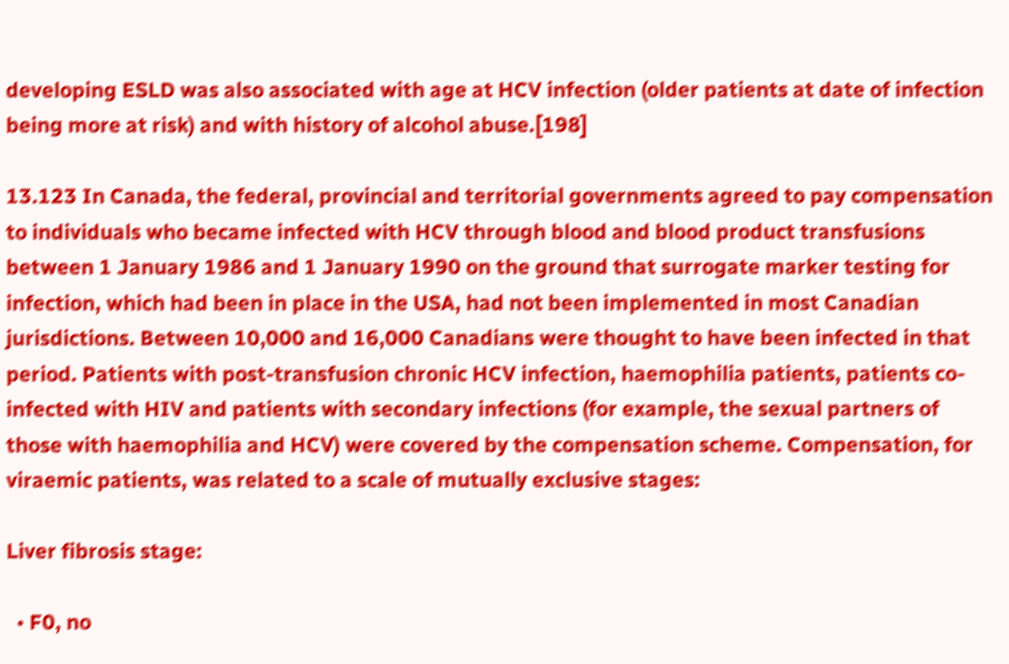developing ESLD was also associated with age at HCV infection (older patients at date of infection being more at risk) and with history of alcohol abuse.[198]

13.123 In Canada, the federal, provincial and territorial governments agreed to pay compensation to individuals who became infected with HCV through blood and blood product transfusions between 1 January 1986 and 1 January 1990 on the ground that surrogate marker testing for infection, which had been in place in the USA, had not been implemented in most Canadian jurisdictions. Between 10,000 and 16,000 Canadians were thought to have been infected in that period. Patients with post-transfusion chronic HCV infection, haemophilia patients, patients co-infected with HIV and patients with secondary infections (for example, the sexual partners of those with haemophilia and HCV) were covered by the compensation scheme. Compensation, for viraemic patients, was related to a scale of mutually exclusive stages:

Liver fibrosis stage:

  • F0, no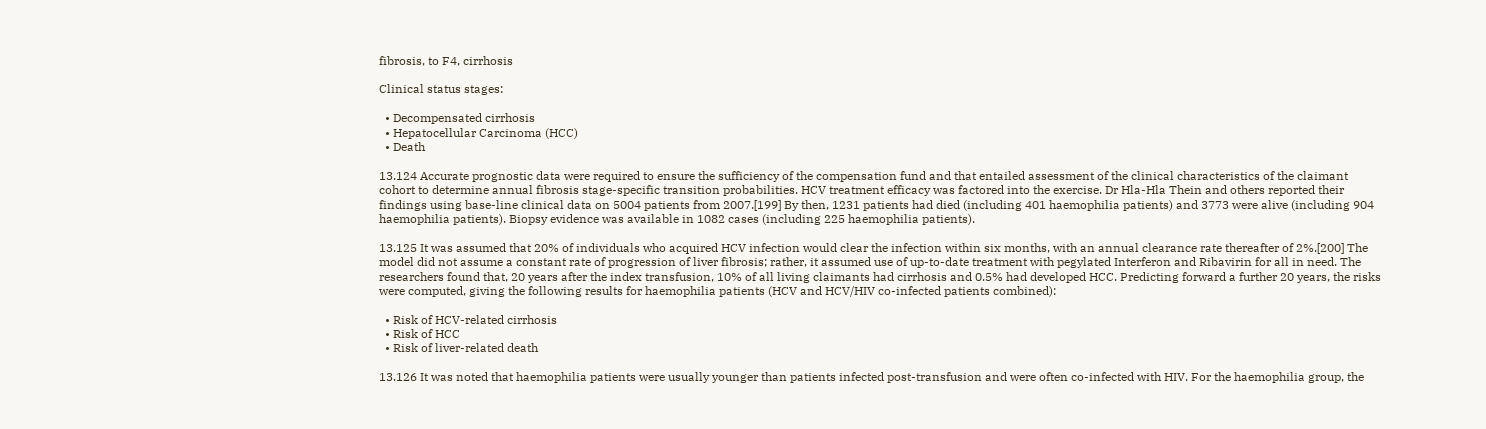fibrosis, to F4, cirrhosis

Clinical status stages:

  • Decompensated cirrhosis
  • Hepatocellular Carcinoma (HCC)
  • Death

13.124 Accurate prognostic data were required to ensure the sufficiency of the compensation fund and that entailed assessment of the clinical characteristics of the claimant cohort to determine annual fibrosis stage-specific transition probabilities. HCV treatment efficacy was factored into the exercise. Dr Hla-Hla Thein and others reported their findings using base-line clinical data on 5004 patients from 2007.[199] By then, 1231 patients had died (including 401 haemophilia patients) and 3773 were alive (including 904 haemophilia patients). Biopsy evidence was available in 1082 cases (including 225 haemophilia patients).

13.125 It was assumed that 20% of individuals who acquired HCV infection would clear the infection within six months, with an annual clearance rate thereafter of 2%.[200] The model did not assume a constant rate of progression of liver fibrosis; rather, it assumed use of up-to-date treatment with pegylated Interferon and Ribavirin for all in need. The researchers found that, 20 years after the index transfusion, 10% of all living claimants had cirrhosis and 0.5% had developed HCC. Predicting forward a further 20 years, the risks were computed, giving the following results for haemophilia patients (HCV and HCV/HIV co-infected patients combined):

  • Risk of HCV-related cirrhosis
  • Risk of HCC
  • Risk of liver-related death

13.126 It was noted that haemophilia patients were usually younger than patients infected post-transfusion and were often co-infected with HIV. For the haemophilia group, the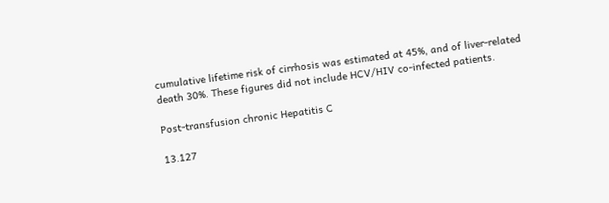cumulative lifetime risk of cirrhosis was estimated at 45%, and of liver-related death 30%. These figures did not include HCV/HIV co-infected patients.

Post-transfusion chronic Hepatitis C

13.127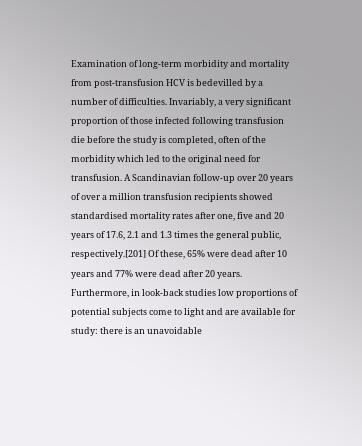Examination of long-term morbidity and mortality from post-transfusion HCV is bedevilled by a number of difficulties. Invariably, a very significant proportion of those infected following transfusion die before the study is completed, often of the morbidity which led to the original need for transfusion. A Scandinavian follow-up over 20 years of over a million transfusion recipients showed standardised mortality rates after one, five and 20 years of 17.6, 2.1 and 1.3 times the general public, respectively.[201] Of these, 65% were dead after 10 years and 77% were dead after 20 years. Furthermore, in look-back studies low proportions of potential subjects come to light and are available for study: there is an unavoidable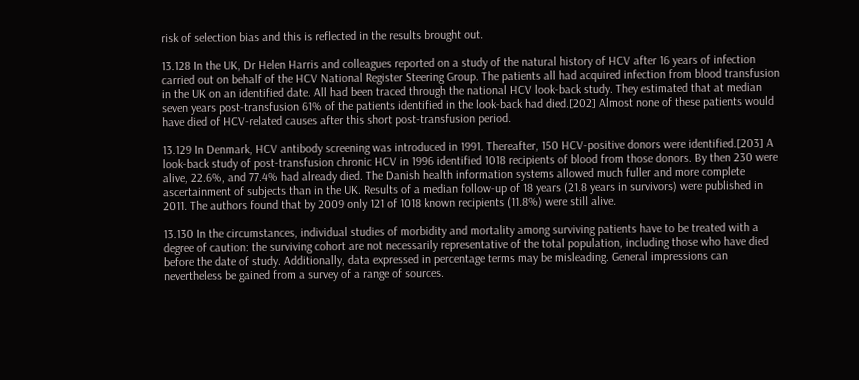risk of selection bias and this is reflected in the results brought out.

13.128 In the UK, Dr Helen Harris and colleagues reported on a study of the natural history of HCV after 16 years of infection carried out on behalf of the HCV National Register Steering Group. The patients all had acquired infection from blood transfusion in the UK on an identified date. All had been traced through the national HCV look-back study. They estimated that at median seven years post-transfusion 61% of the patients identified in the look-back had died.[202] Almost none of these patients would have died of HCV-related causes after this short post-transfusion period.

13.129 In Denmark, HCV antibody screening was introduced in 1991. Thereafter, 150 HCV-positive donors were identified.[203] A look-back study of post-transfusion chronic HCV in 1996 identified 1018 recipients of blood from those donors. By then 230 were alive, 22.6%, and 77.4% had already died. The Danish health information systems allowed much fuller and more complete ascertainment of subjects than in the UK. Results of a median follow-up of 18 years (21.8 years in survivors) were published in 2011. The authors found that by 2009 only 121 of 1018 known recipients (11.8%) were still alive.

13.130 In the circumstances, individual studies of morbidity and mortality among surviving patients have to be treated with a degree of caution: the surviving cohort are not necessarily representative of the total population, including those who have died before the date of study. Additionally, data expressed in percentage terms may be misleading. General impressions can nevertheless be gained from a survey of a range of sources.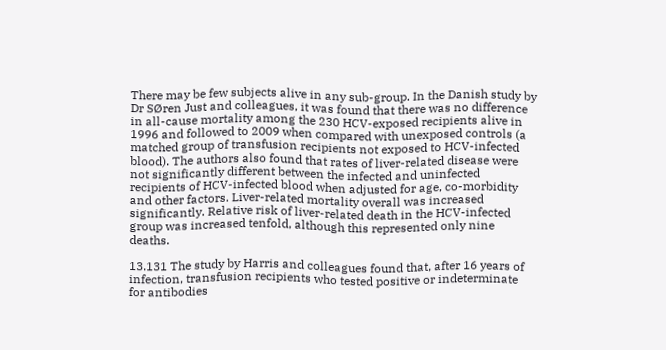There may be few subjects alive in any sub-group. In the Danish study by Dr SØren Just and colleagues, it was found that there was no difference in all-cause mortality among the 230 HCV-exposed recipients alive in 1996 and followed to 2009 when compared with unexposed controls (a matched group of transfusion recipients not exposed to HCV-infected blood). The authors also found that rates of liver-related disease were not significantly different between the infected and uninfected recipients of HCV-infected blood when adjusted for age, co-morbidity and other factors. Liver-related mortality overall was increased significantly. Relative risk of liver-related death in the HCV-infected group was increased tenfold, although this represented only nine deaths.

13.131 The study by Harris and colleagues found that, after 16 years of infection, transfusion recipients who tested positive or indeterminate for antibodies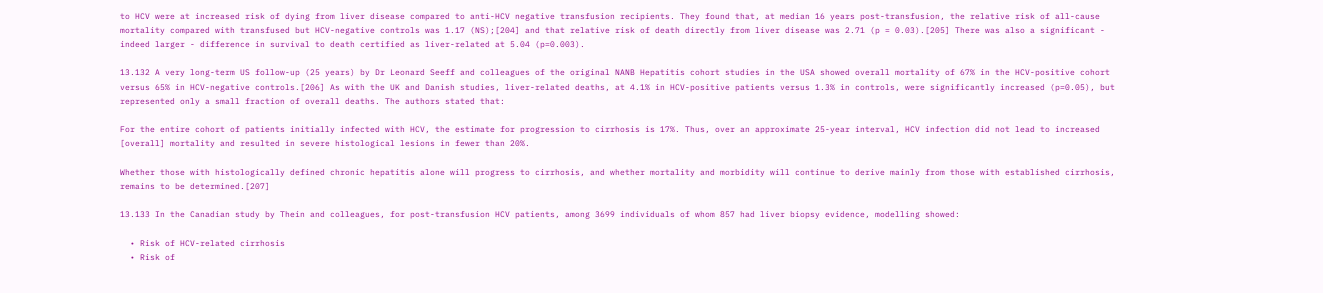to HCV were at increased risk of dying from liver disease compared to anti-HCV negative transfusion recipients. They found that, at median 16 years post-transfusion, the relative risk of all-cause mortality compared with transfused but HCV-negative controls was 1.17 (NS);[204] and that relative risk of death directly from liver disease was 2.71 (p = 0.03).[205] There was also a significant - indeed larger - difference in survival to death certified as liver-related at 5.04 (p=0.003).

13.132 A very long-term US follow-up (25 years) by Dr Leonard Seeff and colleagues of the original NANB Hepatitis cohort studies in the USA showed overall mortality of 67% in the HCV-positive cohort versus 65% in HCV-negative controls.[206] As with the UK and Danish studies, liver-related deaths, at 4.1% in HCV-positive patients versus 1.3% in controls, were significantly increased (p=0.05), but represented only a small fraction of overall deaths. The authors stated that:

For the entire cohort of patients initially infected with HCV, the estimate for progression to cirrhosis is 17%. Thus, over an approximate 25-year interval, HCV infection did not lead to increased [overall] mortality and resulted in severe histological lesions in fewer than 20%.

Whether those with histologically defined chronic hepatitis alone will progress to cirrhosis, and whether mortality and morbidity will continue to derive mainly from those with established cirrhosis, remains to be determined.[207]

13.133 In the Canadian study by Thein and colleagues, for post-transfusion HCV patients, among 3699 individuals of whom 857 had liver biopsy evidence, modelling showed:

  • Risk of HCV-related cirrhosis
  • Risk of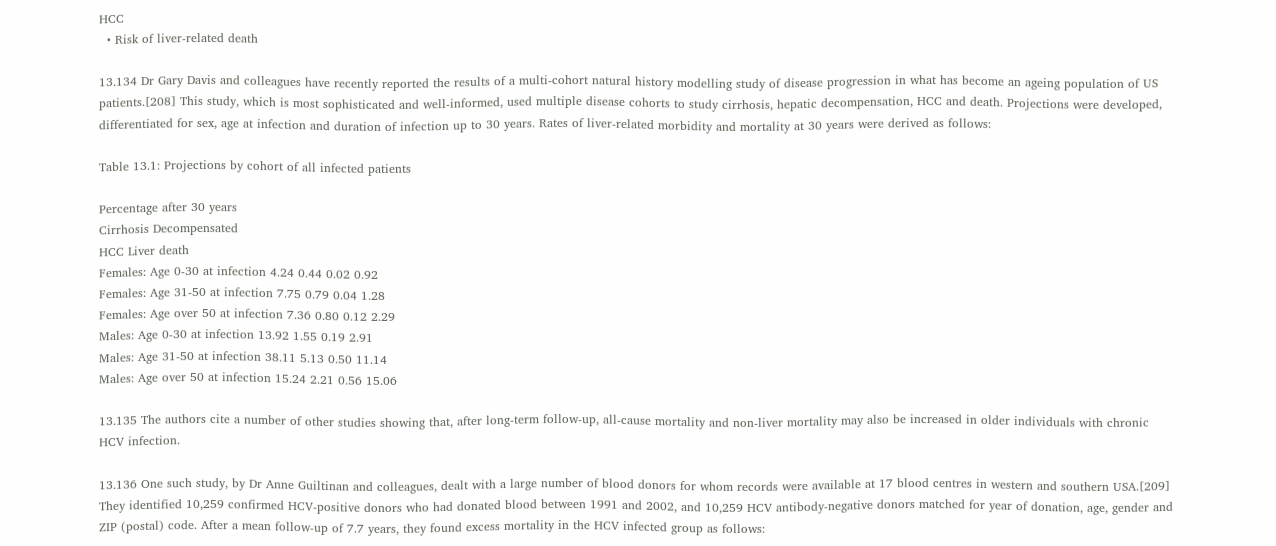HCC
  • Risk of liver-related death

13.134 Dr Gary Davis and colleagues have recently reported the results of a multi-cohort natural history modelling study of disease progression in what has become an ageing population of US patients.[208] This study, which is most sophisticated and well-informed, used multiple disease cohorts to study cirrhosis, hepatic decompensation, HCC and death. Projections were developed, differentiated for sex, age at infection and duration of infection up to 30 years. Rates of liver-related morbidity and mortality at 30 years were derived as follows:

Table 13.1: Projections by cohort of all infected patients

Percentage after 30 years
Cirrhosis Decompensated
HCC Liver death
Females: Age 0-30 at infection 4.24 0.44 0.02 0.92
Females: Age 31-50 at infection 7.75 0.79 0.04 1.28
Females: Age over 50 at infection 7.36 0.80 0.12 2.29
Males: Age 0-30 at infection 13.92 1.55 0.19 2.91
Males: Age 31-50 at infection 38.11 5.13 0.50 11.14
Males: Age over 50 at infection 15.24 2.21 0.56 15.06

13.135 The authors cite a number of other studies showing that, after long-term follow-up, all-cause mortality and non-liver mortality may also be increased in older individuals with chronic HCV infection.

13.136 One such study, by Dr Anne Guiltinan and colleagues, dealt with a large number of blood donors for whom records were available at 17 blood centres in western and southern USA.[209] They identified 10,259 confirmed HCV-positive donors who had donated blood between 1991 and 2002, and 10,259 HCV antibody-negative donors matched for year of donation, age, gender and ZIP (postal) code. After a mean follow-up of 7.7 years, they found excess mortality in the HCV infected group as follows: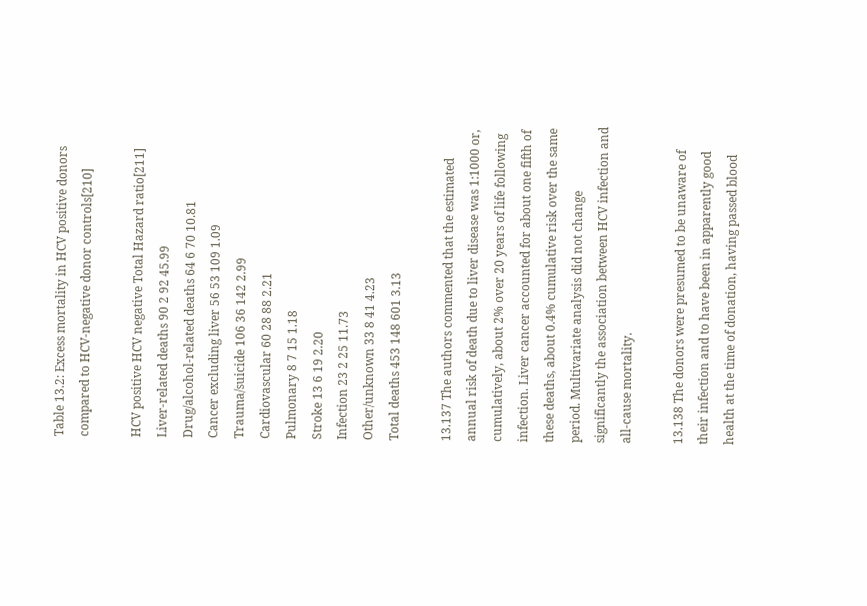Table 13.2: Excess mortality in HCV positive donors compared to HCV-negative donor controls[210]

HCV positive HCV negative Total Hazard ratio[211]
Liver-related deaths 90 2 92 45.99
Drug/alcohol-related deaths 64 6 70 10.81
Cancer excluding liver 56 53 109 1.09
Trauma/suicide 106 36 142 2.99
Cardiovascular 60 28 88 2.21
Pulmonary 8 7 15 1.18
Stroke 13 6 19 2.20
Infection 23 2 25 11.73
Other/unknown 33 8 41 4.23
Total deaths 453 148 601 3.13

13.137 The authors commented that the estimated annual risk of death due to liver disease was 1:1000 or, cumulatively, about 2% over 20 years of life following infection. Liver cancer accounted for about one fifth of these deaths, about 0.4% cumulative risk over the same period. Multivariate analysis did not change significantly the association between HCV infection and all-cause mortality.

13.138 The donors were presumed to be unaware of their infection and to have been in apparently good health at the time of donation, having passed blood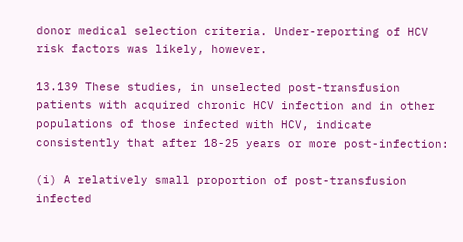donor medical selection criteria. Under-reporting of HCV risk factors was likely, however.

13.139 These studies, in unselected post-transfusion patients with acquired chronic HCV infection and in other populations of those infected with HCV, indicate consistently that after 18-25 years or more post-infection:

(i) A relatively small proportion of post-transfusion infected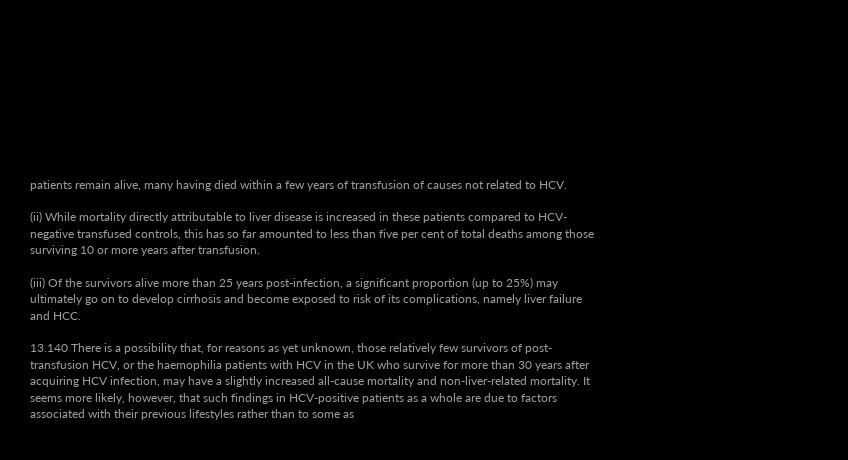patients remain alive, many having died within a few years of transfusion of causes not related to HCV.

(ii) While mortality directly attributable to liver disease is increased in these patients compared to HCV-negative transfused controls, this has so far amounted to less than five per cent of total deaths among those surviving 10 or more years after transfusion.

(iii) Of the survivors alive more than 25 years post-infection, a significant proportion (up to 25%) may ultimately go on to develop cirrhosis and become exposed to risk of its complications, namely liver failure and HCC.

13.140 There is a possibility that, for reasons as yet unknown, those relatively few survivors of post-transfusion HCV, or the haemophilia patients with HCV in the UK who survive for more than 30 years after acquiring HCV infection, may have a slightly increased all-cause mortality and non-liver-related mortality. It seems more likely, however, that such findings in HCV-positive patients as a whole are due to factors associated with their previous lifestyles rather than to some as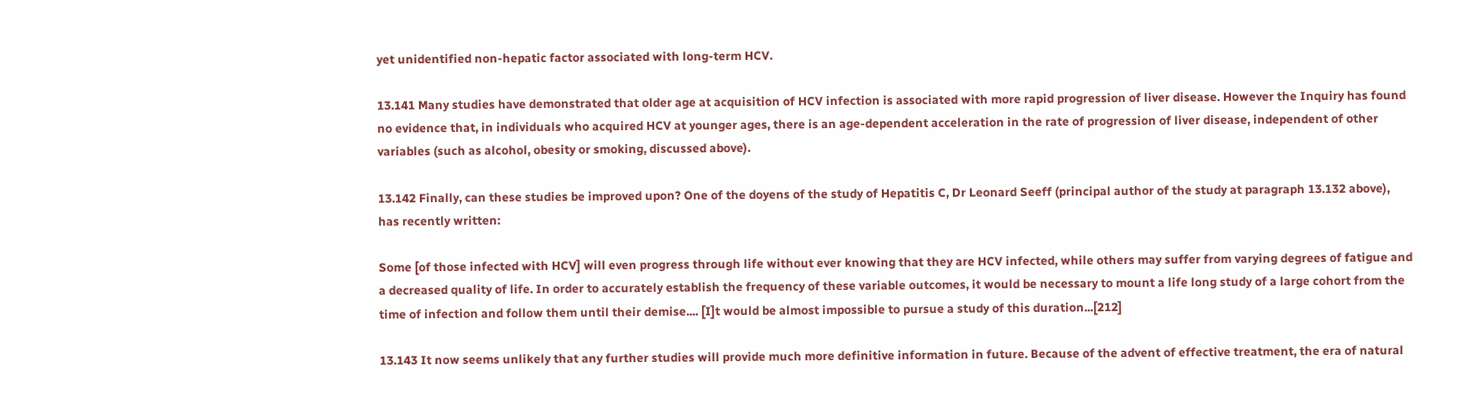yet unidentified non-hepatic factor associated with long-term HCV.

13.141 Many studies have demonstrated that older age at acquisition of HCV infection is associated with more rapid progression of liver disease. However the Inquiry has found no evidence that, in individuals who acquired HCV at younger ages, there is an age-dependent acceleration in the rate of progression of liver disease, independent of other variables (such as alcohol, obesity or smoking, discussed above).

13.142 Finally, can these studies be improved upon? One of the doyens of the study of Hepatitis C, Dr Leonard Seeff (principal author of the study at paragraph 13.132 above), has recently written:

Some [of those infected with HCV] will even progress through life without ever knowing that they are HCV infected, while others may suffer from varying degrees of fatigue and a decreased quality of life. In order to accurately establish the frequency of these variable outcomes, it would be necessary to mount a life long study of a large cohort from the time of infection and follow them until their demise.... [I]t would be almost impossible to pursue a study of this duration...[212]

13.143 It now seems unlikely that any further studies will provide much more definitive information in future. Because of the advent of effective treatment, the era of natural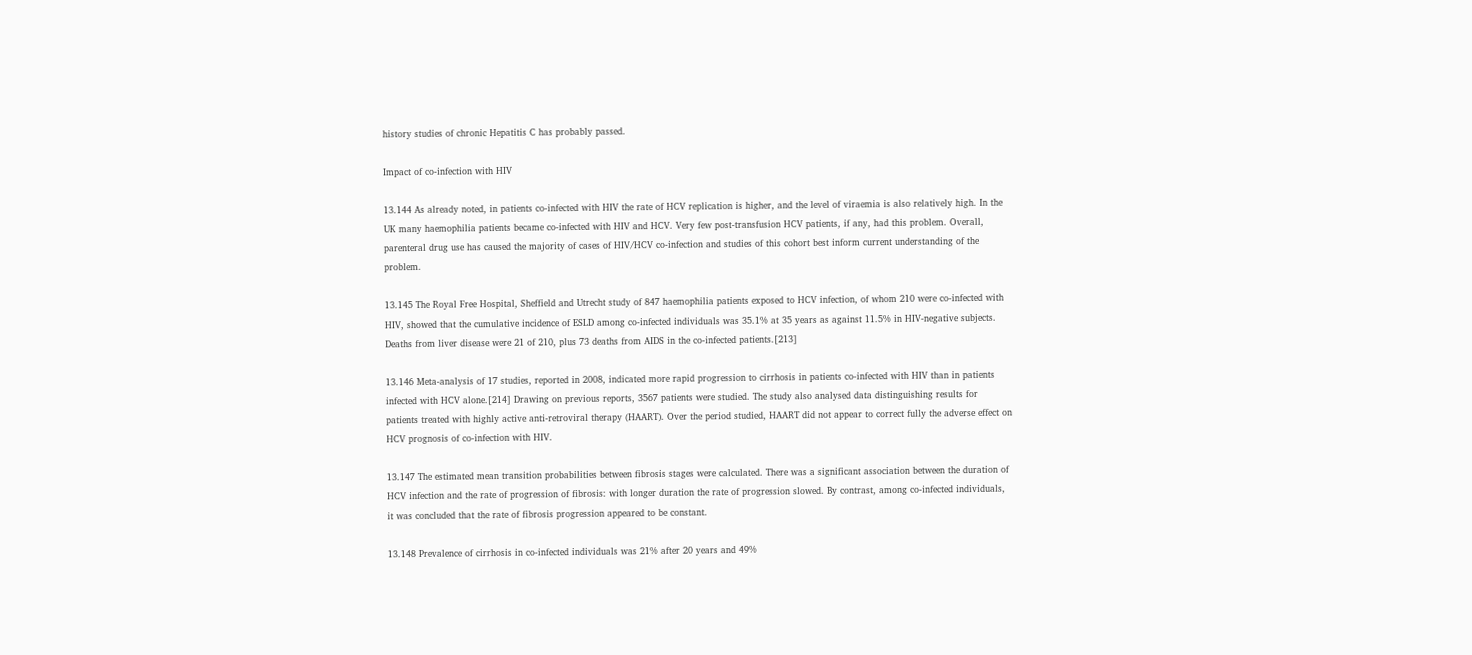history studies of chronic Hepatitis C has probably passed.

Impact of co-infection with HIV

13.144 As already noted, in patients co-infected with HIV the rate of HCV replication is higher, and the level of viraemia is also relatively high. In the UK many haemophilia patients became co-infected with HIV and HCV. Very few post-transfusion HCV patients, if any, had this problem. Overall, parenteral drug use has caused the majority of cases of HIV/HCV co-infection and studies of this cohort best inform current understanding of the problem.

13.145 The Royal Free Hospital, Sheffield and Utrecht study of 847 haemophilia patients exposed to HCV infection, of whom 210 were co-infected with HIV, showed that the cumulative incidence of ESLD among co-infected individuals was 35.1% at 35 years as against 11.5% in HIV-negative subjects. Deaths from liver disease were 21 of 210, plus 73 deaths from AIDS in the co-infected patients.[213]

13.146 Meta-analysis of 17 studies, reported in 2008, indicated more rapid progression to cirrhosis in patients co-infected with HIV than in patients infected with HCV alone.[214] Drawing on previous reports, 3567 patients were studied. The study also analysed data distinguishing results for patients treated with highly active anti-retroviral therapy (HAART). Over the period studied, HAART did not appear to correct fully the adverse effect on HCV prognosis of co-infection with HIV.

13.147 The estimated mean transition probabilities between fibrosis stages were calculated. There was a significant association between the duration of HCV infection and the rate of progression of fibrosis: with longer duration the rate of progression slowed. By contrast, among co-infected individuals, it was concluded that the rate of fibrosis progression appeared to be constant.

13.148 Prevalence of cirrhosis in co-infected individuals was 21% after 20 years and 49%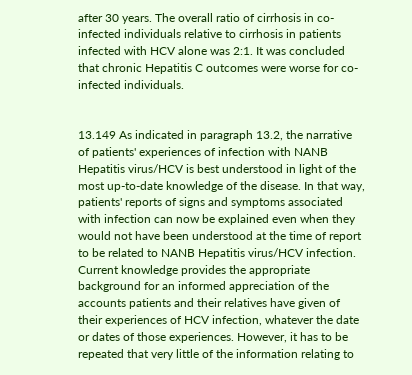after 30 years. The overall ratio of cirrhosis in co-infected individuals relative to cirrhosis in patients infected with HCV alone was 2:1. It was concluded that chronic Hepatitis C outcomes were worse for co-infected individuals.


13.149 As indicated in paragraph 13.2, the narrative of patients' experiences of infection with NANB Hepatitis virus/HCV is best understood in light of the most up-to-date knowledge of the disease. In that way, patients' reports of signs and symptoms associated with infection can now be explained even when they would not have been understood at the time of report to be related to NANB Hepatitis virus/HCV infection. Current knowledge provides the appropriate background for an informed appreciation of the accounts patients and their relatives have given of their experiences of HCV infection, whatever the date or dates of those experiences. However, it has to be repeated that very little of the information relating to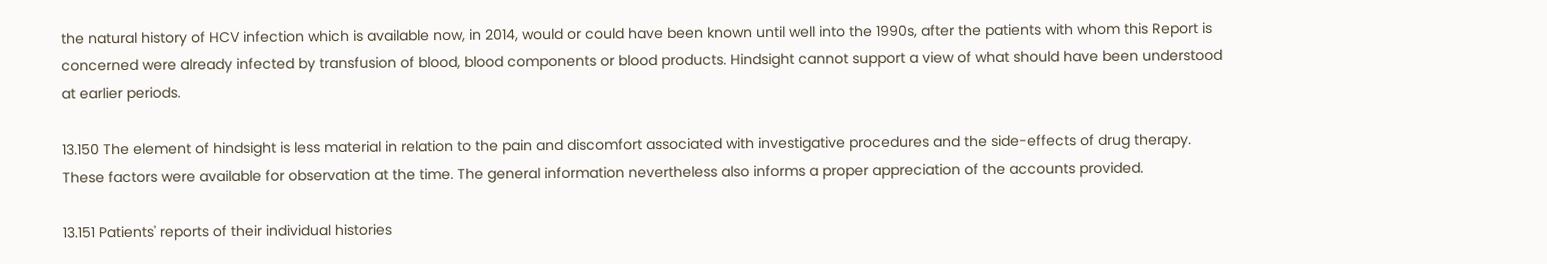the natural history of HCV infection which is available now, in 2014, would or could have been known until well into the 1990s, after the patients with whom this Report is concerned were already infected by transfusion of blood, blood components or blood products. Hindsight cannot support a view of what should have been understood at earlier periods.

13.150 The element of hindsight is less material in relation to the pain and discomfort associated with investigative procedures and the side-effects of drug therapy. These factors were available for observation at the time. The general information nevertheless also informs a proper appreciation of the accounts provided.

13.151 Patients' reports of their individual histories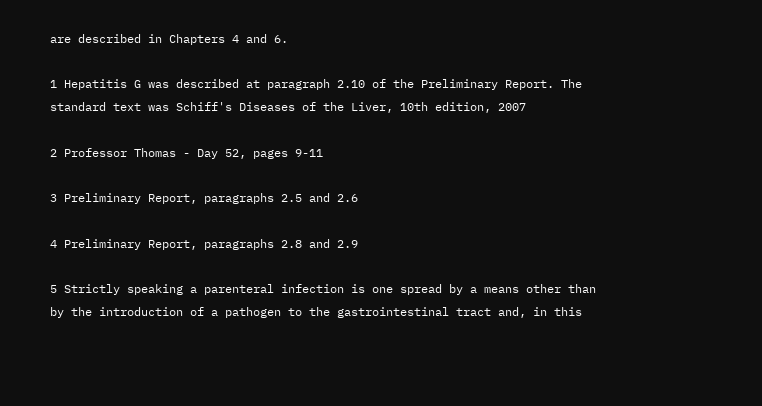are described in Chapters 4 and 6.

1 Hepatitis G was described at paragraph 2.10 of the Preliminary Report. The standard text was Schiff's Diseases of the Liver, 10th edition, 2007

2 Professor Thomas - Day 52, pages 9-11

3 Preliminary Report, paragraphs 2.5 and 2.6

4 Preliminary Report, paragraphs 2.8 and 2.9

5 Strictly speaking a parenteral infection is one spread by a means other than by the introduction of a pathogen to the gastrointestinal tract and, in this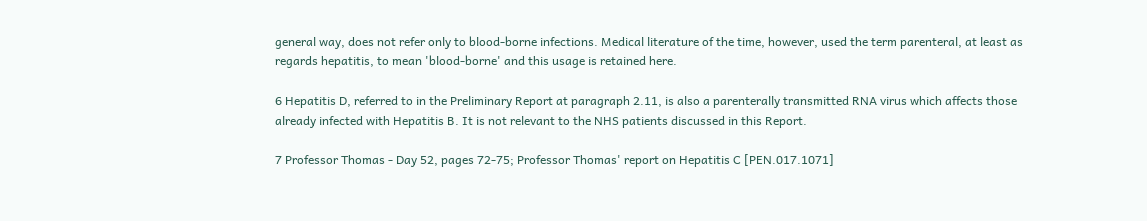general way, does not refer only to blood-borne infections. Medical literature of the time, however, used the term parenteral, at least as regards hepatitis, to mean 'blood-borne' and this usage is retained here.

6 Hepatitis D, referred to in the Preliminary Report at paragraph 2.11, is also a parenterally transmitted RNA virus which affects those already infected with Hepatitis B. It is not relevant to the NHS patients discussed in this Report.

7 Professor Thomas - Day 52, pages 72-75; Professor Thomas' report on Hepatitis C [PEN.017.1071]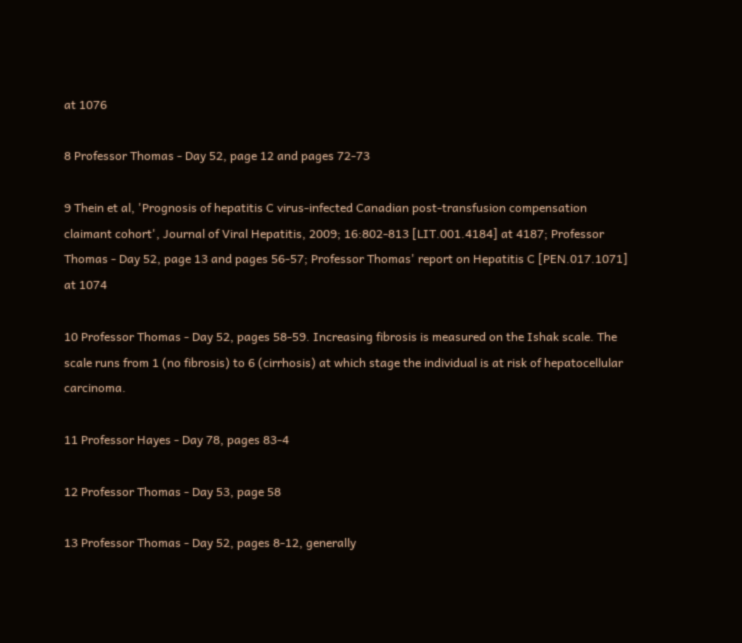at 1076

8 Professor Thomas - Day 52, page 12 and pages 72-73

9 Thein et al, 'Prognosis of hepatitis C virus-infected Canadian post-transfusion compensation claimant cohort', Journal of Viral Hepatitis, 2009; 16:802-813 [LIT.001.4184] at 4187; Professor Thomas - Day 52, page 13 and pages 56-57; Professor Thomas' report on Hepatitis C [PEN.017.1071] at 1074

10 Professor Thomas - Day 52, pages 58-59. Increasing fibrosis is measured on the Ishak scale. The scale runs from 1 (no fibrosis) to 6 (cirrhosis) at which stage the individual is at risk of hepatocellular carcinoma.

11 Professor Hayes - Day 78, pages 83-4

12 Professor Thomas - Day 53, page 58

13 Professor Thomas - Day 52, pages 8-12, generally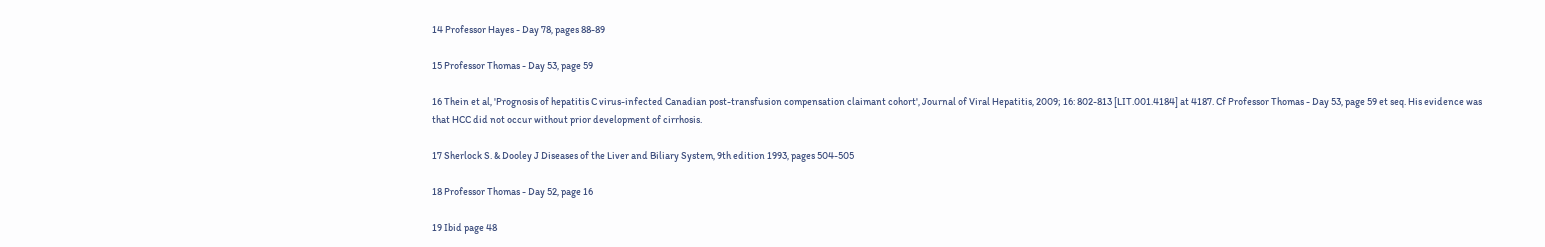14 Professor Hayes - Day 78, pages 88-89

15 Professor Thomas - Day 53, page 59

16 Thein et al, 'Prognosis of hepatitis C virus-infected Canadian post-transfusion compensation claimant cohort', Journal of Viral Hepatitis, 2009; 16: 802-813 [LIT.001.4184] at 4187. Cf Professor Thomas - Day 53, page 59 et seq. His evidence was that HCC did not occur without prior development of cirrhosis.

17 Sherlock S. & Dooley J Diseases of the Liver and Biliary System, 9th edition 1993, pages 504-505

18 Professor Thomas - Day 52, page 16

19 Ibid page 48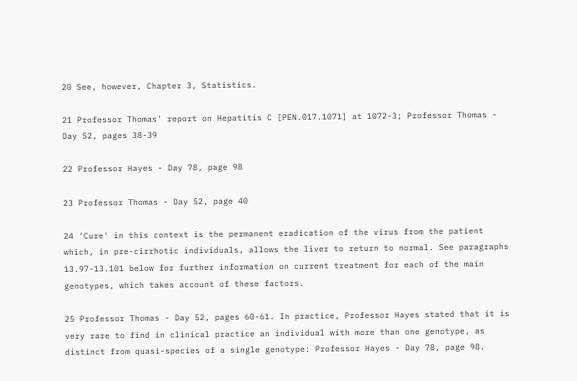20 See, however, Chapter 3, Statistics.

21 Professor Thomas' report on Hepatitis C [PEN.017.1071] at 1072-3; Professor Thomas - Day 52, pages 38-39

22 Professor Hayes - Day 78, page 98

23 Professor Thomas - Day 52, page 40

24 'Cure' in this context is the permanent eradication of the virus from the patient which, in pre-cirrhotic individuals, allows the liver to return to normal. See paragraphs 13.97-13.101 below for further information on current treatment for each of the main genotypes, which takes account of these factors.

25 Professor Thomas - Day 52, pages 60-61. In practice, Professor Hayes stated that it is very rare to find in clinical practice an individual with more than one genotype, as distinct from quasi-species of a single genotype: Professor Hayes - Day 78, page 98.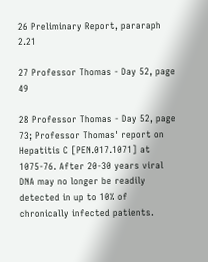26 Preliminary Report, pararaph 2.21

27 Professor Thomas - Day 52, page 49

28 Professor Thomas - Day 52, page 73; Professor Thomas' report on Hepatitis C [PEN.017.1071] at 1075-76. After 20-30 years viral DNA may no longer be readily detected in up to 10% of chronically infected patients.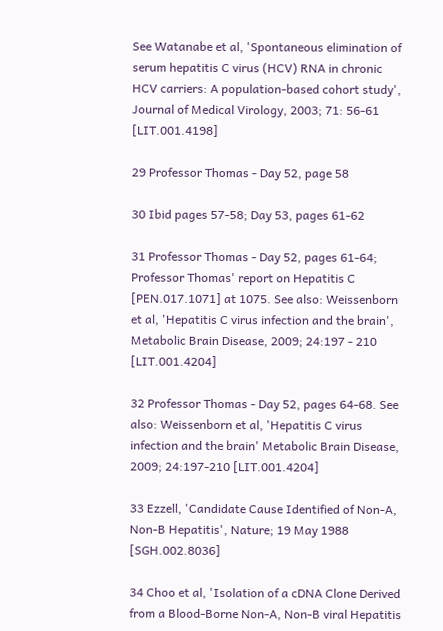See Watanabe et al, 'Spontaneous elimination of serum hepatitis C virus (HCV) RNA in chronic HCV carriers: A population-based cohort study', Journal of Medical Virology, 2003; 71: 56-61 [LIT.001.4198]

29 Professor Thomas - Day 52, page 58

30 Ibid pages 57-58; Day 53, pages 61-62

31 Professor Thomas - Day 52, pages 61-64; Professor Thomas' report on Hepatitis C [PEN.017.1071] at 1075. See also: Weissenborn et al, 'Hepatitis C virus infection and the brain', Metabolic Brain Disease, 2009; 24:197 - 210 [LIT.001.4204]

32 Professor Thomas - Day 52, pages 64-68. See also: Weissenborn et al, 'Hepatitis C virus infection and the brain' Metabolic Brain Disease, 2009; 24:197-210 [LIT.001.4204]

33 Ezzell, 'Candidate Cause Identified of Non-A, Non-B Hepatitis', Nature; 19 May 1988 [SGH.002.8036]

34 Choo et al, 'Isolation of a cDNA Clone Derived from a Blood-Borne Non-A, Non-B viral Hepatitis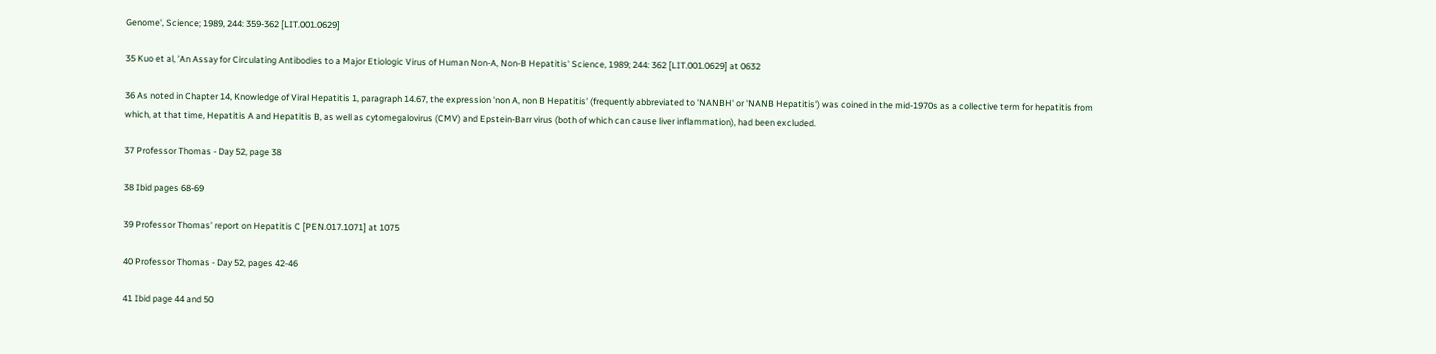Genome', Science; 1989, 244: 359-362 [LIT.001.0629]

35 Kuo et al, 'An Assay for Circulating Antibodies to a Major Etiologic Virus of Human Non-A, Non-B Hepatitis' Science, 1989; 244: 362 [LIT.001.0629] at 0632

36 As noted in Chapter 14, Knowledge of Viral Hepatitis 1, paragraph 14.67, the expression 'non A, non B Hepatitis' (frequently abbreviated to 'NANBH' or 'NANB Hepatitis') was coined in the mid-1970s as a collective term for hepatitis from which, at that time, Hepatitis A and Hepatitis B, as well as cytomegalovirus (CMV) and Epstein-Barr virus (both of which can cause liver inflammation), had been excluded.

37 Professor Thomas - Day 52, page 38

38 Ibid pages 68-69

39 Professor Thomas' report on Hepatitis C [PEN.017.1071] at 1075

40 Professor Thomas - Day 52, pages 42-46

41 Ibid page 44 and 50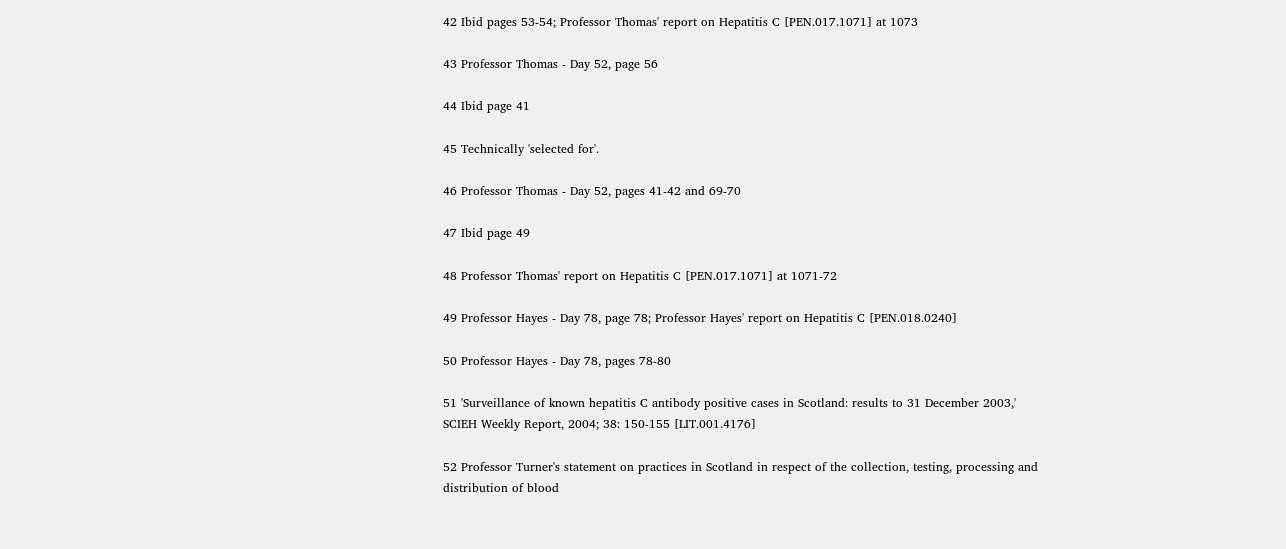42 Ibid pages 53-54; Professor Thomas' report on Hepatitis C [PEN.017.1071] at 1073

43 Professor Thomas - Day 52, page 56

44 Ibid page 41

45 Technically 'selected for'.

46 Professor Thomas - Day 52, pages 41-42 and 69-70

47 Ibid page 49

48 Professor Thomas' report on Hepatitis C [PEN.017.1071] at 1071-72

49 Professor Hayes - Day 78, page 78; Professor Hayes' report on Hepatitis C [PEN.018.0240]

50 Professor Hayes - Day 78, pages 78-80

51 'Surveillance of known hepatitis C antibody positive cases in Scotland: results to 31 December 2003,' SCIEH Weekly Report, 2004; 38: 150-155 [LIT.001.4176]

52 Professor Turner's statement on practices in Scotland in respect of the collection, testing, processing and distribution of blood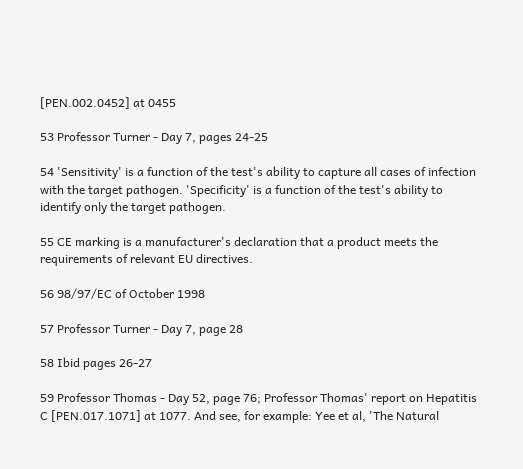[PEN.002.0452] at 0455

53 Professor Turner - Day 7, pages 24-25

54 'Sensitivity' is a function of the test's ability to capture all cases of infection with the target pathogen. 'Specificity' is a function of the test's ability to identify only the target pathogen.

55 CE marking is a manufacturer's declaration that a product meets the requirements of relevant EU directives.

56 98/97/EC of October 1998

57 Professor Turner - Day 7, page 28

58 Ibid pages 26-27

59 Professor Thomas - Day 52, page 76; Professor Thomas' report on Hepatitis C [PEN.017.1071] at 1077. And see, for example: Yee et al, 'The Natural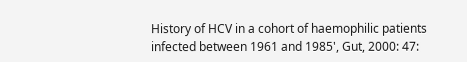History of HCV in a cohort of haemophilic patients infected between 1961 and 1985', Gut, 2000: 47: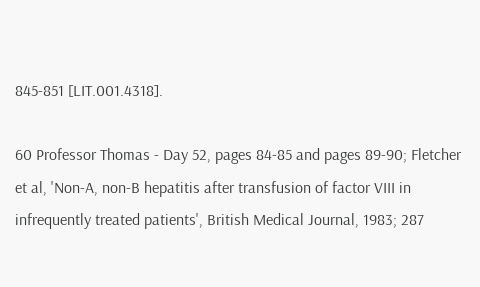845-851 [LIT.001.4318].

60 Professor Thomas - Day 52, pages 84-85 and pages 89-90; Fletcher et al, 'Non-A, non-B hepatitis after transfusion of factor VIII in infrequently treated patients', British Medical Journal, 1983; 287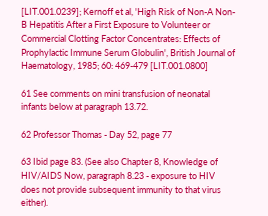[LIT.001.0239]; Kernoff et al, 'High Risk of Non-A Non-B Hepatitis After a First Exposure to Volunteer or Commercial Clotting Factor Concentrates: Effects of Prophylactic Immune Serum Globulin', British Journal of Haematology, 1985; 60: 469-479 [LIT.001.0800]

61 See comments on mini transfusion of neonatal infants below at paragraph 13.72.

62 Professor Thomas - Day 52, page 77

63 Ibid page 83. (See also Chapter 8, Knowledge of HIV/AIDS Now, paragraph 8.23 - exposure to HIV does not provide subsequent immunity to that virus either).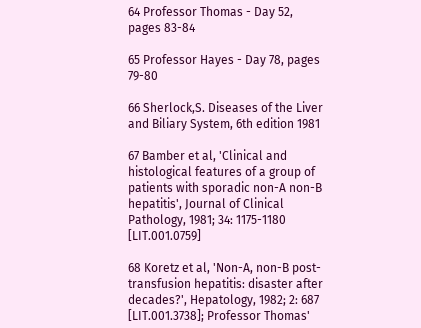64 Professor Thomas - Day 52, pages 83-84

65 Professor Hayes - Day 78, pages 79-80

66 Sherlock,S. Diseases of the Liver and Biliary System, 6th edition 1981

67 Bamber et al, 'Clinical and histological features of a group of patients with sporadic non-A non-B hepatitis', Journal of Clinical Pathology, 1981; 34: 1175-1180 [LIT.001.0759]

68 Koretz et al, 'Non-A, non-B post-transfusion hepatitis: disaster after decades?', Hepatology, 1982; 2: 687 [LIT.001.3738]; Professor Thomas'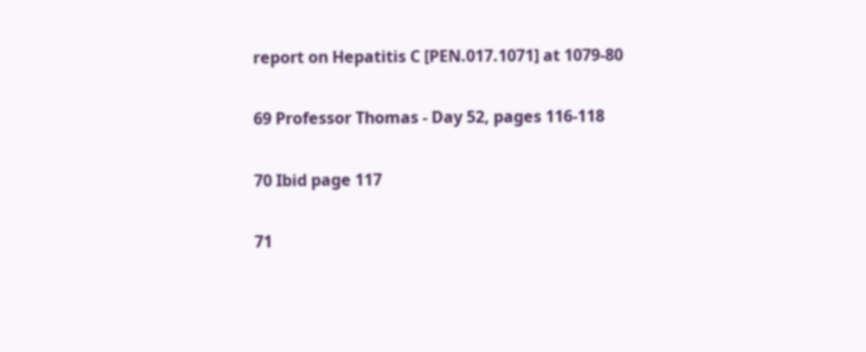report on Hepatitis C [PEN.017.1071] at 1079-80

69 Professor Thomas - Day 52, pages 116-118

70 Ibid page 117

71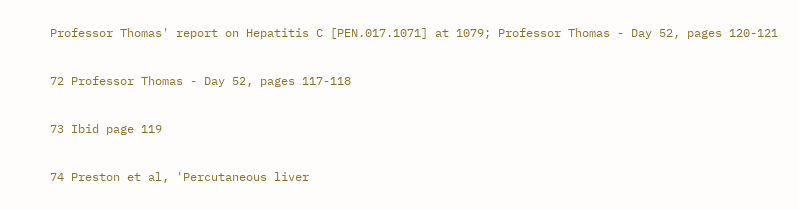Professor Thomas' report on Hepatitis C [PEN.017.1071] at 1079; Professor Thomas - Day 52, pages 120-121

72 Professor Thomas - Day 52, pages 117-118

73 Ibid page 119

74 Preston et al, 'Percutaneous liver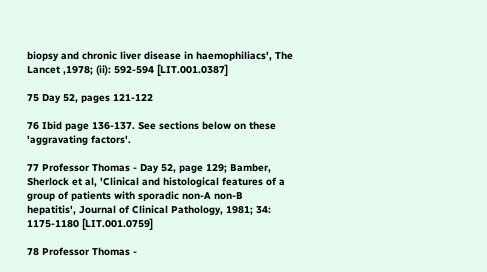biopsy and chronic liver disease in haemophiliacs', The Lancet ,1978; (ii): 592-594 [LIT.001.0387]

75 Day 52, pages 121-122

76 Ibid page 136-137. See sections below on these 'aggravating factors'.

77 Professor Thomas - Day 52, page 129; Bamber, Sherlock et al, 'Clinical and histological features of a group of patients with sporadic non-A non-B hepatitis', Journal of Clinical Pathology, 1981; 34: 1175-1180 [LIT.001.0759]

78 Professor Thomas -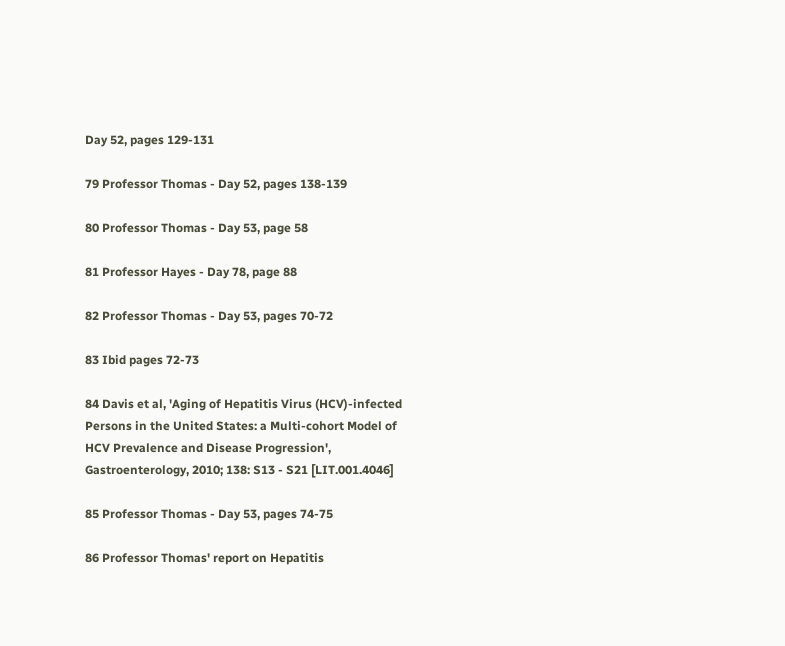Day 52, pages 129-131

79 Professor Thomas - Day 52, pages 138-139

80 Professor Thomas - Day 53, page 58

81 Professor Hayes - Day 78, page 88

82 Professor Thomas - Day 53, pages 70-72

83 Ibid pages 72-73

84 Davis et al, 'Aging of Hepatitis Virus (HCV)-infected Persons in the United States: a Multi-cohort Model of HCV Prevalence and Disease Progression', Gastroenterology, 2010; 138: S13 - S21 [LIT.001.4046]

85 Professor Thomas - Day 53, pages 74-75

86 Professor Thomas' report on Hepatitis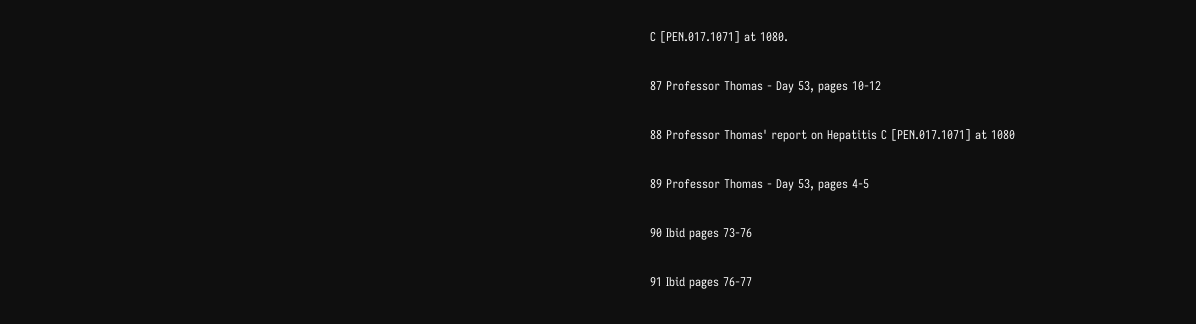C [PEN.017.1071] at 1080.

87 Professor Thomas - Day 53, pages 10-12

88 Professor Thomas' report on Hepatitis C [PEN.017.1071] at 1080

89 Professor Thomas - Day 53, pages 4-5

90 Ibid pages 73-76

91 Ibid pages 76-77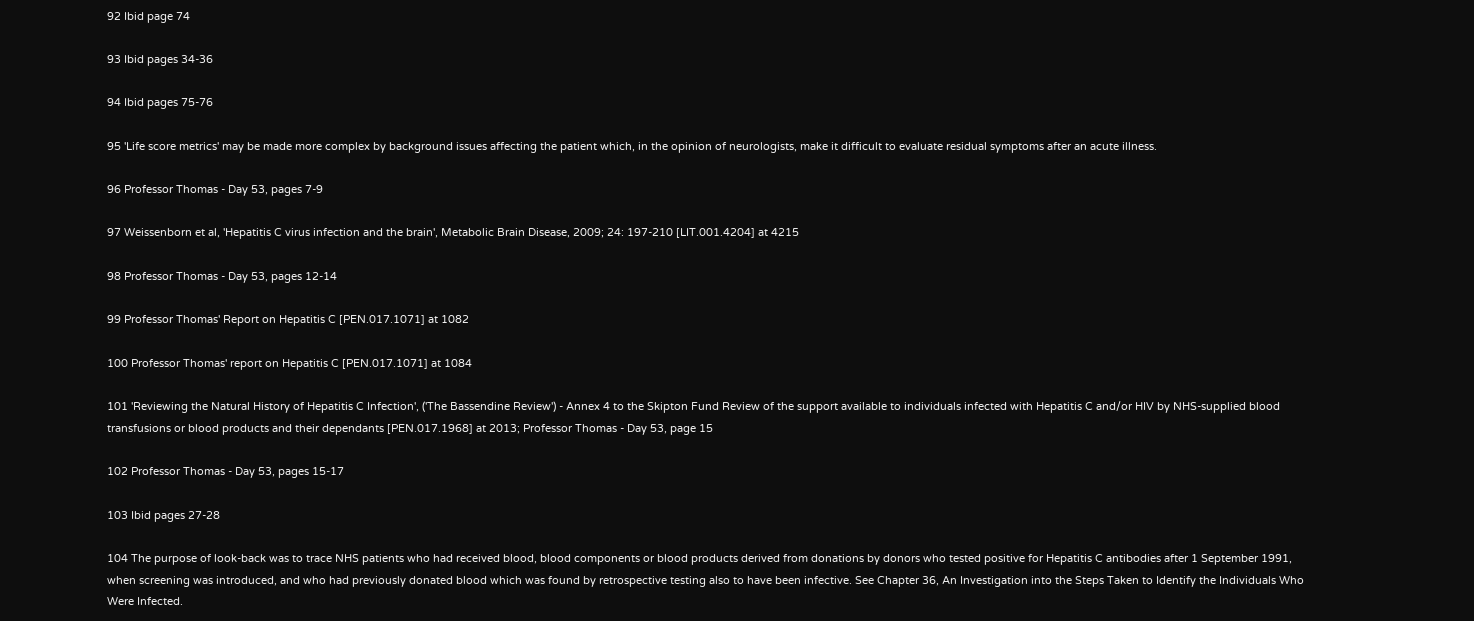92 Ibid page 74

93 Ibid pages 34-36

94 Ibid pages 75-76

95 'Life score metrics' may be made more complex by background issues affecting the patient which, in the opinion of neurologists, make it difficult to evaluate residual symptoms after an acute illness.

96 Professor Thomas - Day 53, pages 7-9

97 Weissenborn et al, 'Hepatitis C virus infection and the brain', Metabolic Brain Disease, 2009; 24: 197-210 [LIT.001.4204] at 4215

98 Professor Thomas - Day 53, pages 12-14

99 Professor Thomas' Report on Hepatitis C [PEN.017.1071] at 1082

100 Professor Thomas' report on Hepatitis C [PEN.017.1071] at 1084

101 'Reviewing the Natural History of Hepatitis C Infection', ('The Bassendine Review') - Annex 4 to the Skipton Fund Review of the support available to individuals infected with Hepatitis C and/or HIV by NHS-supplied blood transfusions or blood products and their dependants [PEN.017.1968] at 2013; Professor Thomas - Day 53, page 15

102 Professor Thomas - Day 53, pages 15-17

103 Ibid pages 27-28

104 The purpose of look-back was to trace NHS patients who had received blood, blood components or blood products derived from donations by donors who tested positive for Hepatitis C antibodies after 1 September 1991, when screening was introduced, and who had previously donated blood which was found by retrospective testing also to have been infective. See Chapter 36, An Investigation into the Steps Taken to Identify the Individuals Who Were Infected.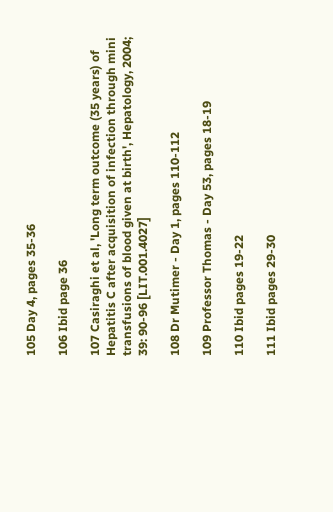105 Day 4, pages 35-36

106 Ibid page 36

107 Casiraghi et al, 'Long term outcome (35 years) of Hepatitis C after acquisition of infection through mini transfusions of blood given at birth', Hepatology, 2004; 39: 90-96 [LIT.001.4027]

108 Dr Mutimer - Day 1, pages 110-112

109 Professor Thomas - Day 53, pages 18-19

110 Ibid pages 19-22

111 Ibid pages 29-30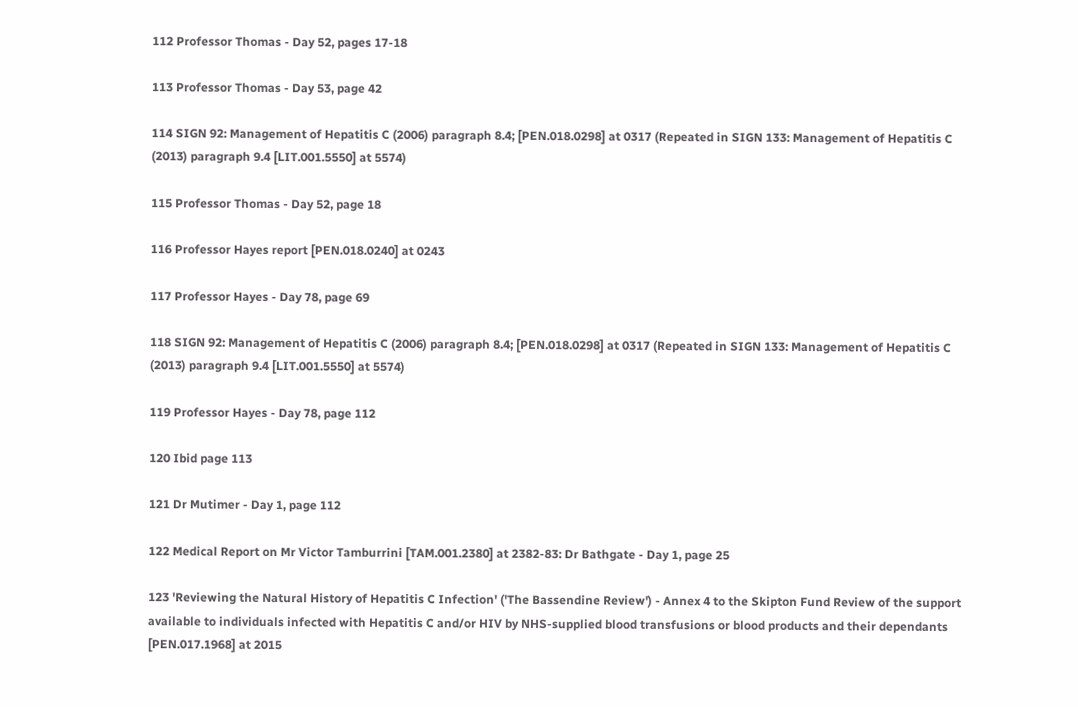112 Professor Thomas - Day 52, pages 17-18

113 Professor Thomas - Day 53, page 42

114 SIGN 92: Management of Hepatitis C (2006) paragraph 8.4; [PEN.018.0298] at 0317 (Repeated in SIGN 133: Management of Hepatitis C (2013) paragraph 9.4 [LIT.001.5550] at 5574)

115 Professor Thomas - Day 52, page 18

116 Professor Hayes report [PEN.018.0240] at 0243

117 Professor Hayes - Day 78, page 69

118 SIGN 92: Management of Hepatitis C (2006) paragraph 8.4; [PEN.018.0298] at 0317 (Repeated in SIGN 133: Management of Hepatitis C (2013) paragraph 9.4 [LIT.001.5550] at 5574)

119 Professor Hayes - Day 78, page 112

120 Ibid page 113

121 Dr Mutimer - Day 1, page 112

122 Medical Report on Mr Victor Tamburrini [TAM.001.2380] at 2382-83: Dr Bathgate - Day 1, page 25

123 'Reviewing the Natural History of Hepatitis C Infection' ('The Bassendine Review') - Annex 4 to the Skipton Fund Review of the support available to individuals infected with Hepatitis C and/or HIV by NHS-supplied blood transfusions or blood products and their dependants [PEN.017.1968] at 2015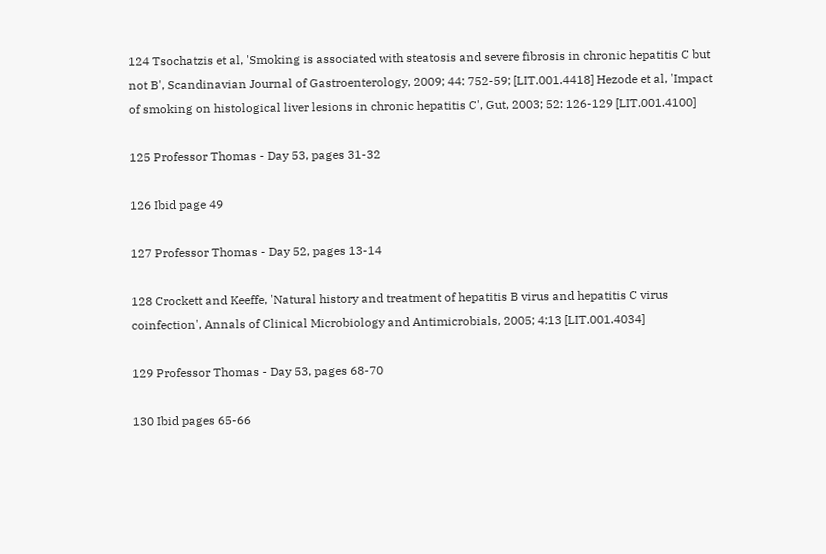124 Tsochatzis et al, 'Smoking is associated with steatosis and severe fibrosis in chronic hepatitis C but not B', Scandinavian Journal of Gastroenterology, 2009; 44: 752-59; [LIT.001.4418] Hezode et al, 'Impact of smoking on histological liver lesions in chronic hepatitis C', Gut, 2003; 52: 126-129 [LIT.001.4100]

125 Professor Thomas - Day 53, pages 31-32

126 Ibid page 49

127 Professor Thomas - Day 52, pages 13-14

128 Crockett and Keeffe, 'Natural history and treatment of hepatitis B virus and hepatitis C virus coinfection', Annals of Clinical Microbiology and Antimicrobials, 2005; 4:13 [LIT.001.4034]

129 Professor Thomas - Day 53, pages 68-70

130 Ibid pages 65-66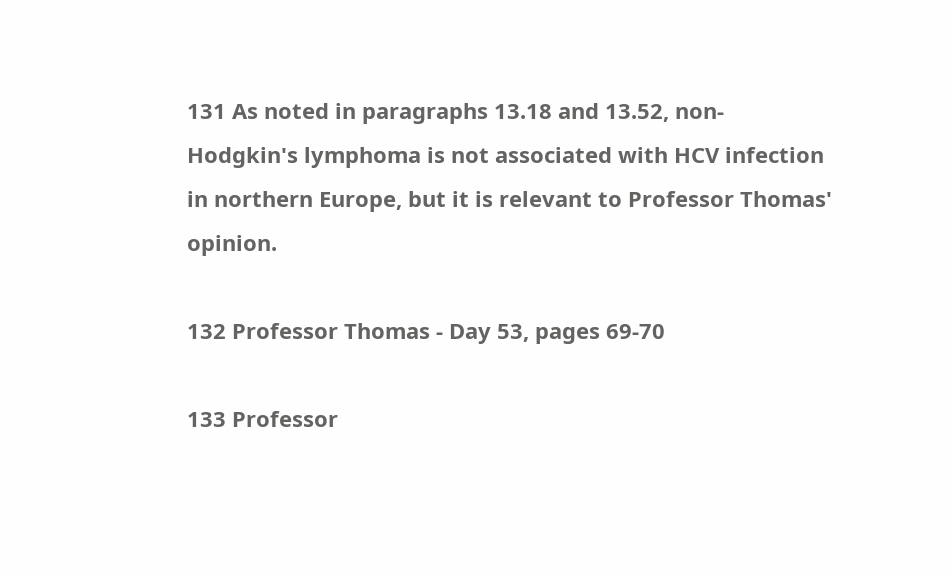131 As noted in paragraphs 13.18 and 13.52, non-Hodgkin's lymphoma is not associated with HCV infection in northern Europe, but it is relevant to Professor Thomas' opinion.

132 Professor Thomas - Day 53, pages 69-70

133 Professor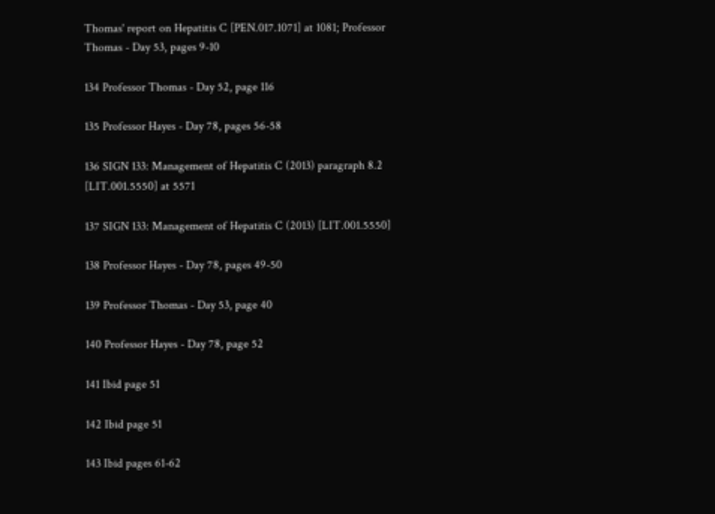Thomas' report on Hepatitis C [PEN.017.1071] at 1081; Professor Thomas - Day 53, pages 9-10

134 Professor Thomas - Day 52, page 116

135 Professor Hayes - Day 78, pages 56-58

136 SIGN 133: Management of Hepatitis C (2013) paragraph 8.2 [LIT.001.5550] at 5571

137 SIGN 133: Management of Hepatitis C (2013) [LIT.001.5550]

138 Professor Hayes - Day 78, pages 49-50

139 Professor Thomas - Day 53, page 40

140 Professor Hayes - Day 78, page 52

141 Ibid page 51

142 Ibid page 51

143 Ibid pages 61-62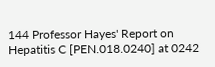144 Professor Hayes' Report on Hepatitis C [PEN.018.0240] at 0242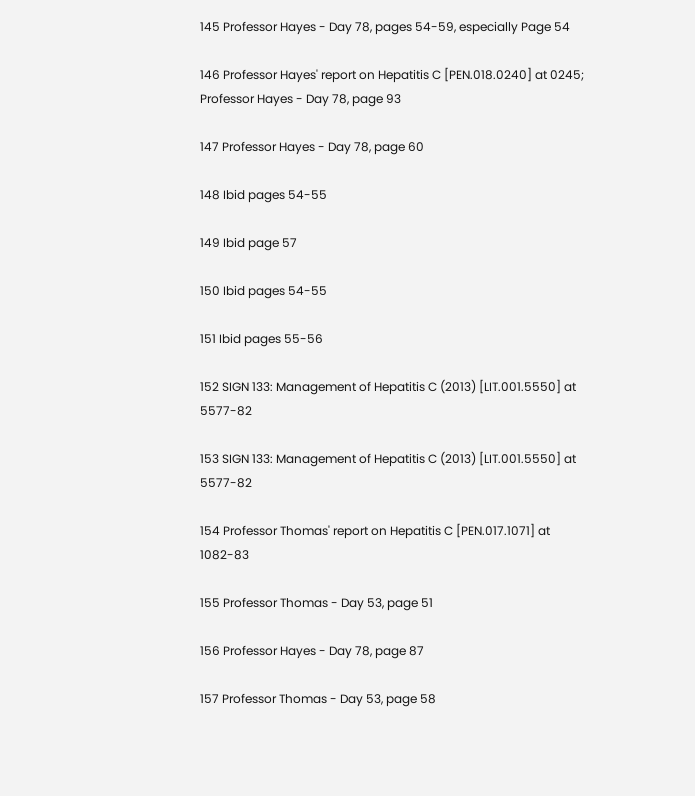145 Professor Hayes - Day 78, pages 54-59, especially Page 54

146 Professor Hayes' report on Hepatitis C [PEN.018.0240] at 0245; Professor Hayes - Day 78, page 93

147 Professor Hayes - Day 78, page 60

148 Ibid pages 54-55

149 Ibid page 57

150 Ibid pages 54-55

151 Ibid pages 55-56

152 SIGN 133: Management of Hepatitis C (2013) [LIT.001.5550] at 5577-82

153 SIGN 133: Management of Hepatitis C (2013) [LIT.001.5550] at 5577-82

154 Professor Thomas' report on Hepatitis C [PEN.017.1071] at 1082-83

155 Professor Thomas - Day 53, page 51

156 Professor Hayes - Day 78, page 87

157 Professor Thomas - Day 53, page 58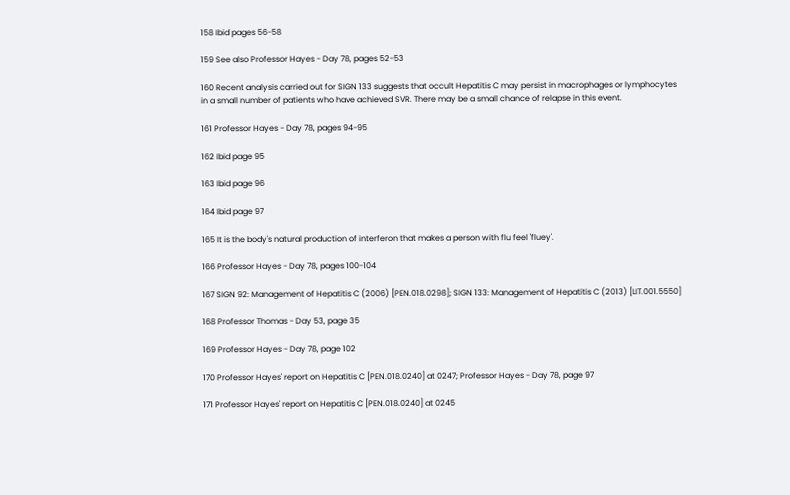158 Ibid pages 56-58

159 See also Professor Hayes - Day 78, pages 52-53

160 Recent analysis carried out for SIGN 133 suggests that occult Hepatitis C may persist in macrophages or lymphocytes in a small number of patients who have achieved SVR. There may be a small chance of relapse in this event.

161 Professor Hayes - Day 78, pages 94-95

162 Ibid page 95

163 Ibid page 96

164 Ibid page 97

165 It is the body's natural production of interferon that makes a person with flu feel 'fluey'.

166 Professor Hayes - Day 78, pages 100-104

167 SIGN 92: Management of Hepatitis C (2006) [PEN.018.0298]; SIGN 133: Management of Hepatitis C (2013) [LIT.001.5550]

168 Professor Thomas - Day 53, page 35

169 Professor Hayes - Day 78, page 102

170 Professor Hayes' report on Hepatitis C [PEN.018.0240] at 0247; Professor Hayes - Day 78, page 97

171 Professor Hayes' report on Hepatitis C [PEN.018.0240] at 0245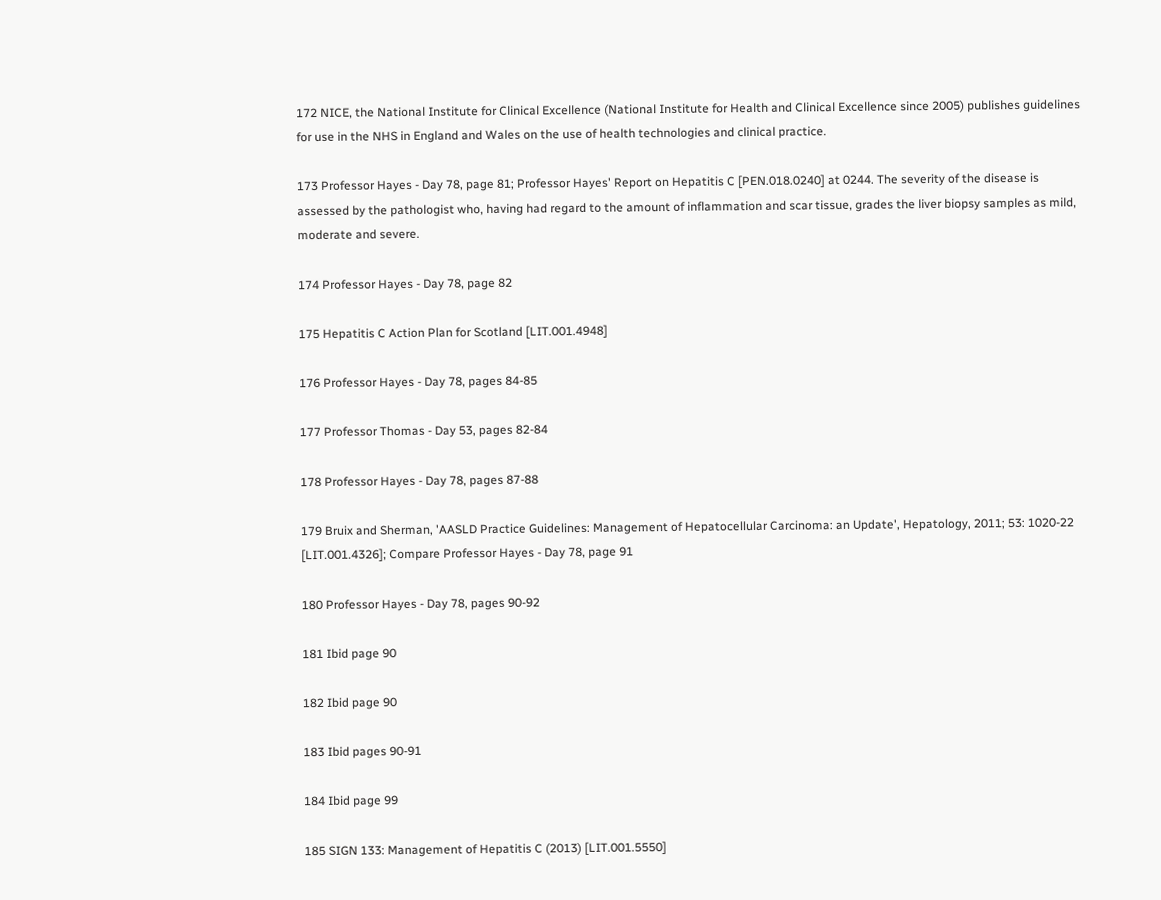172 NICE, the National Institute for Clinical Excellence (National Institute for Health and Clinical Excellence since 2005) publishes guidelines for use in the NHS in England and Wales on the use of health technologies and clinical practice.

173 Professor Hayes - Day 78, page 81; Professor Hayes' Report on Hepatitis C [PEN.018.0240] at 0244. The severity of the disease is assessed by the pathologist who, having had regard to the amount of inflammation and scar tissue, grades the liver biopsy samples as mild, moderate and severe.

174 Professor Hayes - Day 78, page 82

175 Hepatitis C Action Plan for Scotland [LIT.001.4948]

176 Professor Hayes - Day 78, pages 84-85

177 Professor Thomas - Day 53, pages 82-84

178 Professor Hayes - Day 78, pages 87-88

179 Bruix and Sherman, 'AASLD Practice Guidelines: Management of Hepatocellular Carcinoma: an Update', Hepatology, 2011; 53: 1020-22 [LIT.001.4326]; Compare Professor Hayes - Day 78, page 91

180 Professor Hayes - Day 78, pages 90-92

181 Ibid page 90

182 Ibid page 90

183 Ibid pages 90-91

184 Ibid page 99

185 SIGN 133: Management of Hepatitis C (2013) [LIT.001.5550]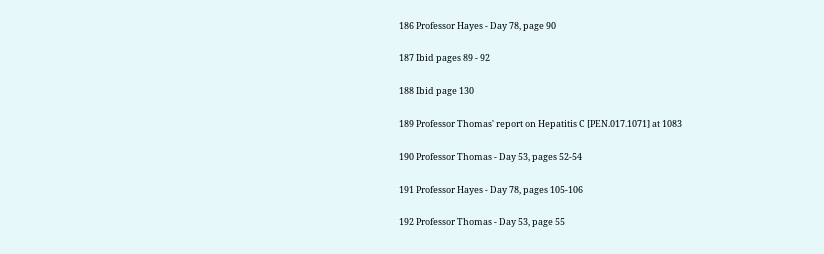186 Professor Hayes - Day 78, page 90

187 Ibid pages 89 - 92

188 Ibid page 130

189 Professor Thomas' report on Hepatitis C [PEN.017.1071] at 1083

190 Professor Thomas - Day 53, pages 52-54

191 Professor Hayes - Day 78, pages 105-106

192 Professor Thomas - Day 53, page 55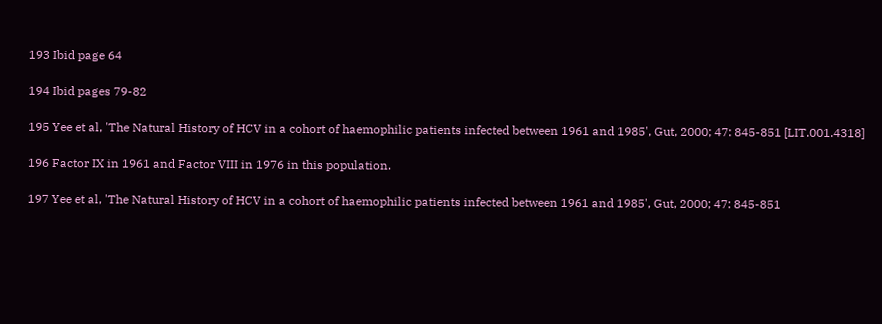193 Ibid page 64

194 Ibid pages 79-82

195 Yee et al, 'The Natural History of HCV in a cohort of haemophilic patients infected between 1961 and 1985', Gut, 2000; 47: 845-851 [LIT.001.4318]

196 Factor IX in 1961 and Factor VIII in 1976 in this population.

197 Yee et al, 'The Natural History of HCV in a cohort of haemophilic patients infected between 1961 and 1985', Gut, 2000; 47: 845-851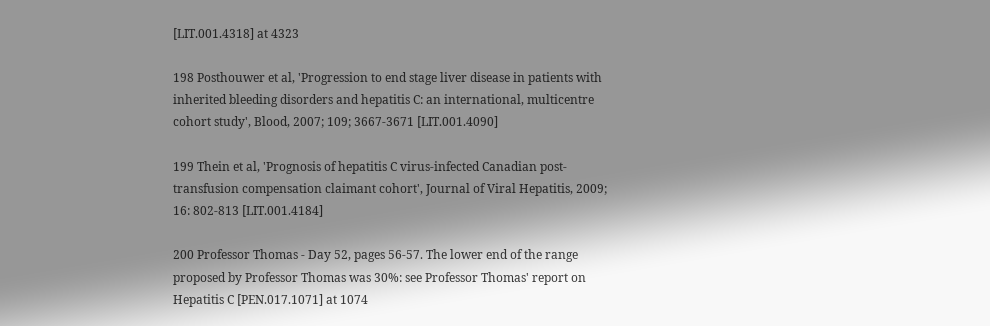[LIT.001.4318] at 4323

198 Posthouwer et al, 'Progression to end stage liver disease in patients with inherited bleeding disorders and hepatitis C: an international, multicentre cohort study', Blood, 2007; 109; 3667-3671 [LIT.001.4090]

199 Thein et al, 'Prognosis of hepatitis C virus-infected Canadian post-transfusion compensation claimant cohort', Journal of Viral Hepatitis, 2009; 16: 802-813 [LIT.001.4184]

200 Professor Thomas - Day 52, pages 56-57. The lower end of the range proposed by Professor Thomas was 30%: see Professor Thomas' report on Hepatitis C [PEN.017.1071] at 1074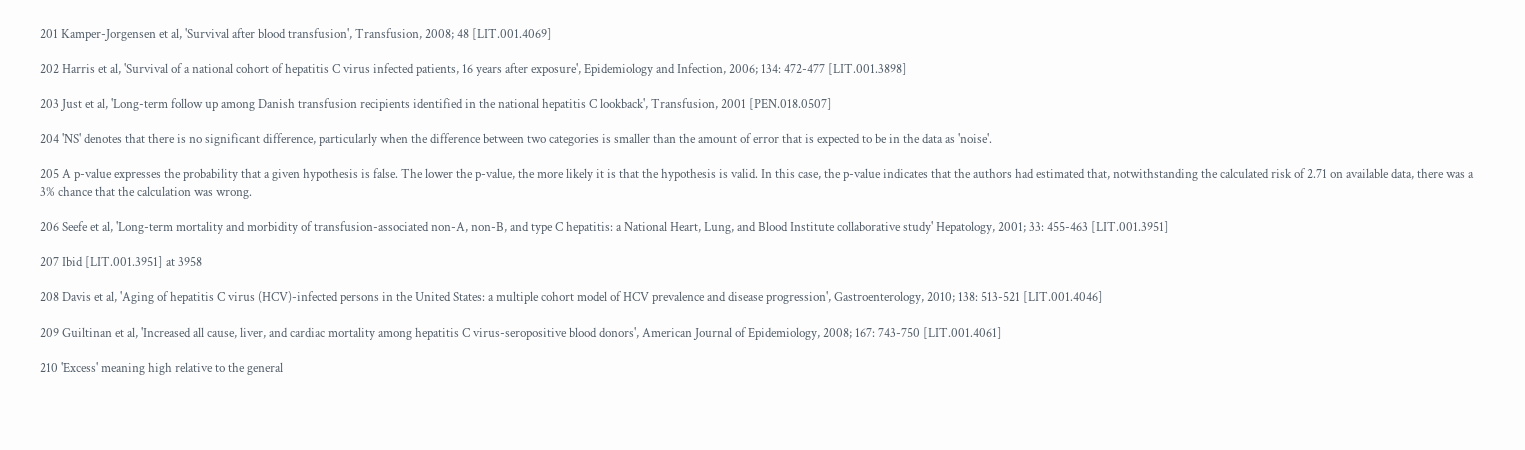201 Kamper-Jorgensen et al, 'Survival after blood transfusion', Transfusion, 2008; 48 [LIT.001.4069]

202 Harris et al, 'Survival of a national cohort of hepatitis C virus infected patients, 16 years after exposure', Epidemiology and Infection, 2006; 134: 472-477 [LIT.001.3898]

203 Just et al, 'Long-term follow up among Danish transfusion recipients identified in the national hepatitis C lookback', Transfusion, 2001 [PEN.018.0507]

204 'NS' denotes that there is no significant difference, particularly when the difference between two categories is smaller than the amount of error that is expected to be in the data as 'noise'.

205 A p-value expresses the probability that a given hypothesis is false. The lower the p-value, the more likely it is that the hypothesis is valid. In this case, the p-value indicates that the authors had estimated that, notwithstanding the calculated risk of 2.71 on available data, there was a 3% chance that the calculation was wrong.

206 Seefe et al, 'Long-term mortality and morbidity of transfusion-associated non-A, non-B, and type C hepatitis: a National Heart, Lung, and Blood Institute collaborative study' Hepatology, 2001; 33: 455-463 [LIT.001.3951]

207 Ibid [LIT.001.3951] at 3958

208 Davis et al, 'Aging of hepatitis C virus (HCV)-infected persons in the United States: a multiple cohort model of HCV prevalence and disease progression', Gastroenterology, 2010; 138: 513-521 [LIT.001.4046]

209 Guiltinan et al, 'Increased all cause, liver, and cardiac mortality among hepatitis C virus-seropositive blood donors', American Journal of Epidemiology, 2008; 167: 743-750 [LIT.001.4061]

210 'Excess' meaning high relative to the general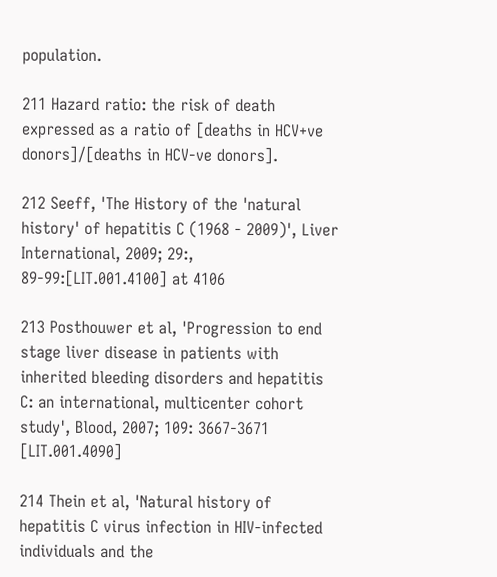population.

211 Hazard ratio: the risk of death expressed as a ratio of [deaths in HCV+ve donors]/[deaths in HCV-ve donors].

212 Seeff, 'The History of the 'natural history' of hepatitis C (1968 - 2009)', Liver International, 2009; 29:, 89-99:[LIT.001.4100] at 4106

213 Posthouwer et al, 'Progression to end stage liver disease in patients with inherited bleeding disorders and hepatitis C: an international, multicenter cohort study', Blood, 2007; 109: 3667-3671 [LIT.001.4090]

214 Thein et al, 'Natural history of hepatitis C virus infection in HIV-infected individuals and the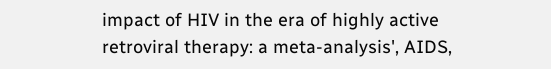impact of HIV in the era of highly active retroviral therapy: a meta-analysis', AIDS,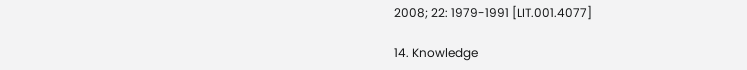2008; 22: 1979-1991 [LIT.001.4077]

14. Knowledge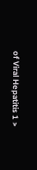of Viral Hepatitis 1 >